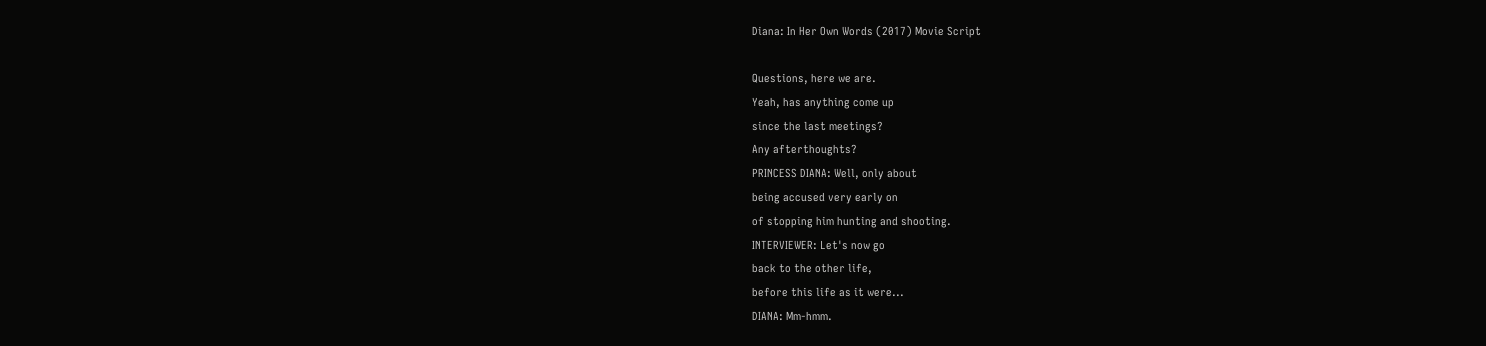Diana: In Her Own Words (2017) Movie Script

Questions, here we are.
Yeah, has anything come up
since the last meetings?
Any afterthoughts?
PRINCESS DIANA: Well, only about
being accused very early on
of stopping him hunting and shooting.
INTERVIEWER: Let's now go
back to the other life,
before this life as it were...
DIANA: Mm-hmm.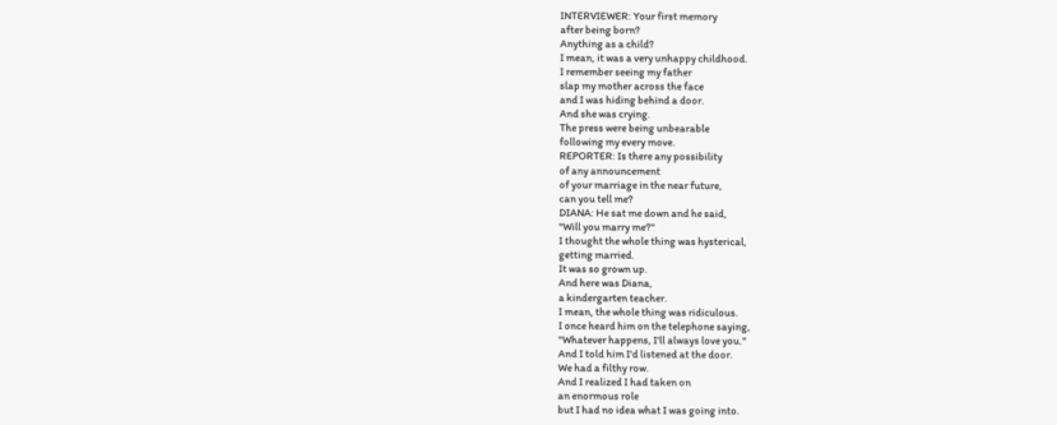INTERVIEWER: Your first memory
after being born?
Anything as a child?
I mean, it was a very unhappy childhood.
I remember seeing my father
slap my mother across the face
and I was hiding behind a door.
And she was crying.
The press were being unbearable
following my every move.
REPORTER: Is there any possibility
of any announcement
of your marriage in the near future,
can you tell me?
DIANA: He sat me down and he said,
"Will you marry me?"
I thought the whole thing was hysterical,
getting married.
It was so grown up.
And here was Diana,
a kindergarten teacher.
I mean, the whole thing was ridiculous.
I once heard him on the telephone saying,
"Whatever happens, I'll always love you."
And I told him I'd listened at the door.
We had a filthy row.
And I realized I had taken on
an enormous role
but I had no idea what I was going into.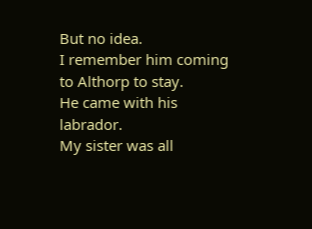But no idea.
I remember him coming to Althorp to stay.
He came with his labrador.
My sister was all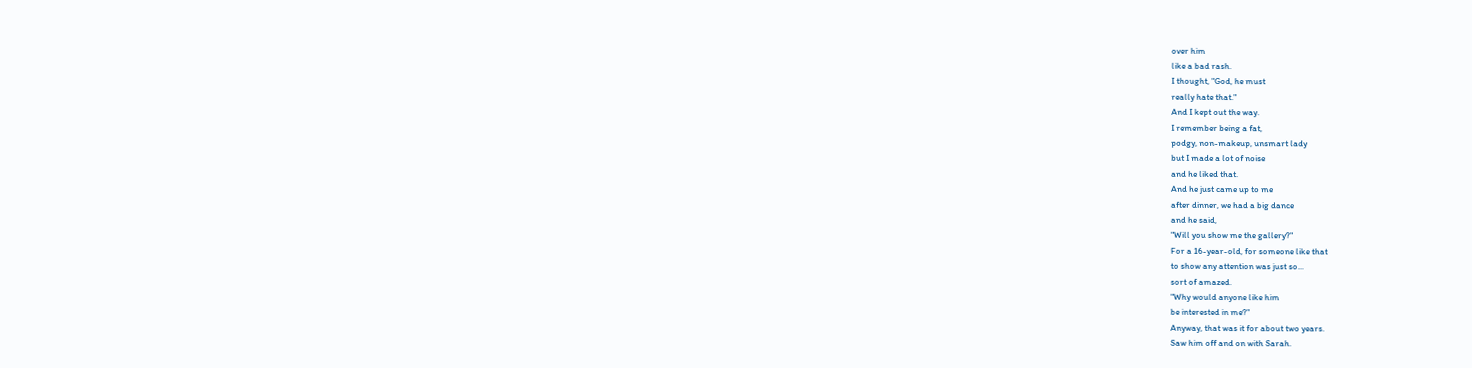over him
like a bad rash.
I thought, "God, he must
really hate that."
And I kept out the way.
I remember being a fat,
podgy, non-makeup, unsmart lady
but I made a lot of noise
and he liked that.
And he just came up to me
after dinner, we had a big dance
and he said,
"Will you show me the gallery?"
For a 16-year-old, for someone like that
to show any attention was just so...
sort of amazed.
"Why would anyone like him
be interested in me?"
Anyway, that was it for about two years.
Saw him off and on with Sarah.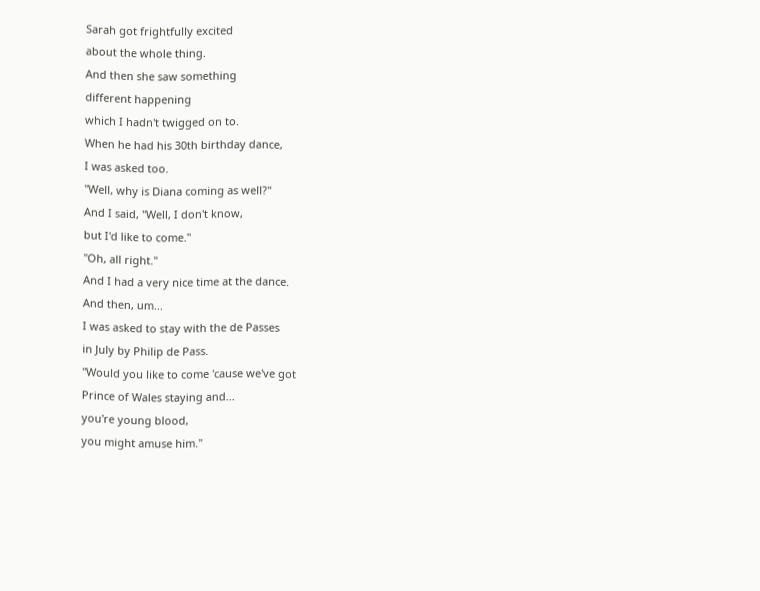Sarah got frightfully excited
about the whole thing.
And then she saw something
different happening
which I hadn't twigged on to.
When he had his 30th birthday dance,
I was asked too.
"Well, why is Diana coming as well?"
And I said, "Well, I don't know,
but I'd like to come."
"Oh, all right."
And I had a very nice time at the dance.
And then, um...
I was asked to stay with the de Passes
in July by Philip de Pass.
"Would you like to come 'cause we've got
Prince of Wales staying and...
you're young blood,
you might amuse him."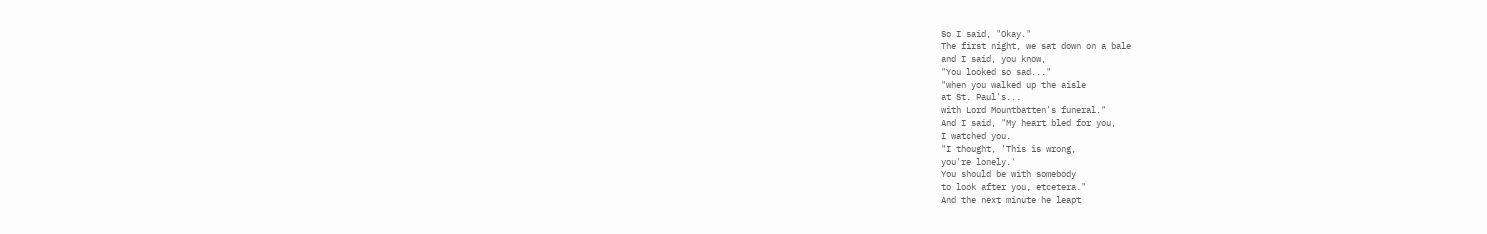So I said, "Okay."
The first night, we sat down on a bale
and I said, you know,
"You looked so sad..."
"when you walked up the aisle
at St. Paul's...
with Lord Mountbatten's funeral."
And I said, "My heart bled for you,
I watched you.
"I thought, 'This is wrong,
you're lonely.'
You should be with somebody
to look after you, etcetera."
And the next minute he leapt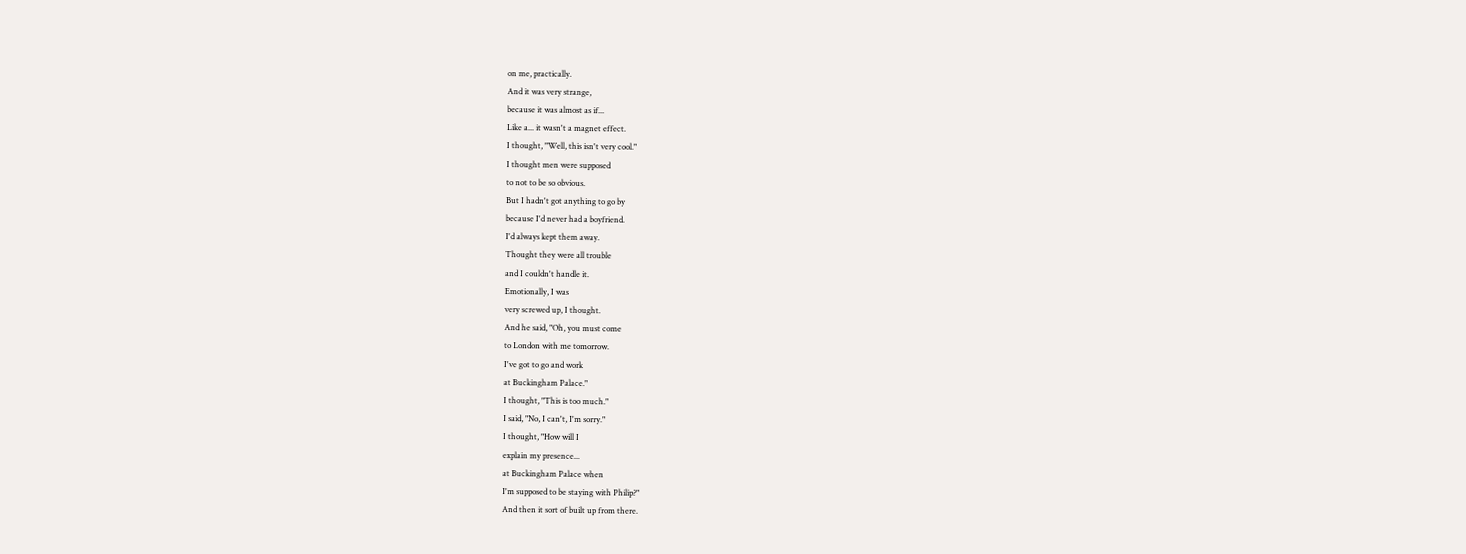on me, practically.
And it was very strange,
because it was almost as if...
Like a... it wasn't a magnet effect.
I thought, "Well, this isn't very cool."
I thought men were supposed
to not to be so obvious.
But I hadn't got anything to go by
because I'd never had a boyfriend.
I'd always kept them away.
Thought they were all trouble
and I couldn't handle it.
Emotionally, I was
very screwed up, I thought.
And he said, "Oh, you must come
to London with me tomorrow.
I've got to go and work
at Buckingham Palace."
I thought, "This is too much."
I said, "No, I can't, I'm sorry."
I thought, "How will I
explain my presence...
at Buckingham Palace when
I'm supposed to be staying with Philip?"
And then it sort of built up from there.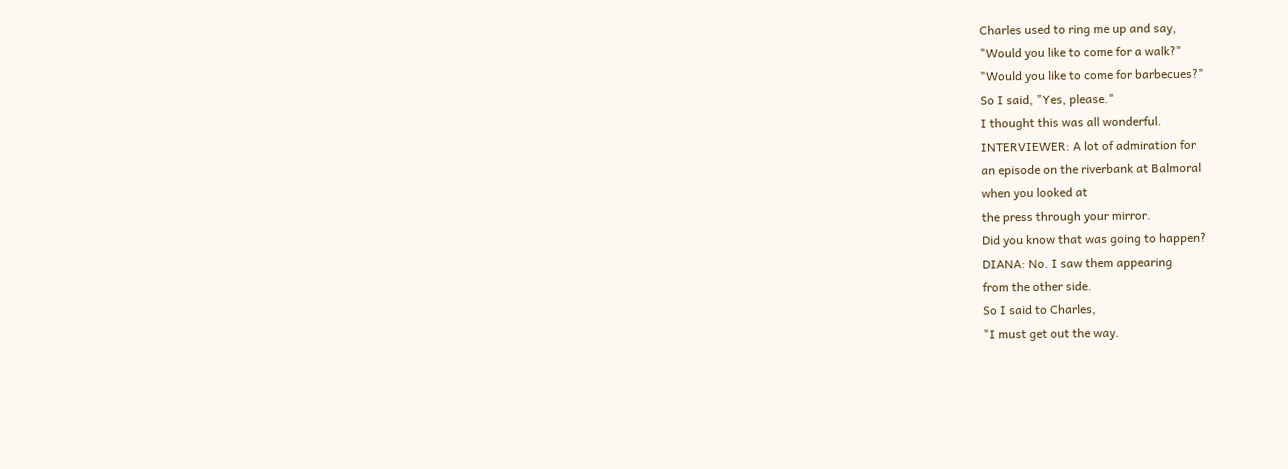Charles used to ring me up and say,
"Would you like to come for a walk?"
"Would you like to come for barbecues?"
So I said, "Yes, please."
I thought this was all wonderful.
INTERVIEWER: A lot of admiration for
an episode on the riverbank at Balmoral
when you looked at
the press through your mirror.
Did you know that was going to happen?
DIANA: No. I saw them appearing
from the other side.
So I said to Charles,
"I must get out the way.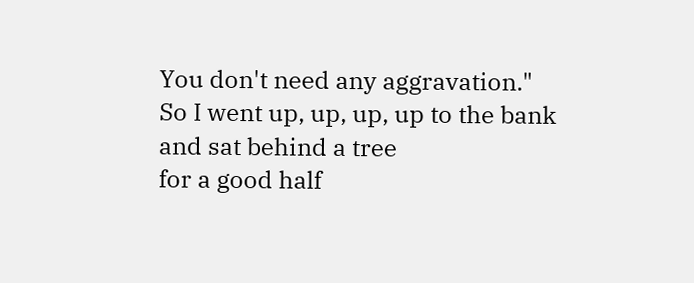You don't need any aggravation."
So I went up, up, up, up to the bank
and sat behind a tree
for a good half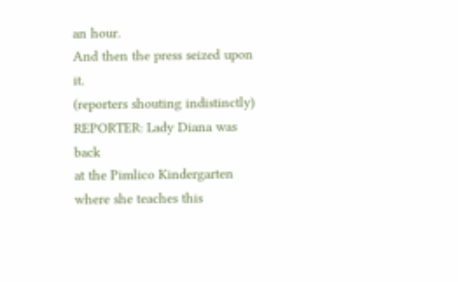an hour.
And then the press seized upon it.
(reporters shouting indistinctly)
REPORTER: Lady Diana was back
at the Pimlico Kindergarten
where she teaches this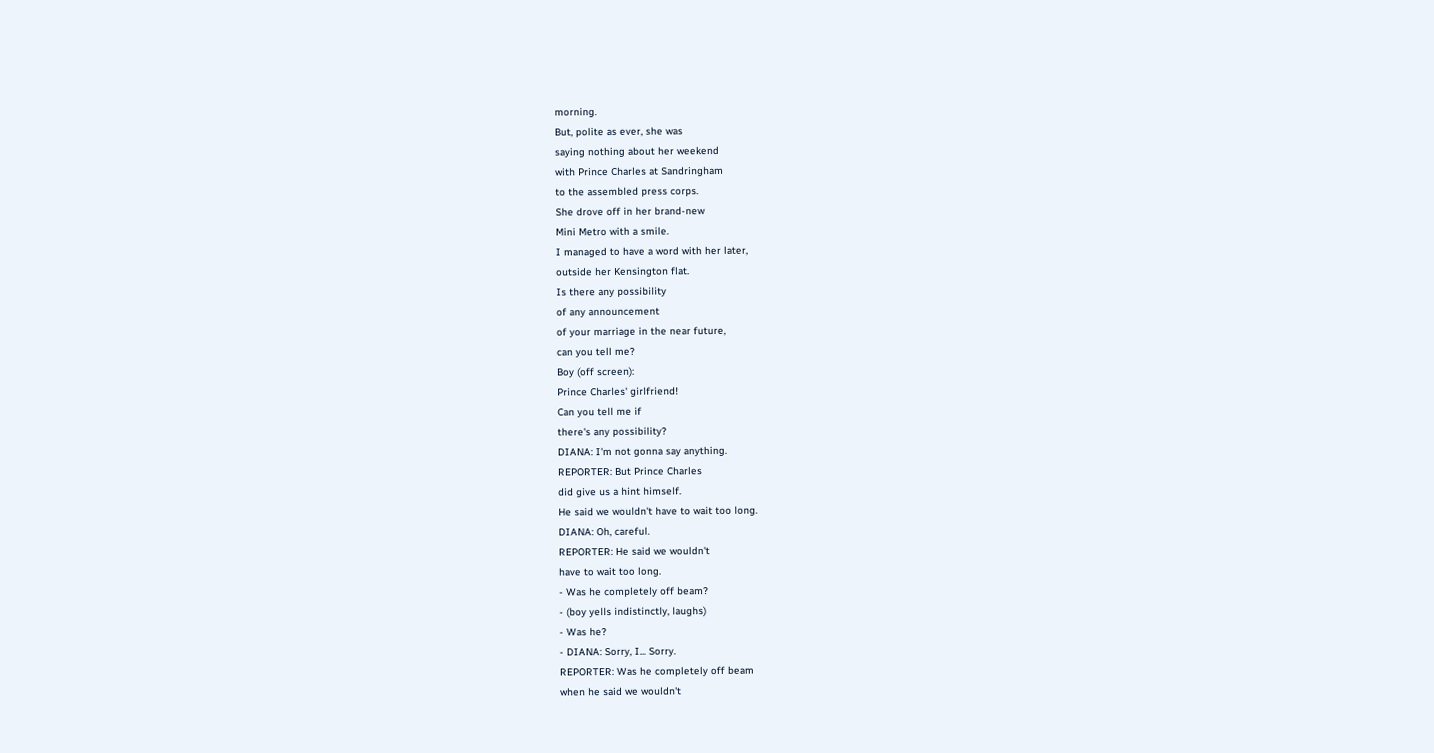morning.
But, polite as ever, she was
saying nothing about her weekend
with Prince Charles at Sandringham
to the assembled press corps.
She drove off in her brand-new
Mini Metro with a smile.
I managed to have a word with her later,
outside her Kensington flat.
Is there any possibility
of any announcement
of your marriage in the near future,
can you tell me?
Boy (off screen):
Prince Charles' girlfriend!
Can you tell me if
there's any possibility?
DIANA: I'm not gonna say anything.
REPORTER: But Prince Charles
did give us a hint himself.
He said we wouldn't have to wait too long.
DIANA: Oh, careful.
REPORTER: He said we wouldn't
have to wait too long.
- Was he completely off beam?
- (boy yells indistinctly, laughs)
- Was he?
- DIANA: Sorry, I... Sorry.
REPORTER: Was he completely off beam
when he said we wouldn't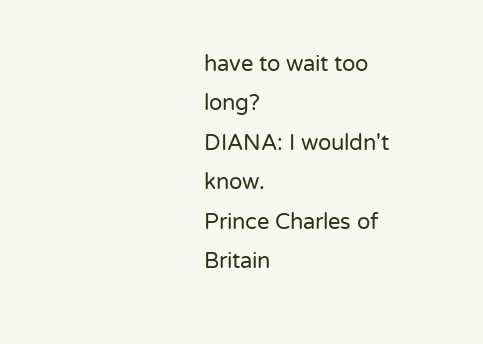have to wait too long?
DIANA: I wouldn't know.
Prince Charles of Britain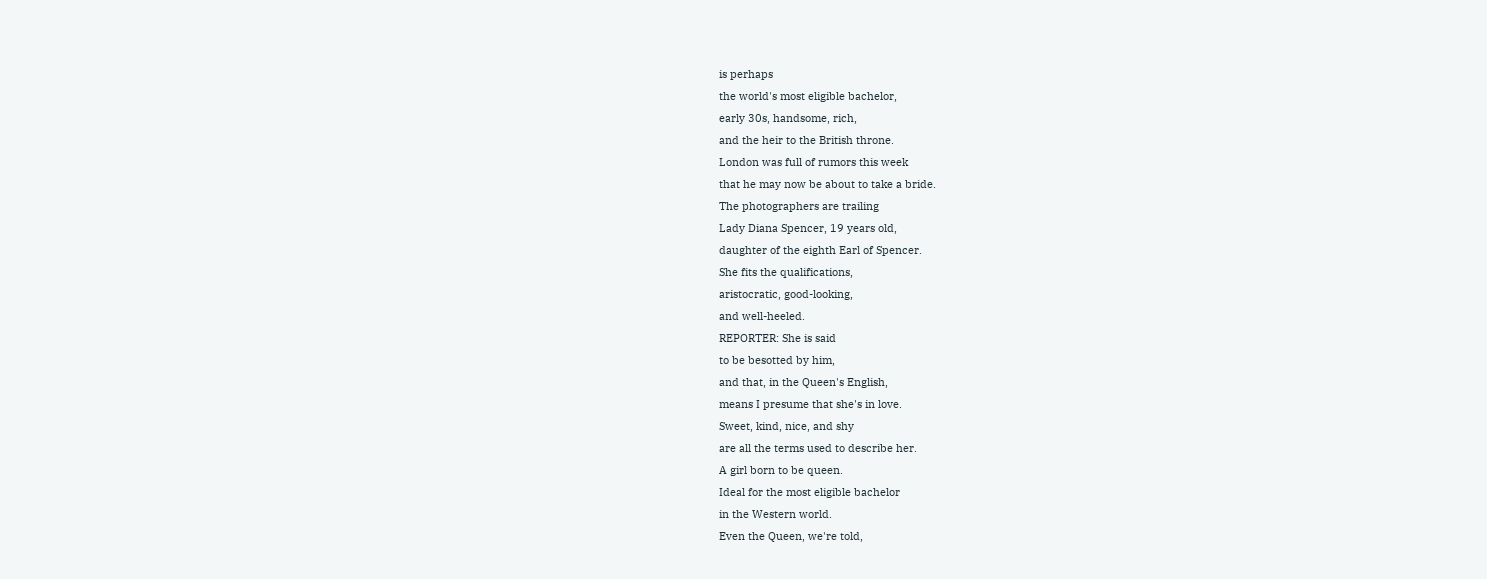is perhaps
the world's most eligible bachelor,
early 30s, handsome, rich,
and the heir to the British throne.
London was full of rumors this week
that he may now be about to take a bride.
The photographers are trailing
Lady Diana Spencer, 19 years old,
daughter of the eighth Earl of Spencer.
She fits the qualifications,
aristocratic, good-looking,
and well-heeled.
REPORTER: She is said
to be besotted by him,
and that, in the Queen's English,
means I presume that she's in love.
Sweet, kind, nice, and shy
are all the terms used to describe her.
A girl born to be queen.
Ideal for the most eligible bachelor
in the Western world.
Even the Queen, we're told,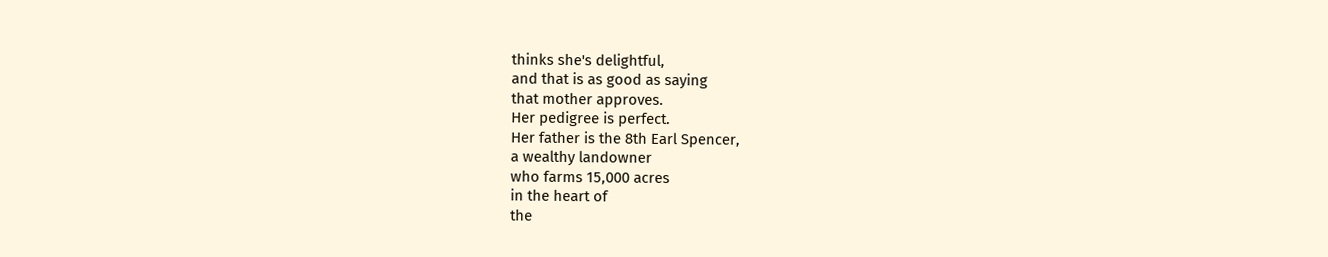thinks she's delightful,
and that is as good as saying
that mother approves.
Her pedigree is perfect.
Her father is the 8th Earl Spencer,
a wealthy landowner
who farms 15,000 acres
in the heart of
the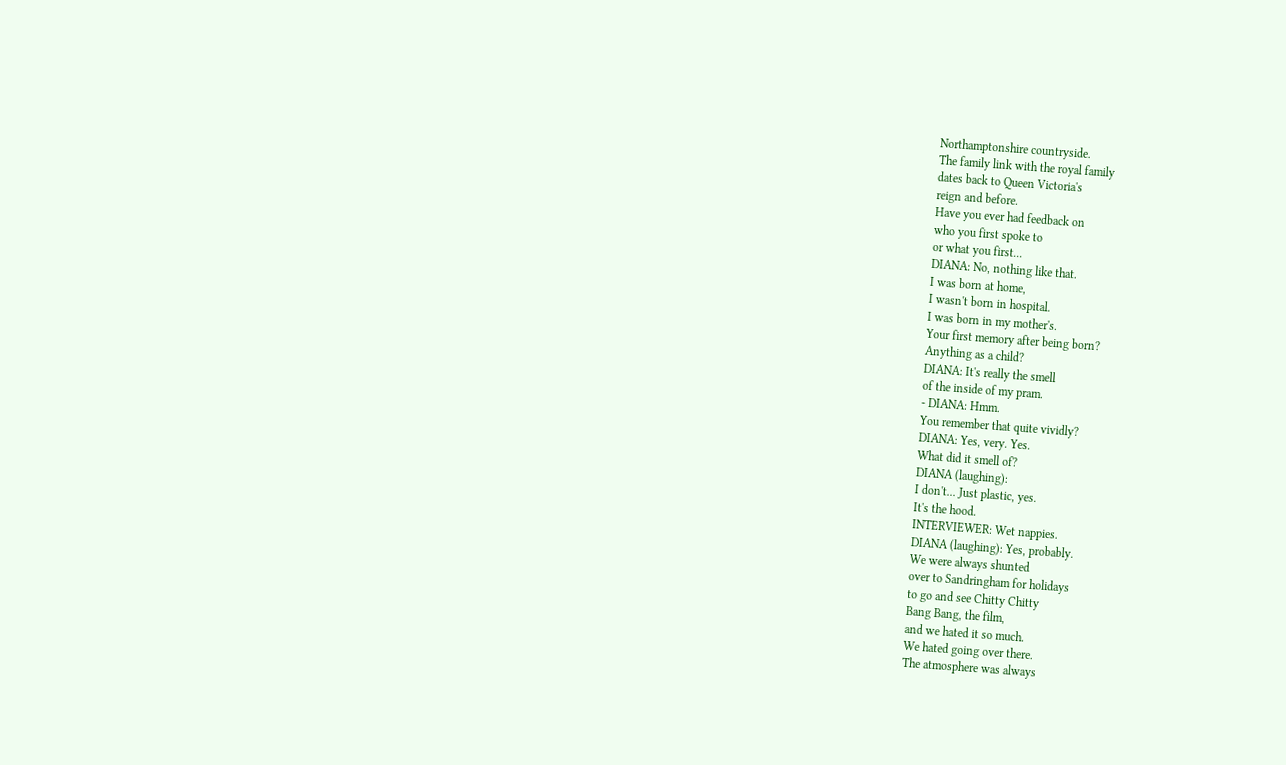Northamptonshire countryside.
The family link with the royal family
dates back to Queen Victoria's
reign and before.
Have you ever had feedback on
who you first spoke to
or what you first...
DIANA: No, nothing like that.
I was born at home,
I wasn't born in hospital.
I was born in my mother's.
Your first memory after being born?
Anything as a child?
DIANA: It's really the smell
of the inside of my pram.
- DIANA: Hmm.
You remember that quite vividly?
DIANA: Yes, very. Yes.
What did it smell of?
DIANA (laughing):
I don't... Just plastic, yes.
It's the hood.
INTERVIEWER: Wet nappies.
DIANA (laughing): Yes, probably.
We were always shunted
over to Sandringham for holidays
to go and see Chitty Chitty
Bang Bang, the film,
and we hated it so much.
We hated going over there.
The atmosphere was always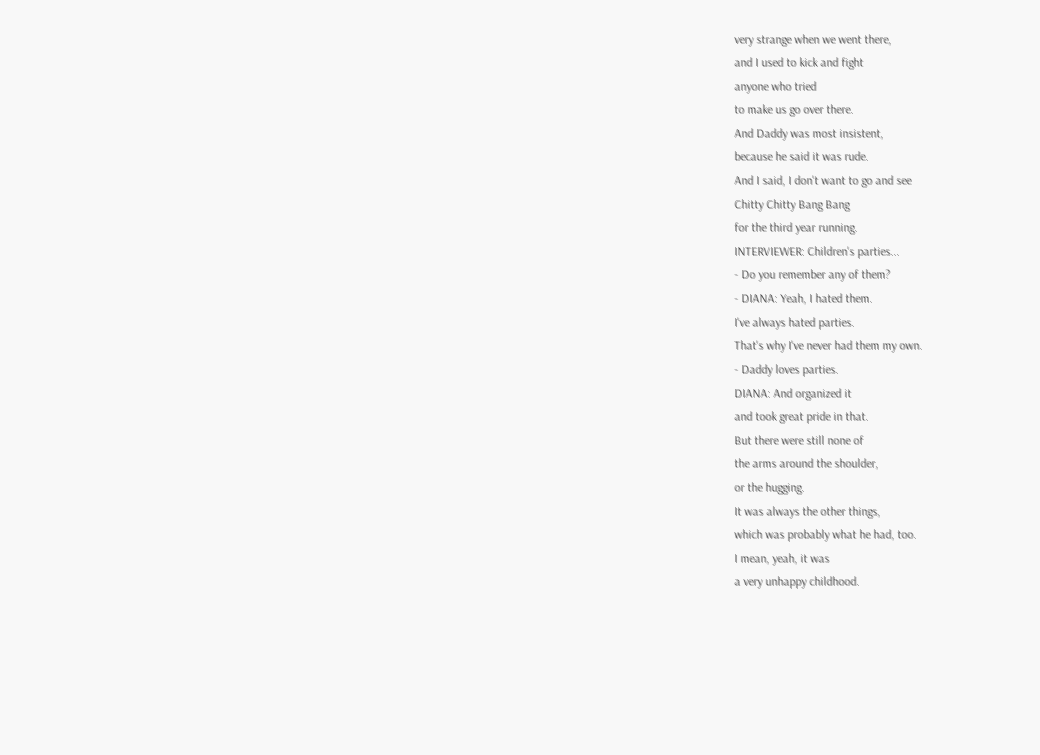very strange when we went there,
and I used to kick and fight
anyone who tried
to make us go over there.
And Daddy was most insistent,
because he said it was rude.
And I said, I don't want to go and see
Chitty Chitty Bang Bang
for the third year running.
INTERVIEWER: Children's parties...
- Do you remember any of them?
- DIANA: Yeah, I hated them.
I've always hated parties.
That's why I've never had them my own.
- Daddy loves parties.
DIANA: And organized it
and took great pride in that.
But there were still none of
the arms around the shoulder,
or the hugging.
It was always the other things,
which was probably what he had, too.
I mean, yeah, it was
a very unhappy childhood.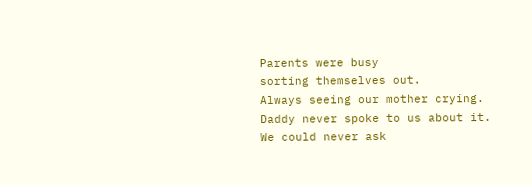Parents were busy
sorting themselves out.
Always seeing our mother crying.
Daddy never spoke to us about it.
We could never ask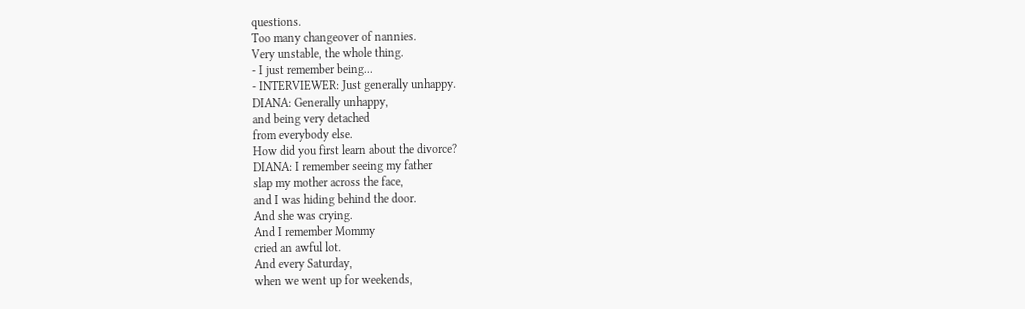questions.
Too many changeover of nannies.
Very unstable, the whole thing.
- I just remember being...
- INTERVIEWER: Just generally unhappy.
DIANA: Generally unhappy,
and being very detached
from everybody else.
How did you first learn about the divorce?
DIANA: I remember seeing my father
slap my mother across the face,
and I was hiding behind the door.
And she was crying.
And I remember Mommy
cried an awful lot.
And every Saturday,
when we went up for weekends,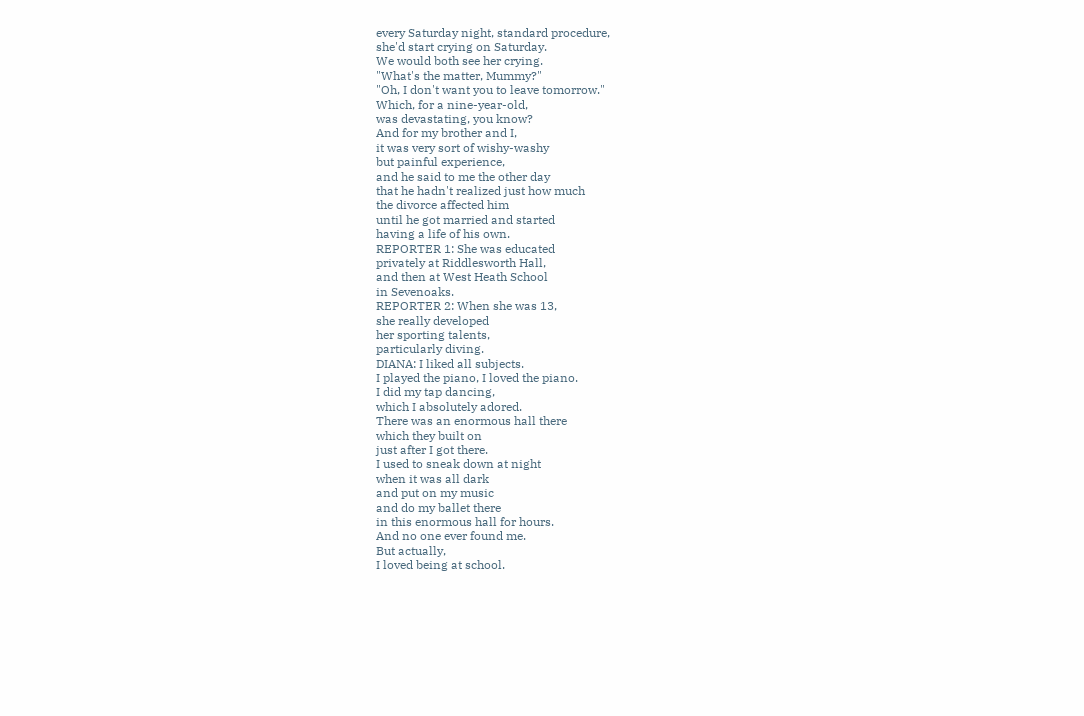every Saturday night, standard procedure,
she'd start crying on Saturday.
We would both see her crying.
"What's the matter, Mummy?"
"Oh, I don't want you to leave tomorrow."
Which, for a nine-year-old,
was devastating, you know?
And for my brother and I,
it was very sort of wishy-washy
but painful experience,
and he said to me the other day
that he hadn't realized just how much
the divorce affected him
until he got married and started
having a life of his own.
REPORTER 1: She was educated
privately at Riddlesworth Hall,
and then at West Heath School
in Sevenoaks.
REPORTER 2: When she was 13,
she really developed
her sporting talents,
particularly diving.
DIANA: I liked all subjects.
I played the piano, I loved the piano.
I did my tap dancing,
which I absolutely adored.
There was an enormous hall there
which they built on
just after I got there.
I used to sneak down at night
when it was all dark
and put on my music
and do my ballet there
in this enormous hall for hours.
And no one ever found me.
But actually,
I loved being at school.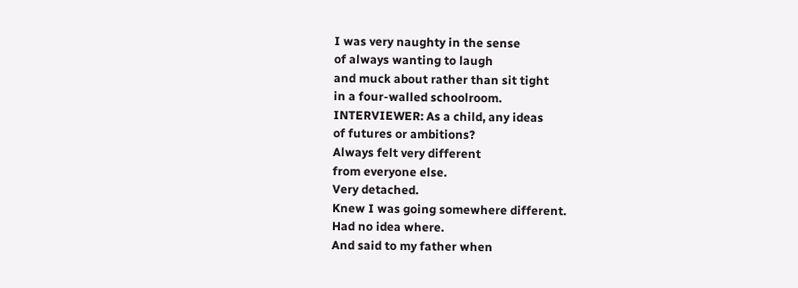I was very naughty in the sense
of always wanting to laugh
and muck about rather than sit tight
in a four-walled schoolroom.
INTERVIEWER: As a child, any ideas
of futures or ambitions?
Always felt very different
from everyone else.
Very detached.
Knew I was going somewhere different.
Had no idea where.
And said to my father when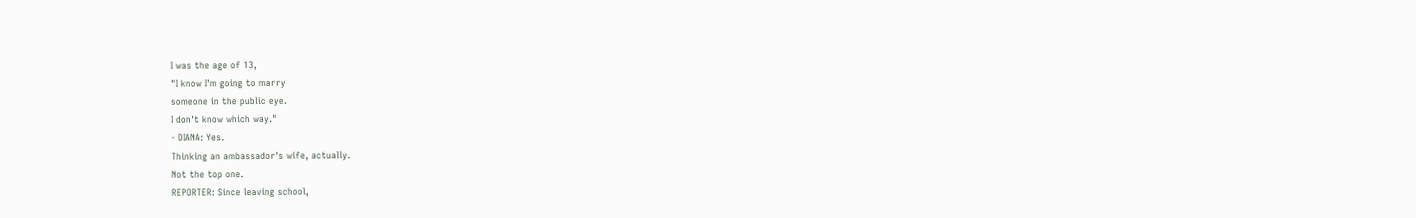I was the age of 13,
"I know I'm going to marry
someone in the public eye.
I don't know which way."
- DIANA: Yes.
Thinking an ambassador's wife, actually.
Not the top one.
REPORTER: Since leaving school,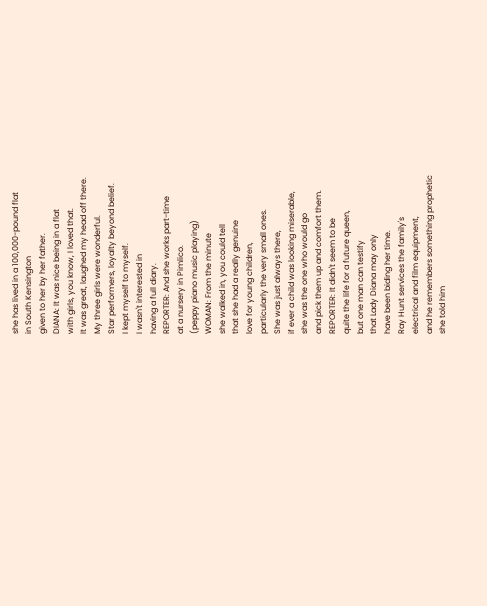she has lived in a 100,000-pound flat
in South Kensington
given to her by her father.
DIANA: It was nice being in a flat
with girls, you know, I loved that.
It was great, laughed my head off there.
My three girls were wonderful.
Star performers, loyalty beyond belief.
I kept myself to myself.
I wasn't interested in
having a full diary.
REPORTER: And she works part-time
at a nursery in Pimlico.
(peppy piano music playing)
WOMAN: From the minute
she walked in, you could tell
that she had a really genuine
love for young children,
particularly the very small ones.
She was just always there,
if ever a child was looking miserable,
she was the one who would go
and pick them up and comfort them.
REPORTER: It didn't seem to be
quite the life for a future queen,
but one man can testify
that Lady Diana may only
have been biding her time.
Ray Hunt services the family's
electrical and film equipment,
and he remembers something prophetic
she told him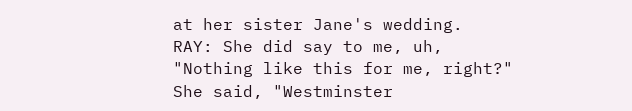at her sister Jane's wedding.
RAY: She did say to me, uh,
"Nothing like this for me, right?"
She said, "Westminster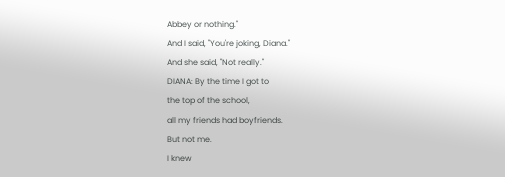Abbey or nothing."
And I said, "You're joking, Diana."
And she said, "Not really."
DIANA: By the time I got to
the top of the school,
all my friends had boyfriends.
But not me.
I knew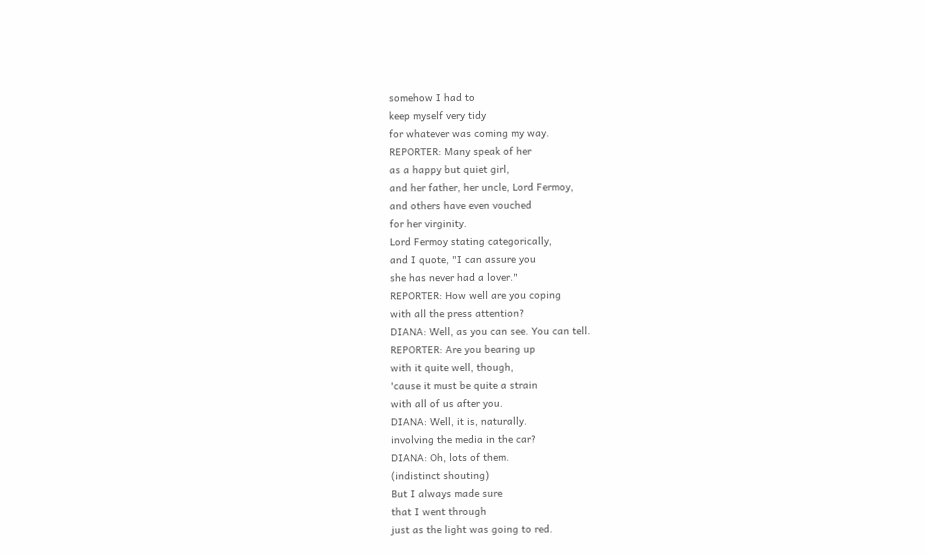somehow I had to
keep myself very tidy
for whatever was coming my way.
REPORTER: Many speak of her
as a happy but quiet girl,
and her father, her uncle, Lord Fermoy,
and others have even vouched
for her virginity.
Lord Fermoy stating categorically,
and I quote, "I can assure you
she has never had a lover."
REPORTER: How well are you coping
with all the press attention?
DIANA: Well, as you can see. You can tell.
REPORTER: Are you bearing up
with it quite well, though,
'cause it must be quite a strain
with all of us after you.
DIANA: Well, it is, naturally.
involving the media in the car?
DIANA: Oh, lots of them.
(indistinct shouting)
But I always made sure
that I went through
just as the light was going to red.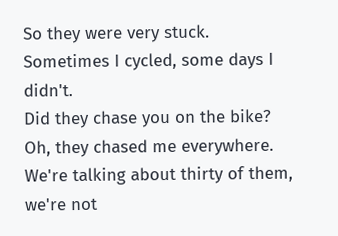So they were very stuck.
Sometimes I cycled, some days I didn't.
Did they chase you on the bike?
Oh, they chased me everywhere.
We're talking about thirty of them,
we're not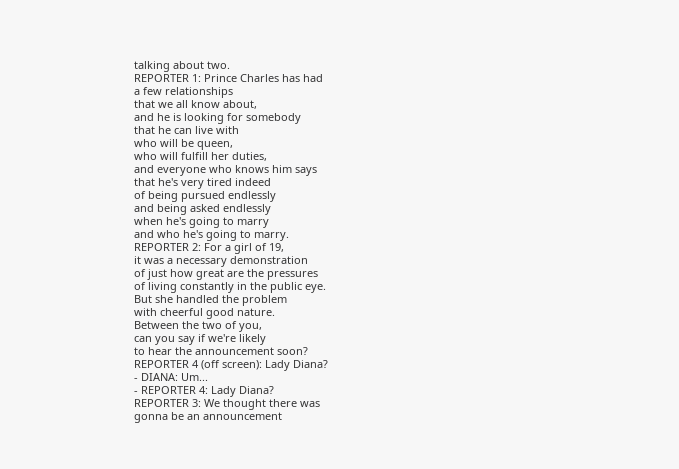talking about two.
REPORTER 1: Prince Charles has had
a few relationships
that we all know about,
and he is looking for somebody
that he can live with
who will be queen,
who will fulfill her duties,
and everyone who knows him says
that he's very tired indeed
of being pursued endlessly
and being asked endlessly
when he's going to marry
and who he's going to marry.
REPORTER 2: For a girl of 19,
it was a necessary demonstration
of just how great are the pressures
of living constantly in the public eye.
But she handled the problem
with cheerful good nature.
Between the two of you,
can you say if we're likely
to hear the announcement soon?
REPORTER 4 (off screen): Lady Diana?
- DIANA: Um...
- REPORTER 4: Lady Diana?
REPORTER 3: We thought there was
gonna be an announcement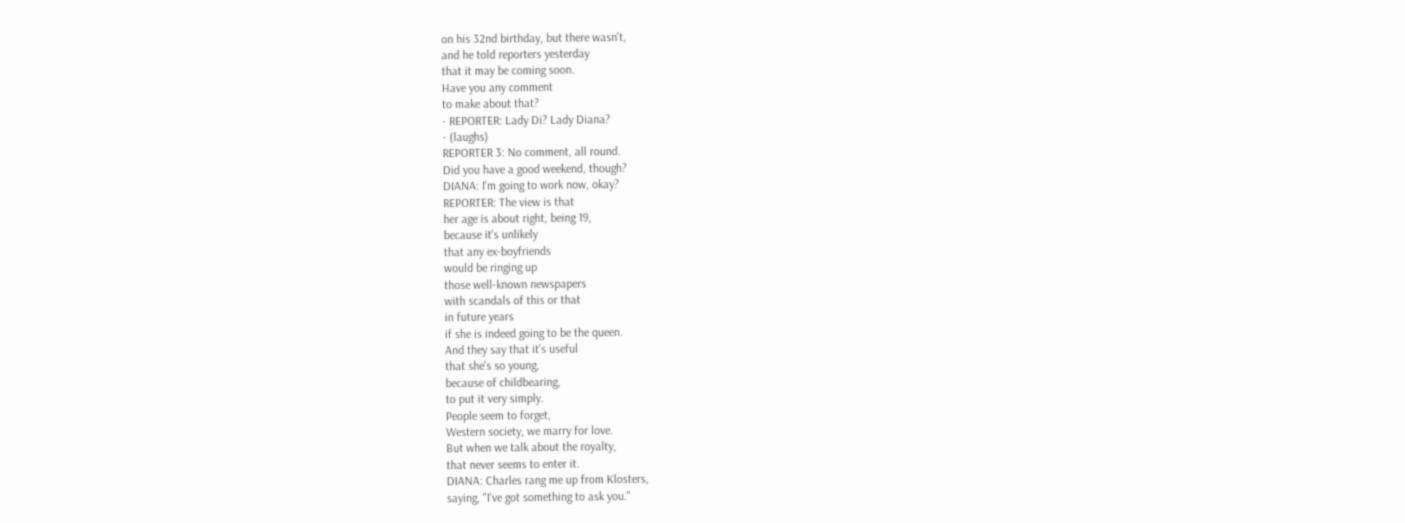on his 32nd birthday, but there wasn't,
and he told reporters yesterday
that it may be coming soon.
Have you any comment
to make about that?
- REPORTER: Lady Di? Lady Diana?
- (laughs)
REPORTER 3: No comment, all round.
Did you have a good weekend, though?
DIANA: I'm going to work now, okay?
REPORTER: The view is that
her age is about right, being 19,
because it's unlikely
that any ex-boyfriends
would be ringing up
those well-known newspapers
with scandals of this or that
in future years
if she is indeed going to be the queen.
And they say that it's useful
that she's so young,
because of childbearing,
to put it very simply.
People seem to forget,
Western society, we marry for love.
But when we talk about the royalty,
that never seems to enter it.
DIANA: Charles rang me up from Klosters,
saying, "I've got something to ask you."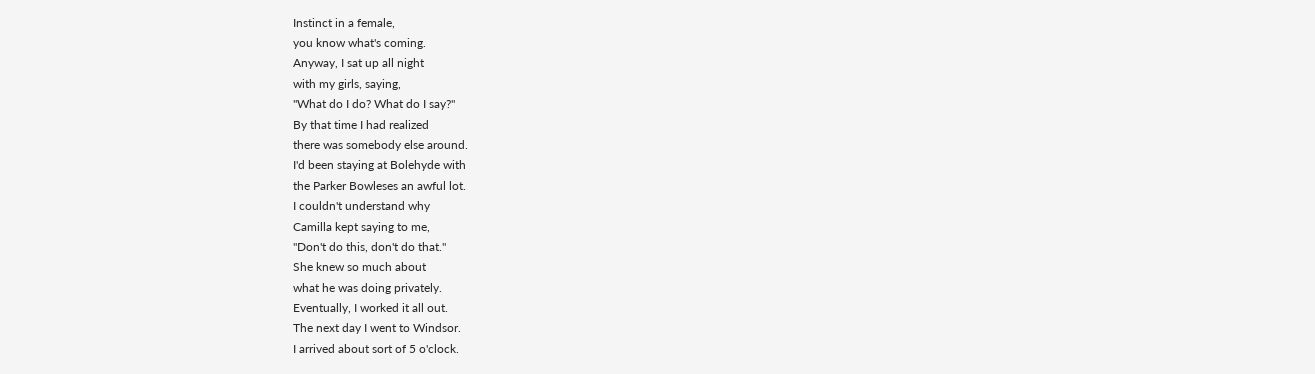Instinct in a female,
you know what's coming.
Anyway, I sat up all night
with my girls, saying,
"What do I do? What do I say?"
By that time I had realized
there was somebody else around.
I'd been staying at Bolehyde with
the Parker Bowleses an awful lot.
I couldn't understand why
Camilla kept saying to me,
"Don't do this, don't do that."
She knew so much about
what he was doing privately.
Eventually, I worked it all out.
The next day I went to Windsor.
I arrived about sort of 5 o'clock.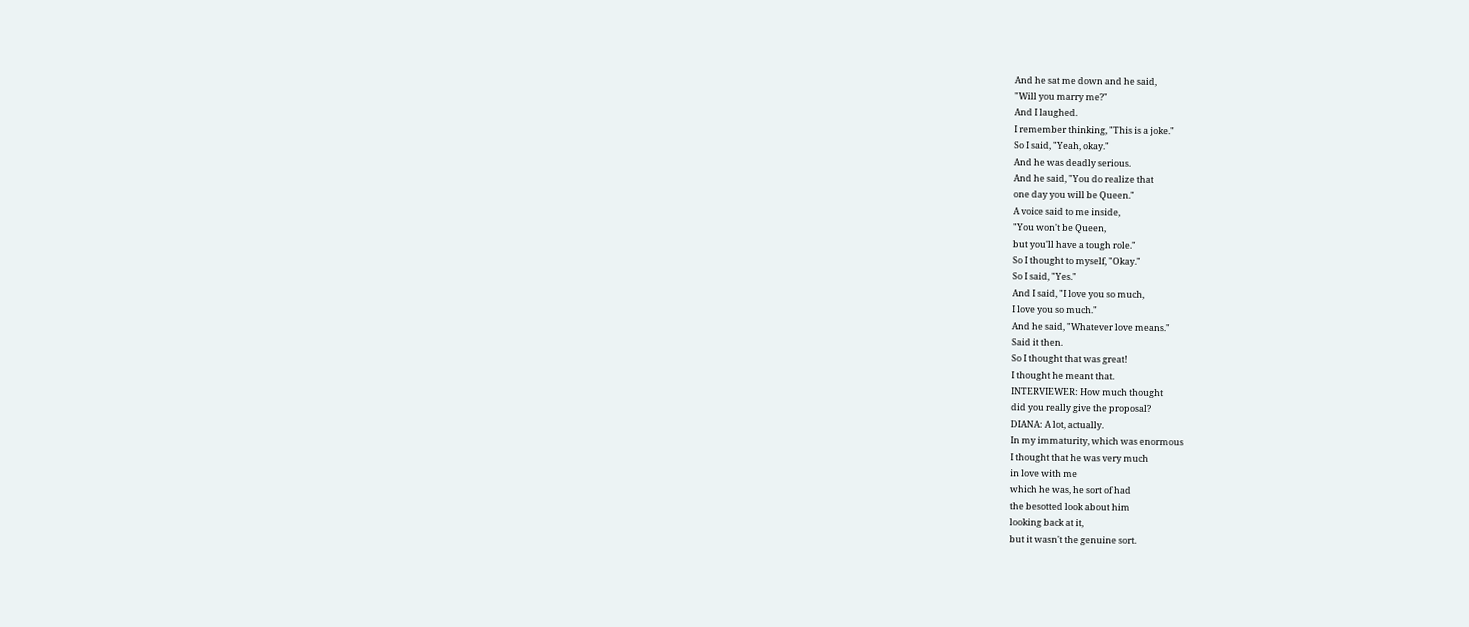And he sat me down and he said,
"Will you marry me?"
And I laughed.
I remember thinking, "This is a joke."
So I said, "Yeah, okay."
And he was deadly serious.
And he said, "You do realize that
one day you will be Queen."
A voice said to me inside,
"You won't be Queen,
but you'll have a tough role."
So I thought to myself, "Okay."
So I said, "Yes."
And I said, "I love you so much,
I love you so much."
And he said, "Whatever love means."
Said it then.
So I thought that was great!
I thought he meant that.
INTERVIEWER: How much thought
did you really give the proposal?
DIANA: A lot, actually.
In my immaturity, which was enormous
I thought that he was very much
in love with me
which he was, he sort of had
the besotted look about him
looking back at it,
but it wasn't the genuine sort.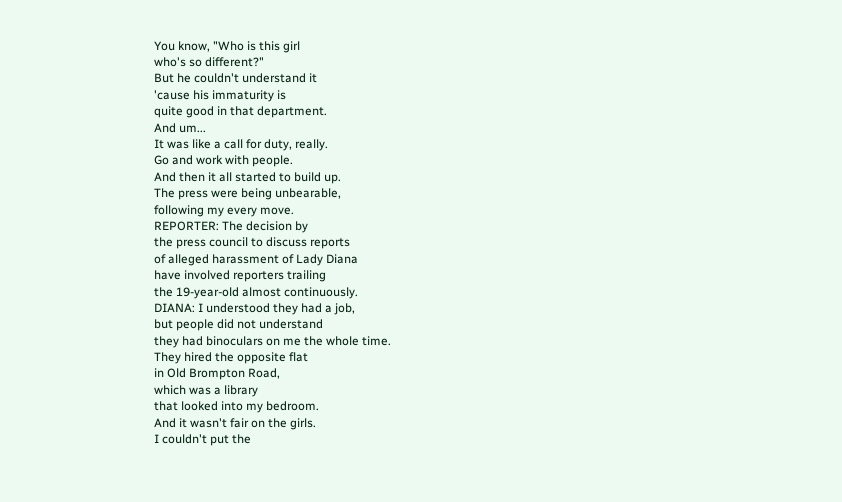You know, "Who is this girl
who's so different?"
But he couldn't understand it
'cause his immaturity is
quite good in that department.
And um...
It was like a call for duty, really.
Go and work with people.
And then it all started to build up.
The press were being unbearable,
following my every move.
REPORTER: The decision by
the press council to discuss reports
of alleged harassment of Lady Diana
have involved reporters trailing
the 19-year-old almost continuously.
DIANA: I understood they had a job,
but people did not understand
they had binoculars on me the whole time.
They hired the opposite flat
in Old Brompton Road,
which was a library
that looked into my bedroom.
And it wasn't fair on the girls.
I couldn't put the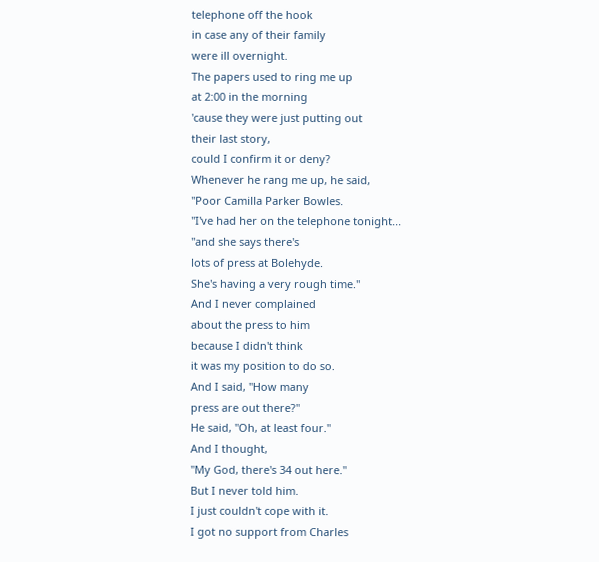telephone off the hook
in case any of their family
were ill overnight.
The papers used to ring me up
at 2:00 in the morning
'cause they were just putting out
their last story,
could I confirm it or deny?
Whenever he rang me up, he said,
"Poor Camilla Parker Bowles.
"I've had her on the telephone tonight...
"and she says there's
lots of press at Bolehyde.
She's having a very rough time."
And I never complained
about the press to him
because I didn't think
it was my position to do so.
And I said, "How many
press are out there?"
He said, "Oh, at least four."
And I thought,
"My God, there's 34 out here."
But I never told him.
I just couldn't cope with it.
I got no support from Charles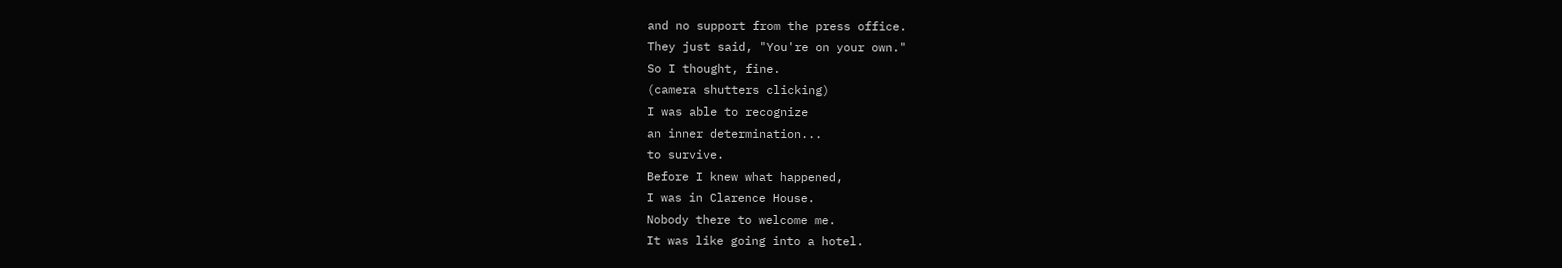and no support from the press office.
They just said, "You're on your own."
So I thought, fine.
(camera shutters clicking)
I was able to recognize
an inner determination...
to survive.
Before I knew what happened,
I was in Clarence House.
Nobody there to welcome me.
It was like going into a hotel.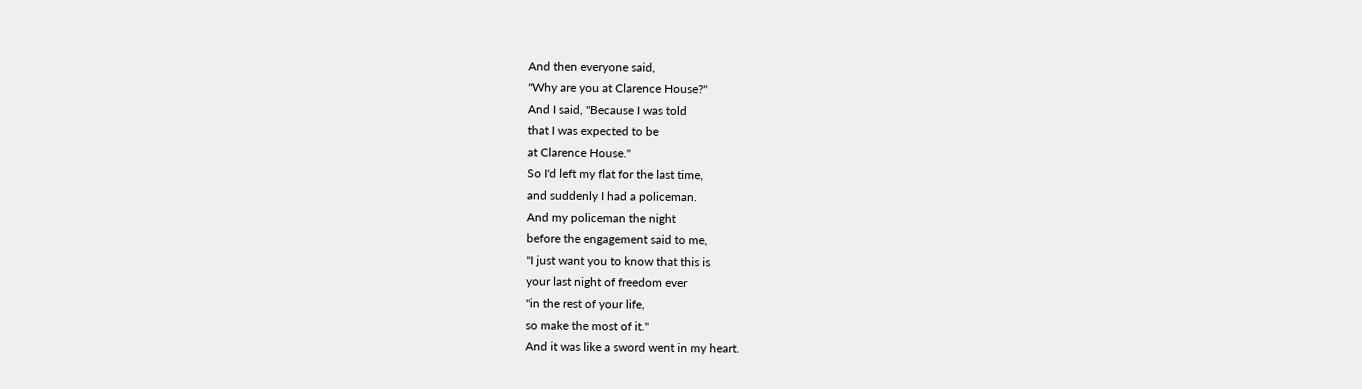And then everyone said,
"Why are you at Clarence House?"
And I said, "Because I was told
that I was expected to be
at Clarence House."
So I'd left my flat for the last time,
and suddenly I had a policeman.
And my policeman the night
before the engagement said to me,
"I just want you to know that this is
your last night of freedom ever
"in the rest of your life,
so make the most of it."
And it was like a sword went in my heart.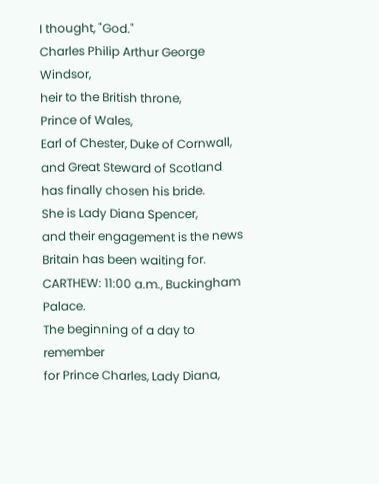I thought, "God."
Charles Philip Arthur George Windsor,
heir to the British throne,
Prince of Wales,
Earl of Chester, Duke of Cornwall,
and Great Steward of Scotland
has finally chosen his bride.
She is Lady Diana Spencer,
and their engagement is the news
Britain has been waiting for.
CARTHEW: 11:00 a.m., Buckingham Palace.
The beginning of a day to remember
for Prince Charles, Lady Diana,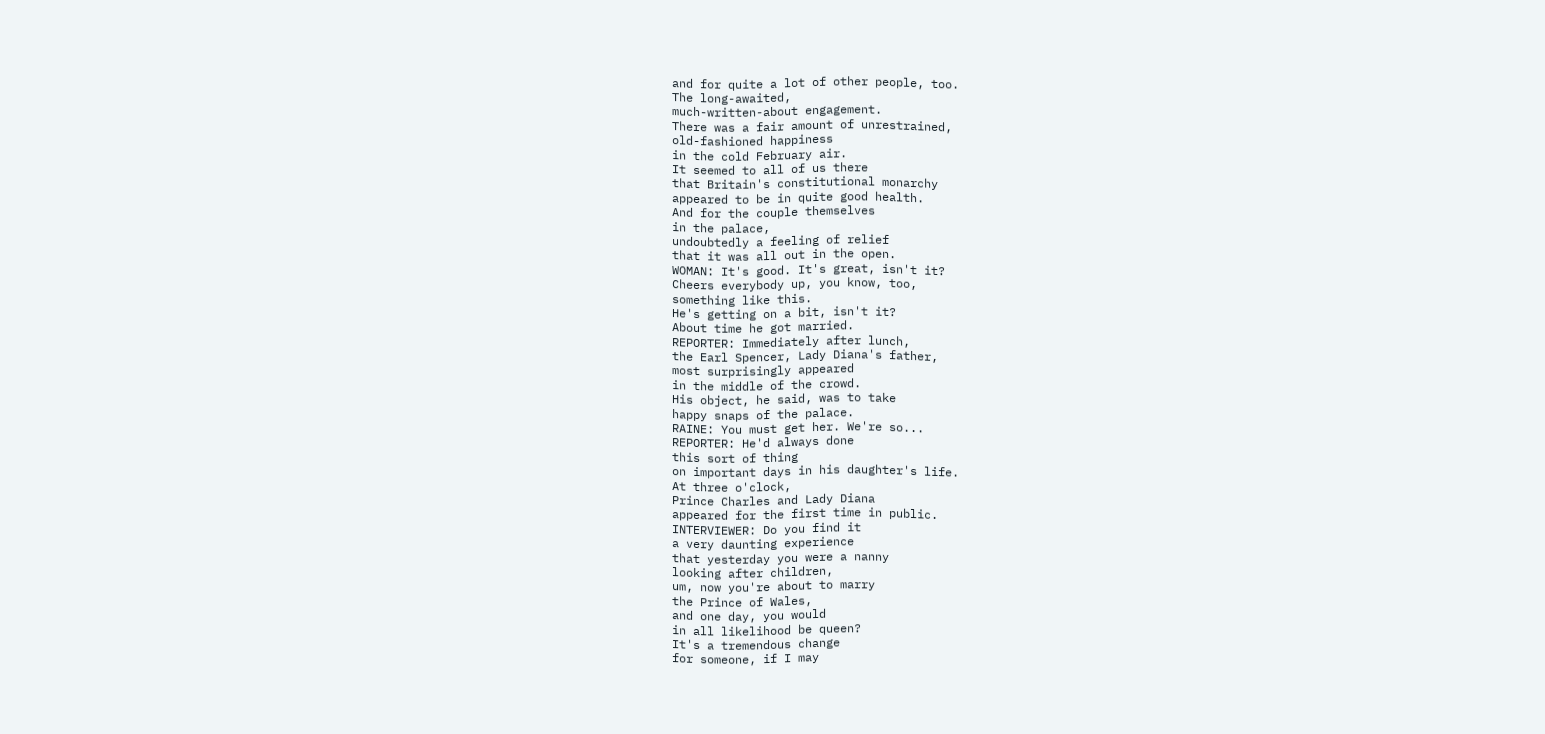and for quite a lot of other people, too.
The long-awaited,
much-written-about engagement.
There was a fair amount of unrestrained,
old-fashioned happiness
in the cold February air.
It seemed to all of us there
that Britain's constitutional monarchy
appeared to be in quite good health.
And for the couple themselves
in the palace,
undoubtedly a feeling of relief
that it was all out in the open.
WOMAN: It's good. It's great, isn't it?
Cheers everybody up, you know, too,
something like this.
He's getting on a bit, isn't it?
About time he got married.
REPORTER: Immediately after lunch,
the Earl Spencer, Lady Diana's father,
most surprisingly appeared
in the middle of the crowd.
His object, he said, was to take
happy snaps of the palace.
RAINE: You must get her. We're so...
REPORTER: He'd always done
this sort of thing
on important days in his daughter's life.
At three o'clock,
Prince Charles and Lady Diana
appeared for the first time in public.
INTERVIEWER: Do you find it
a very daunting experience
that yesterday you were a nanny
looking after children,
um, now you're about to marry
the Prince of Wales,
and one day, you would
in all likelihood be queen?
It's a tremendous change
for someone, if I may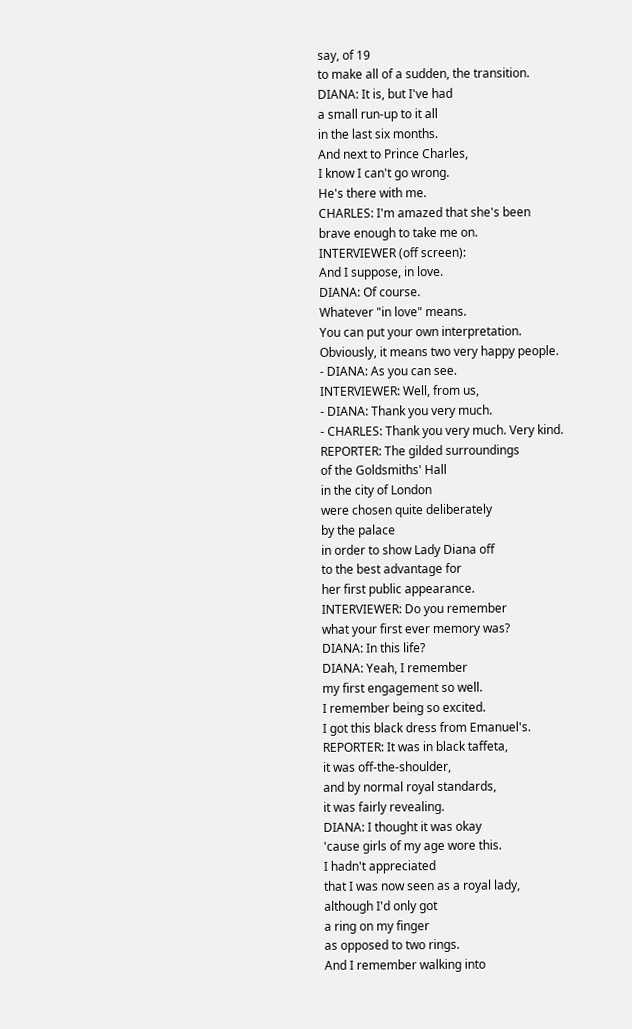say, of 19
to make all of a sudden, the transition.
DIANA: It is, but I've had
a small run-up to it all
in the last six months.
And next to Prince Charles,
I know I can't go wrong.
He's there with me.
CHARLES: I'm amazed that she's been
brave enough to take me on.
INTERVIEWER (off screen):
And I suppose, in love.
DIANA: Of course.
Whatever "in love" means.
You can put your own interpretation.
Obviously, it means two very happy people.
- DIANA: As you can see.
INTERVIEWER: Well, from us,
- DIANA: Thank you very much.
- CHARLES: Thank you very much. Very kind.
REPORTER: The gilded surroundings
of the Goldsmiths' Hall
in the city of London
were chosen quite deliberately
by the palace
in order to show Lady Diana off
to the best advantage for
her first public appearance.
INTERVIEWER: Do you remember
what your first ever memory was?
DIANA: In this life?
DIANA: Yeah, I remember
my first engagement so well.
I remember being so excited.
I got this black dress from Emanuel's.
REPORTER: It was in black taffeta,
it was off-the-shoulder,
and by normal royal standards,
it was fairly revealing.
DIANA: I thought it was okay
'cause girls of my age wore this.
I hadn't appreciated
that I was now seen as a royal lady,
although I'd only got
a ring on my finger
as opposed to two rings.
And I remember walking into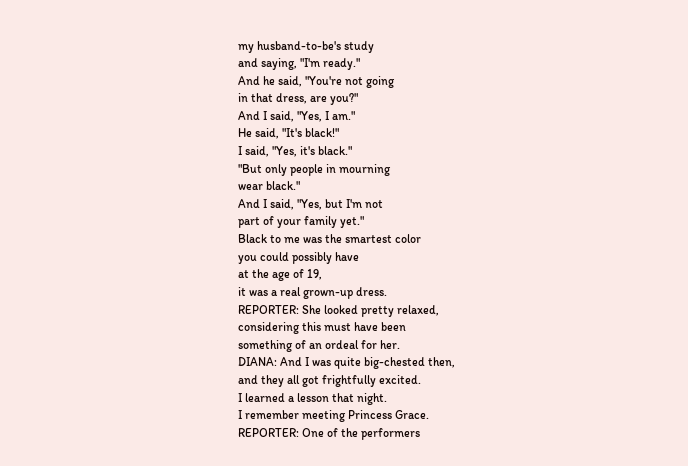my husband-to-be's study
and saying, "I'm ready."
And he said, "You're not going
in that dress, are you?"
And I said, "Yes, I am."
He said, "It's black!"
I said, "Yes, it's black."
"But only people in mourning
wear black."
And I said, "Yes, but I'm not
part of your family yet."
Black to me was the smartest color
you could possibly have
at the age of 19,
it was a real grown-up dress.
REPORTER: She looked pretty relaxed,
considering this must have been
something of an ordeal for her.
DIANA: And I was quite big-chested then,
and they all got frightfully excited.
I learned a lesson that night.
I remember meeting Princess Grace.
REPORTER: One of the performers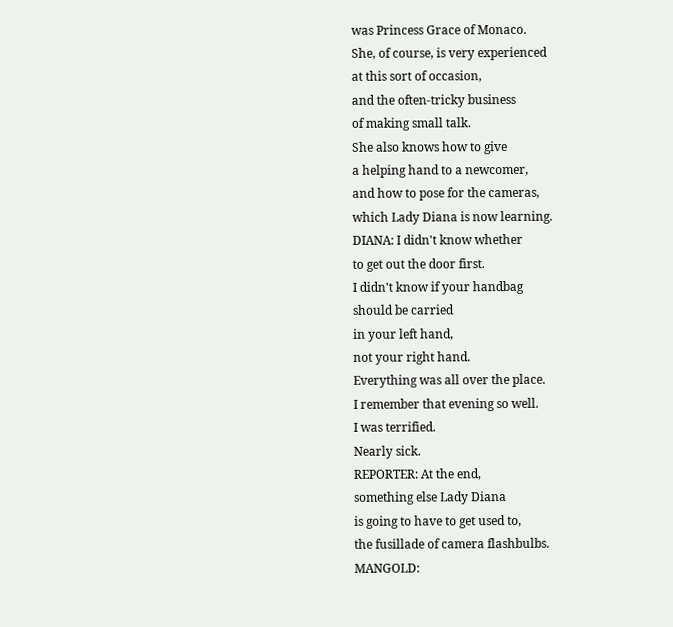was Princess Grace of Monaco.
She, of course, is very experienced
at this sort of occasion,
and the often-tricky business
of making small talk.
She also knows how to give
a helping hand to a newcomer,
and how to pose for the cameras,
which Lady Diana is now learning.
DIANA: I didn't know whether
to get out the door first.
I didn't know if your handbag
should be carried
in your left hand,
not your right hand.
Everything was all over the place.
I remember that evening so well.
I was terrified.
Nearly sick.
REPORTER: At the end,
something else Lady Diana
is going to have to get used to,
the fusillade of camera flashbulbs.
MANGOLD: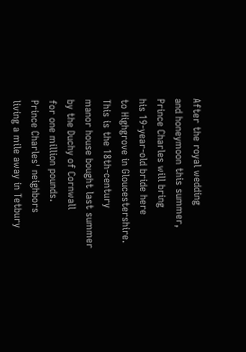After the royal wedding
and honeymoon this summer,
Prince Charles will bring
his 19-year-old bride here
to Highgrove in Gloucestershire.
This is the 18th-century
manor house bought last summer
by the Duchy of Cornwall
for one million pounds.
Prince Charles' neighbors
living a mile away in Tetbury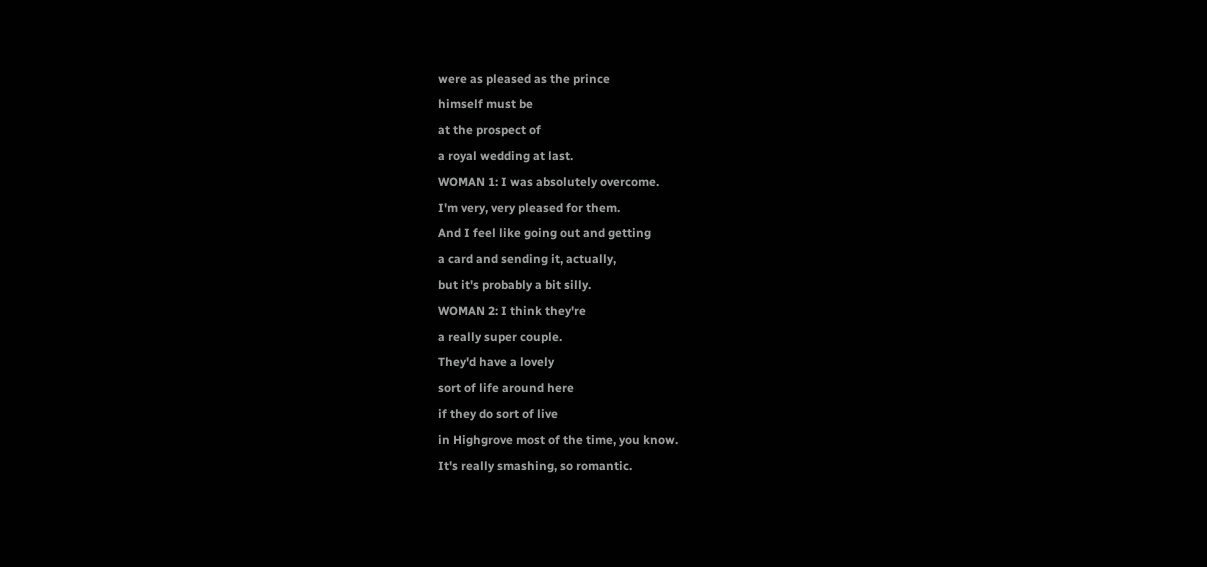were as pleased as the prince
himself must be
at the prospect of
a royal wedding at last.
WOMAN 1: I was absolutely overcome.
I'm very, very pleased for them.
And I feel like going out and getting
a card and sending it, actually,
but it's probably a bit silly.
WOMAN 2: I think they're
a really super couple.
They'd have a lovely
sort of life around here
if they do sort of live
in Highgrove most of the time, you know.
It's really smashing, so romantic.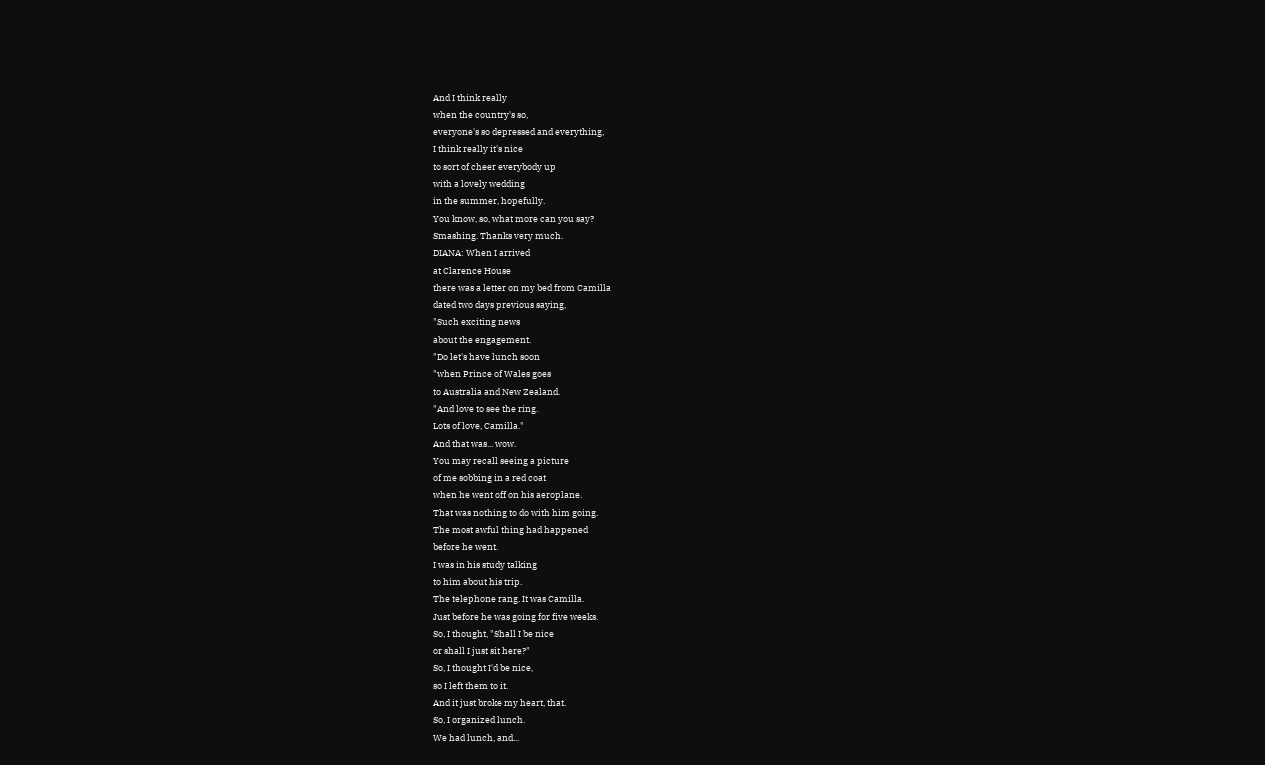And I think really
when the country's so,
everyone's so depressed and everything,
I think really it's nice
to sort of cheer everybody up
with a lovely wedding
in the summer, hopefully.
You know, so, what more can you say?
Smashing. Thanks very much.
DIANA: When I arrived
at Clarence House
there was a letter on my bed from Camilla
dated two days previous saying,
"Such exciting news
about the engagement.
"Do let's have lunch soon
"when Prince of Wales goes
to Australia and New Zealand.
"And love to see the ring.
Lots of love, Camilla."
And that was... wow.
You may recall seeing a picture
of me sobbing in a red coat
when he went off on his aeroplane.
That was nothing to do with him going.
The most awful thing had happened
before he went.
I was in his study talking
to him about his trip.
The telephone rang. It was Camilla.
Just before he was going for five weeks.
So, I thought, "Shall I be nice
or shall I just sit here?"
So, I thought I'd be nice,
so I left them to it.
And it just broke my heart, that.
So, I organized lunch.
We had lunch, and...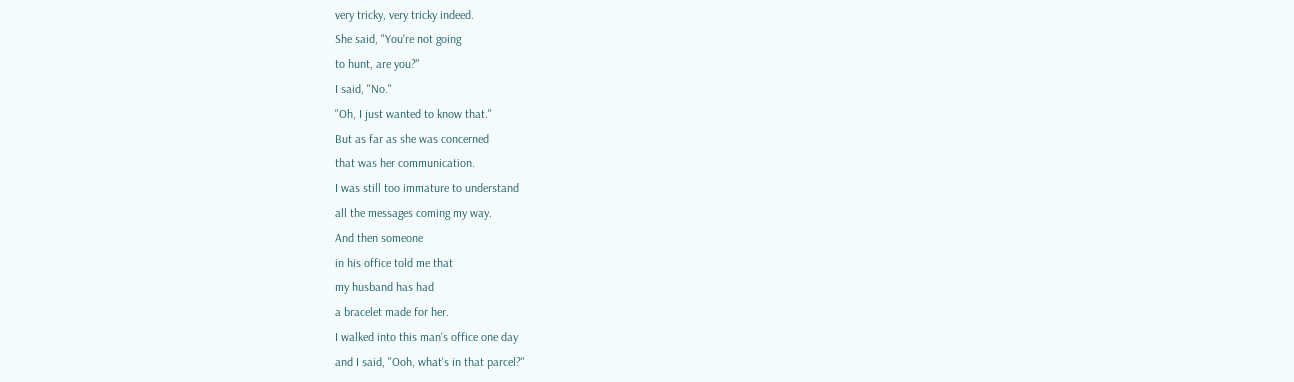very tricky, very tricky indeed.
She said, "You're not going
to hunt, are you?"
I said, "No."
"Oh, I just wanted to know that."
But as far as she was concerned
that was her communication.
I was still too immature to understand
all the messages coming my way.
And then someone
in his office told me that
my husband has had
a bracelet made for her.
I walked into this man's office one day
and I said, "Ooh, what's in that parcel?"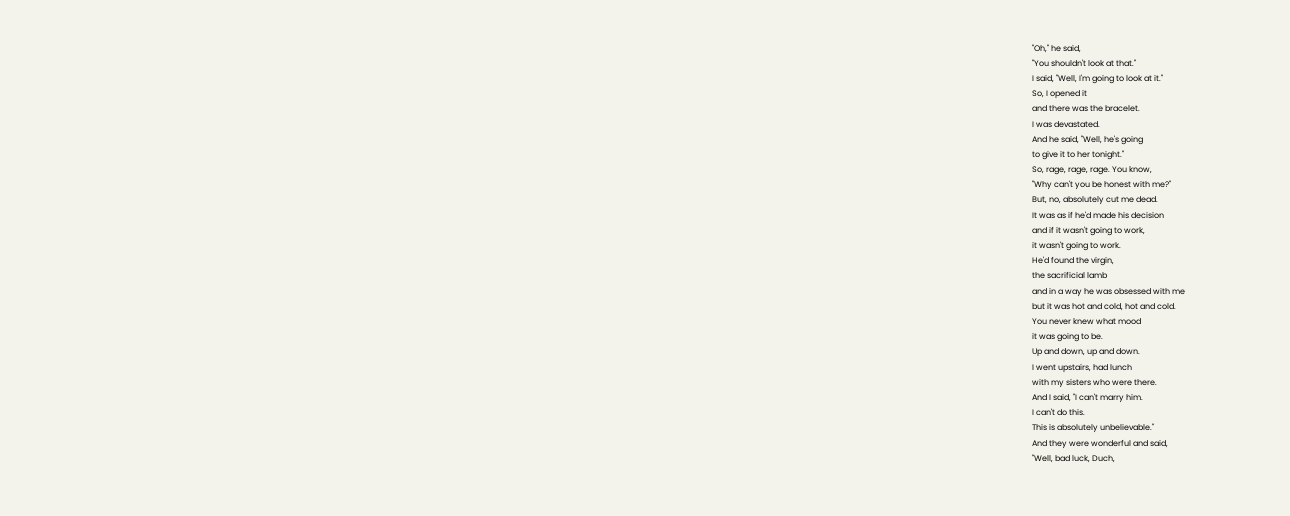"Oh," he said,
"You shouldn't look at that."
I said, "Well, I'm going to look at it."
So, I opened it
and there was the bracelet.
I was devastated.
And he said, "Well, he's going
to give it to her tonight."
So, rage, rage, rage. You know,
"Why can't you be honest with me?"
But, no, absolutely cut me dead.
It was as if he'd made his decision
and if it wasn't going to work,
it wasn't going to work.
He'd found the virgin,
the sacrificial lamb
and in a way he was obsessed with me
but it was hot and cold, hot and cold.
You never knew what mood
it was going to be.
Up and down, up and down.
I went upstairs, had lunch
with my sisters who were there.
And I said, "I can't marry him.
I can't do this.
This is absolutely unbelievable."
And they were wonderful and said,
"Well, bad luck, Duch,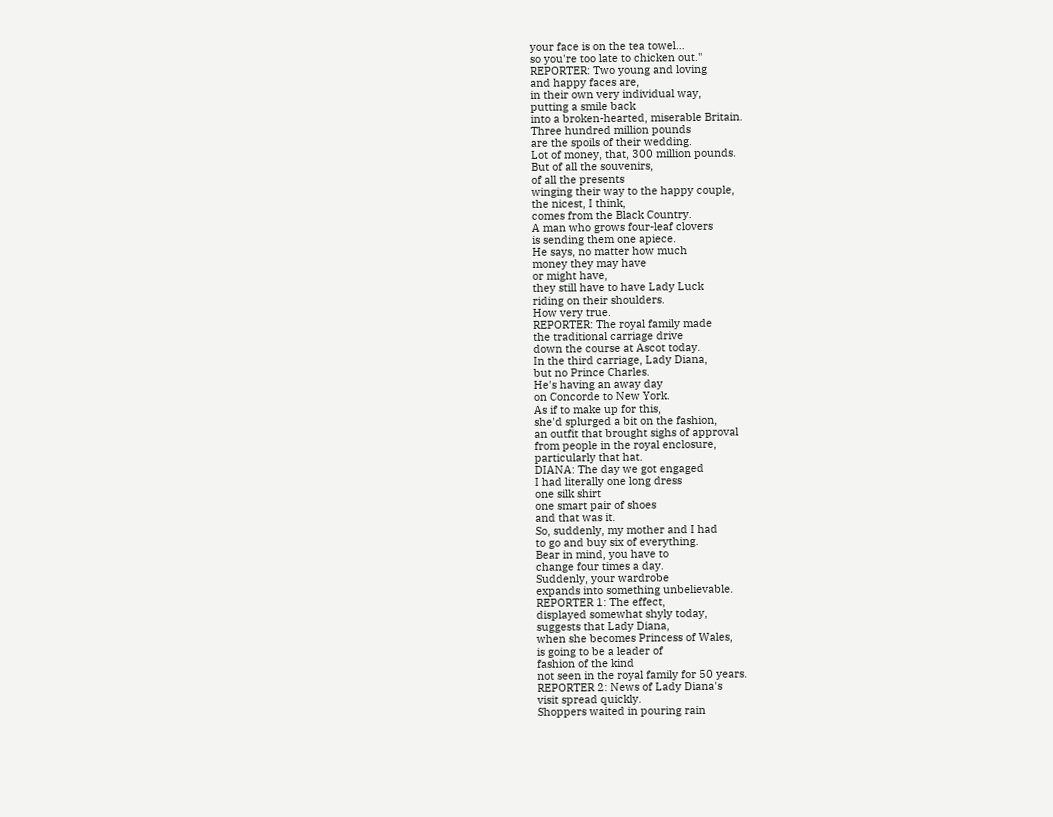your face is on the tea towel...
so you're too late to chicken out."
REPORTER: Two young and loving
and happy faces are,
in their own very individual way,
putting a smile back
into a broken-hearted, miserable Britain.
Three hundred million pounds
are the spoils of their wedding.
Lot of money, that, 300 million pounds.
But of all the souvenirs,
of all the presents
winging their way to the happy couple,
the nicest, I think,
comes from the Black Country.
A man who grows four-leaf clovers
is sending them one apiece.
He says, no matter how much
money they may have
or might have,
they still have to have Lady Luck
riding on their shoulders.
How very true.
REPORTER: The royal family made
the traditional carriage drive
down the course at Ascot today.
In the third carriage, Lady Diana,
but no Prince Charles.
He's having an away day
on Concorde to New York.
As if to make up for this,
she'd splurged a bit on the fashion,
an outfit that brought sighs of approval
from people in the royal enclosure,
particularly that hat.
DIANA: The day we got engaged
I had literally one long dress
one silk shirt
one smart pair of shoes
and that was it.
So, suddenly, my mother and I had
to go and buy six of everything.
Bear in mind, you have to
change four times a day.
Suddenly, your wardrobe
expands into something unbelievable.
REPORTER 1: The effect,
displayed somewhat shyly today,
suggests that Lady Diana,
when she becomes Princess of Wales,
is going to be a leader of
fashion of the kind
not seen in the royal family for 50 years.
REPORTER 2: News of Lady Diana's
visit spread quickly.
Shoppers waited in pouring rain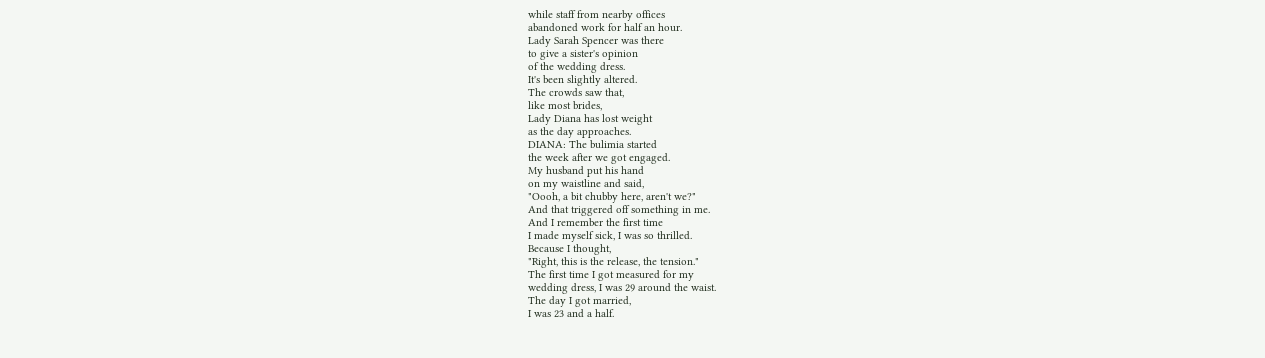while staff from nearby offices
abandoned work for half an hour.
Lady Sarah Spencer was there
to give a sister's opinion
of the wedding dress.
It's been slightly altered.
The crowds saw that,
like most brides,
Lady Diana has lost weight
as the day approaches.
DIANA: The bulimia started
the week after we got engaged.
My husband put his hand
on my waistline and said,
"Oooh, a bit chubby here, aren't we?"
And that triggered off something in me.
And I remember the first time
I made myself sick, I was so thrilled.
Because I thought,
"Right, this is the release, the tension."
The first time I got measured for my
wedding dress, I was 29 around the waist.
The day I got married,
I was 23 and a half.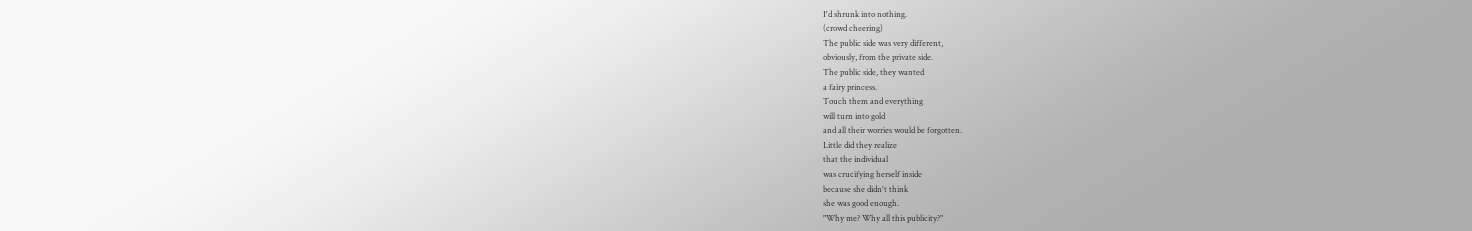I'd shrunk into nothing.
(crowd cheering)
The public side was very different,
obviously, from the private side.
The public side, they wanted
a fairy princess.
Touch them and everything
will turn into gold
and all their worries would be forgotten.
Little did they realize
that the individual
was crucifying herself inside
because she didn't think
she was good enough.
"Why me? Why all this publicity?"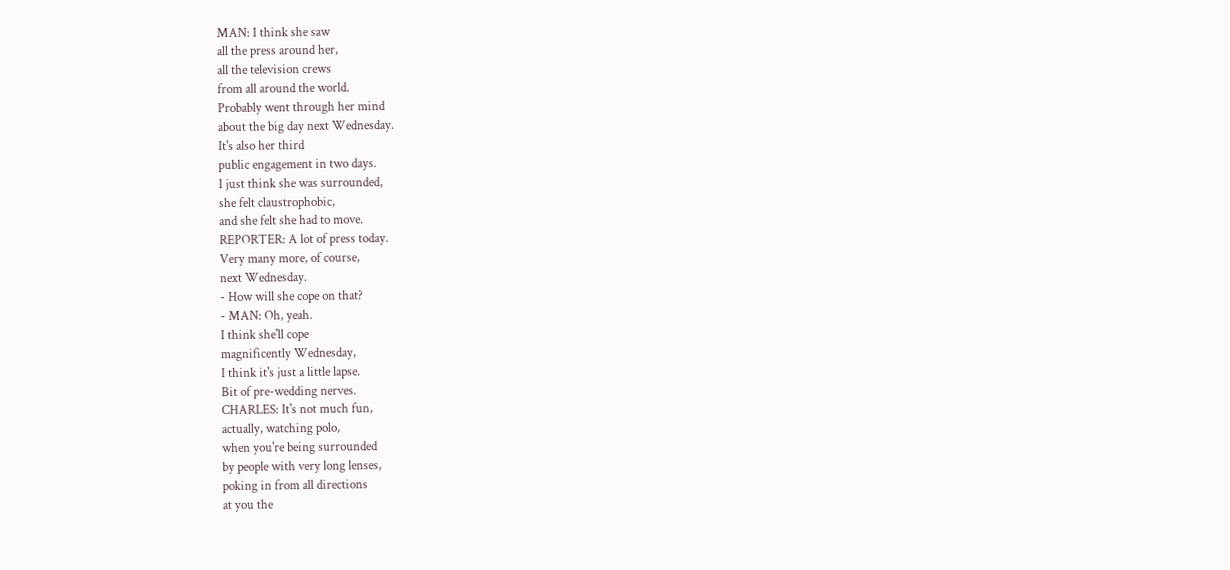MAN: I think she saw
all the press around her,
all the television crews
from all around the world.
Probably went through her mind
about the big day next Wednesday.
It's also her third
public engagement in two days.
I just think she was surrounded,
she felt claustrophobic,
and she felt she had to move.
REPORTER: A lot of press today.
Very many more, of course,
next Wednesday.
- How will she cope on that?
- MAN: Oh, yeah.
I think she'll cope
magnificently Wednesday,
I think it's just a little lapse.
Bit of pre-wedding nerves.
CHARLES: It's not much fun,
actually, watching polo,
when you're being surrounded
by people with very long lenses,
poking in from all directions
at you the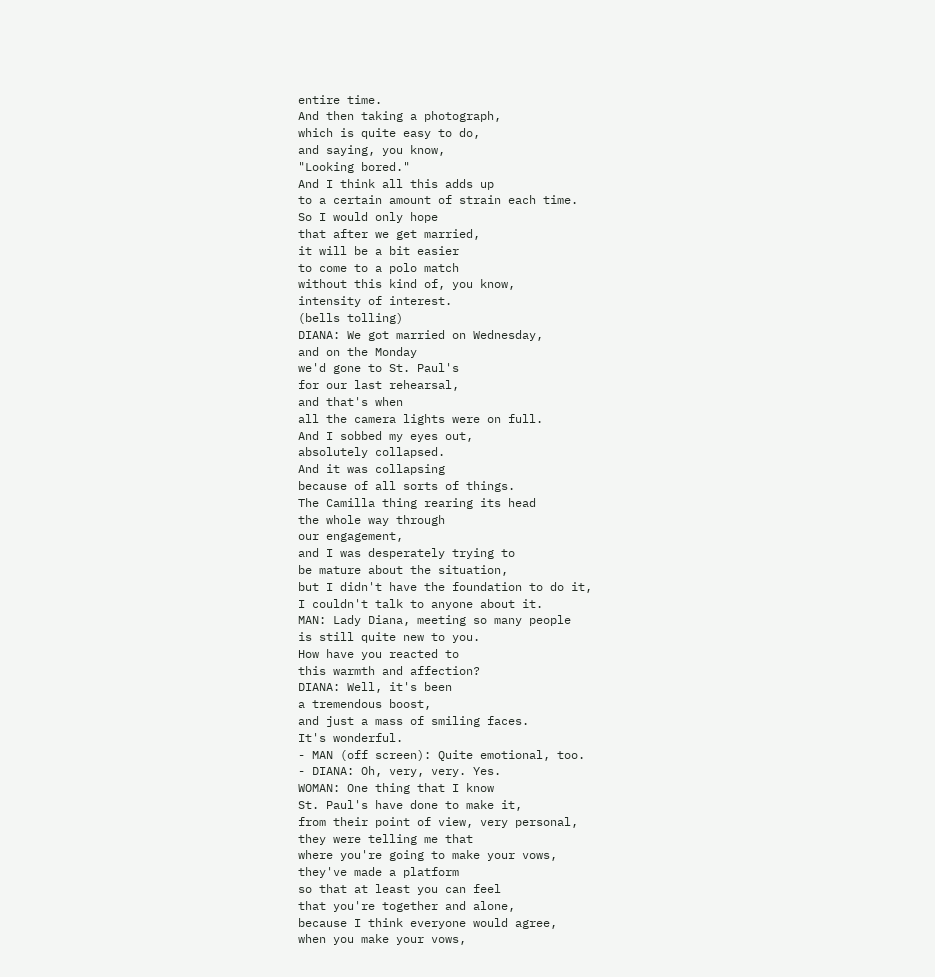entire time.
And then taking a photograph,
which is quite easy to do,
and saying, you know,
"Looking bored."
And I think all this adds up
to a certain amount of strain each time.
So I would only hope
that after we get married,
it will be a bit easier
to come to a polo match
without this kind of, you know,
intensity of interest.
(bells tolling)
DIANA: We got married on Wednesday,
and on the Monday
we'd gone to St. Paul's
for our last rehearsal,
and that's when
all the camera lights were on full.
And I sobbed my eyes out,
absolutely collapsed.
And it was collapsing
because of all sorts of things.
The Camilla thing rearing its head
the whole way through
our engagement,
and I was desperately trying to
be mature about the situation,
but I didn't have the foundation to do it,
I couldn't talk to anyone about it.
MAN: Lady Diana, meeting so many people
is still quite new to you.
How have you reacted to
this warmth and affection?
DIANA: Well, it's been
a tremendous boost,
and just a mass of smiling faces.
It's wonderful.
- MAN (off screen): Quite emotional, too.
- DIANA: Oh, very, very. Yes.
WOMAN: One thing that I know
St. Paul's have done to make it,
from their point of view, very personal,
they were telling me that
where you're going to make your vows,
they've made a platform
so that at least you can feel
that you're together and alone,
because I think everyone would agree,
when you make your vows,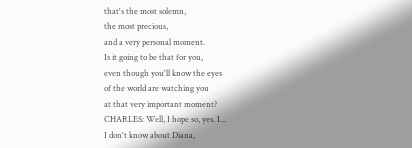that's the most solemn,
the most precious,
and a very personal moment.
Is it going to be that for you,
even though you'll know the eyes
of the world are watching you
at that very important moment?
CHARLES: Well, I hope so, yes. I...
I don't know about Diana,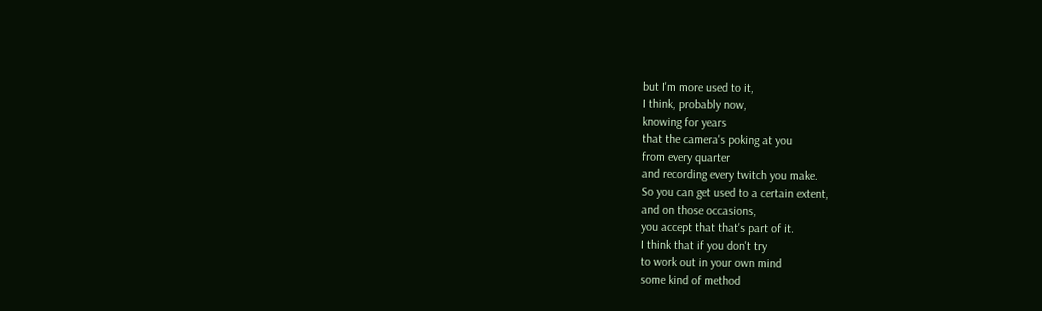but I'm more used to it,
I think, probably now,
knowing for years
that the camera's poking at you
from every quarter
and recording every twitch you make.
So you can get used to a certain extent,
and on those occasions,
you accept that that's part of it.
I think that if you don't try
to work out in your own mind
some kind of method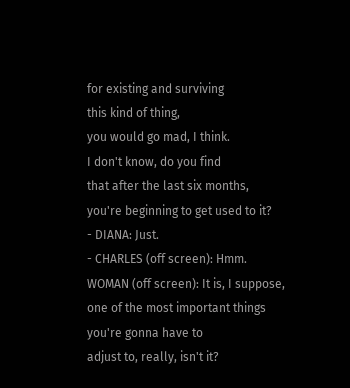for existing and surviving
this kind of thing,
you would go mad, I think.
I don't know, do you find
that after the last six months,
you're beginning to get used to it?
- DIANA: Just.
- CHARLES (off screen): Hmm.
WOMAN (off screen): It is, I suppose,
one of the most important things
you're gonna have to
adjust to, really, isn't it?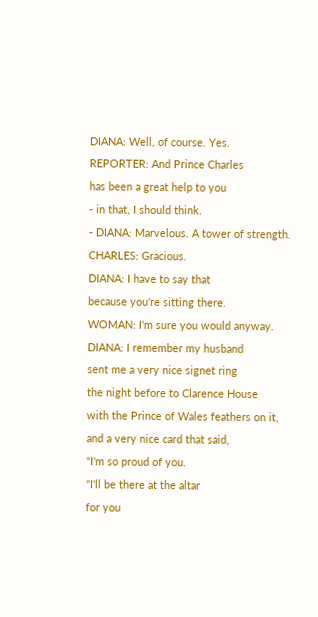DIANA: Well, of course. Yes.
REPORTER: And Prince Charles
has been a great help to you
- in that, I should think.
- DIANA: Marvelous. A tower of strength.
CHARLES: Gracious.
DIANA: I have to say that
because you're sitting there.
WOMAN: I'm sure you would anyway.
DIANA: I remember my husband
sent me a very nice signet ring
the night before to Clarence House
with the Prince of Wales feathers on it,
and a very nice card that said,
"I'm so proud of you.
"I'll be there at the altar
for you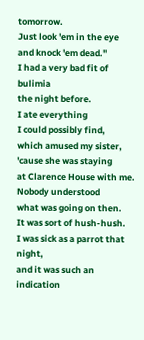tomorrow.
Just look 'em in the eye
and knock 'em dead."
I had a very bad fit of bulimia
the night before.
I ate everything
I could possibly find,
which amused my sister,
'cause she was staying
at Clarence House with me.
Nobody understood
what was going on then.
It was sort of hush-hush.
I was sick as a parrot that night,
and it was such an indication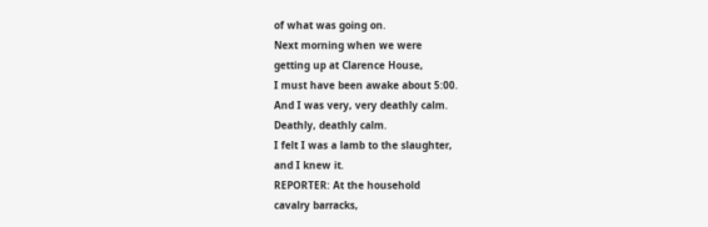of what was going on.
Next morning when we were
getting up at Clarence House,
I must have been awake about 5:00.
And I was very, very deathly calm.
Deathly, deathly calm.
I felt I was a lamb to the slaughter,
and I knew it.
REPORTER: At the household
cavalry barracks,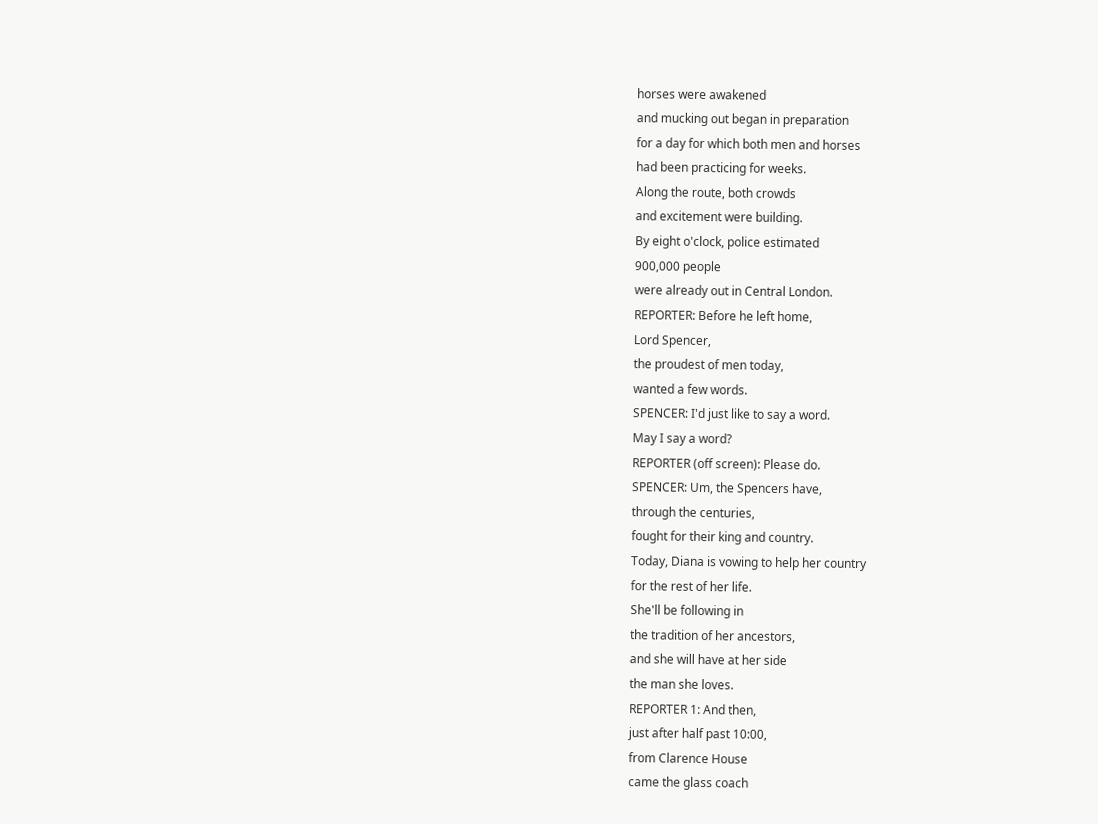horses were awakened
and mucking out began in preparation
for a day for which both men and horses
had been practicing for weeks.
Along the route, both crowds
and excitement were building.
By eight o'clock, police estimated
900,000 people
were already out in Central London.
REPORTER: Before he left home,
Lord Spencer,
the proudest of men today,
wanted a few words.
SPENCER: I'd just like to say a word.
May I say a word?
REPORTER (off screen): Please do.
SPENCER: Um, the Spencers have,
through the centuries,
fought for their king and country.
Today, Diana is vowing to help her country
for the rest of her life.
She'll be following in
the tradition of her ancestors,
and she will have at her side
the man she loves.
REPORTER 1: And then,
just after half past 10:00,
from Clarence House
came the glass coach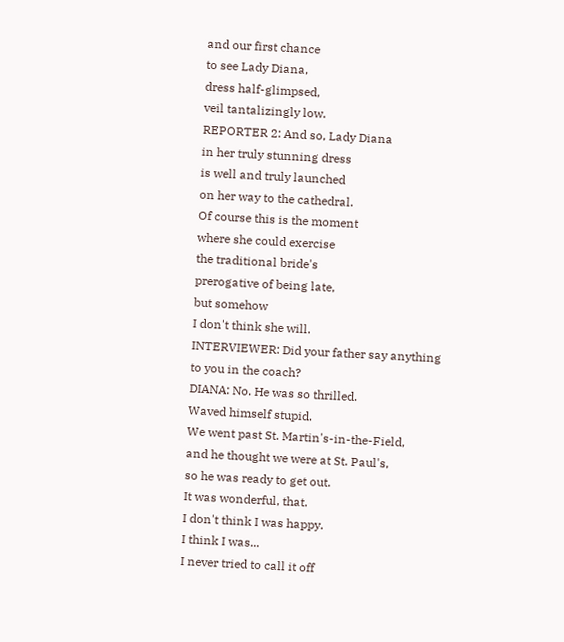and our first chance
to see Lady Diana,
dress half-glimpsed,
veil tantalizingly low.
REPORTER 2: And so, Lady Diana
in her truly stunning dress
is well and truly launched
on her way to the cathedral.
Of course this is the moment
where she could exercise
the traditional bride's
prerogative of being late,
but somehow
I don't think she will.
INTERVIEWER: Did your father say anything
to you in the coach?
DIANA: No. He was so thrilled.
Waved himself stupid.
We went past St. Martin's-in-the-Field,
and he thought we were at St. Paul's,
so he was ready to get out.
It was wonderful, that.
I don't think I was happy.
I think I was...
I never tried to call it off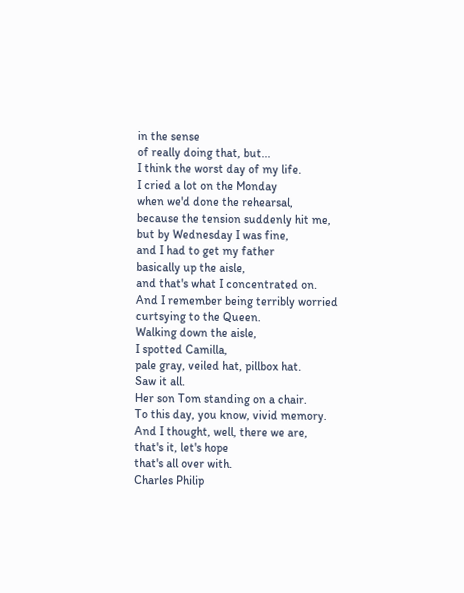in the sense
of really doing that, but...
I think the worst day of my life.
I cried a lot on the Monday
when we'd done the rehearsal,
because the tension suddenly hit me,
but by Wednesday I was fine,
and I had to get my father
basically up the aisle,
and that's what I concentrated on.
And I remember being terribly worried
curtsying to the Queen.
Walking down the aisle,
I spotted Camilla,
pale gray, veiled hat, pillbox hat.
Saw it all.
Her son Tom standing on a chair.
To this day, you know, vivid memory.
And I thought, well, there we are,
that's it, let's hope
that's all over with.
Charles Philip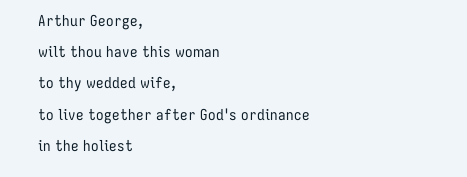Arthur George,
wilt thou have this woman
to thy wedded wife,
to live together after God's ordinance
in the holiest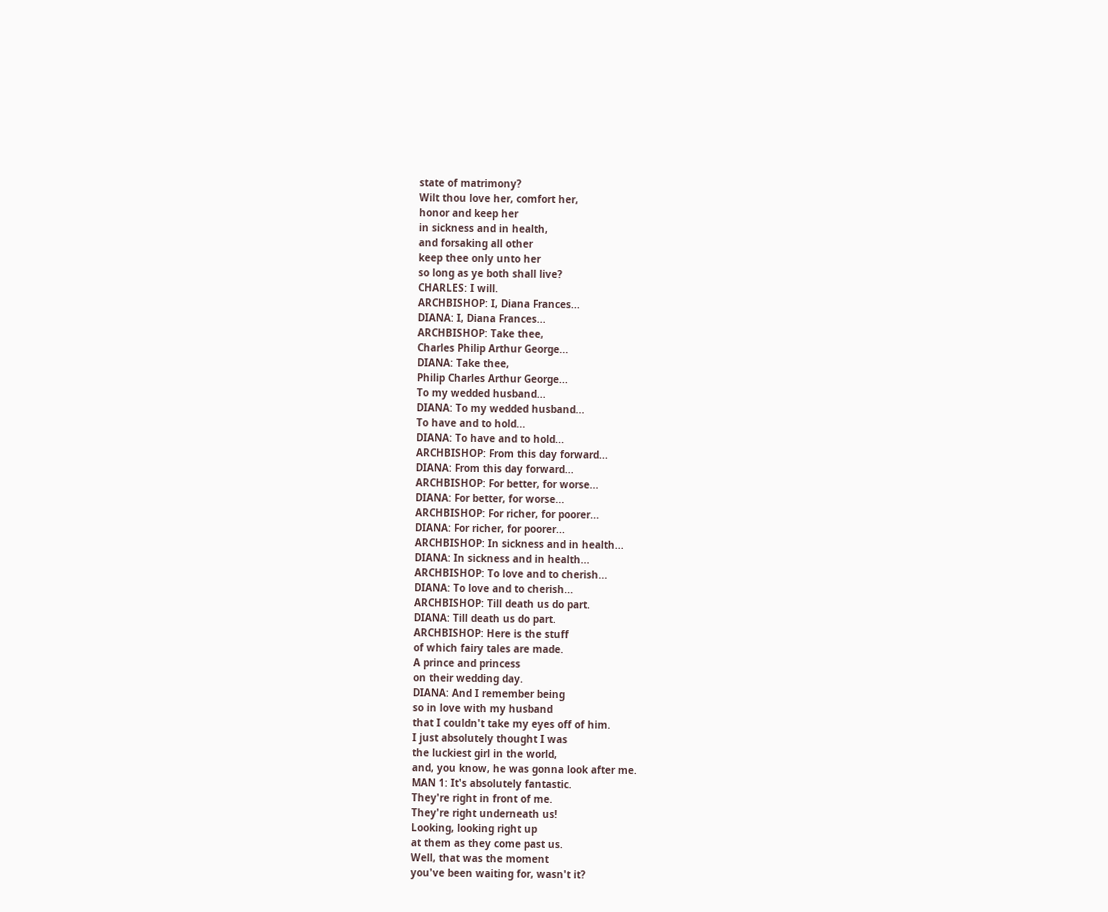state of matrimony?
Wilt thou love her, comfort her,
honor and keep her
in sickness and in health,
and forsaking all other
keep thee only unto her
so long as ye both shall live?
CHARLES: I will.
ARCHBISHOP: I, Diana Frances...
DIANA: I, Diana Frances...
ARCHBISHOP: Take thee,
Charles Philip Arthur George...
DIANA: Take thee,
Philip Charles Arthur George...
To my wedded husband...
DIANA: To my wedded husband...
To have and to hold...
DIANA: To have and to hold...
ARCHBISHOP: From this day forward...
DIANA: From this day forward...
ARCHBISHOP: For better, for worse...
DIANA: For better, for worse...
ARCHBISHOP: For richer, for poorer...
DIANA: For richer, for poorer...
ARCHBISHOP: In sickness and in health...
DIANA: In sickness and in health...
ARCHBISHOP: To love and to cherish...
DIANA: To love and to cherish...
ARCHBISHOP: Till death us do part.
DIANA: Till death us do part.
ARCHBISHOP: Here is the stuff
of which fairy tales are made.
A prince and princess
on their wedding day.
DIANA: And I remember being
so in love with my husband
that I couldn't take my eyes off of him.
I just absolutely thought I was
the luckiest girl in the world,
and, you know, he was gonna look after me.
MAN 1: It's absolutely fantastic.
They're right in front of me.
They're right underneath us!
Looking, looking right up
at them as they come past us.
Well, that was the moment
you've been waiting for, wasn't it?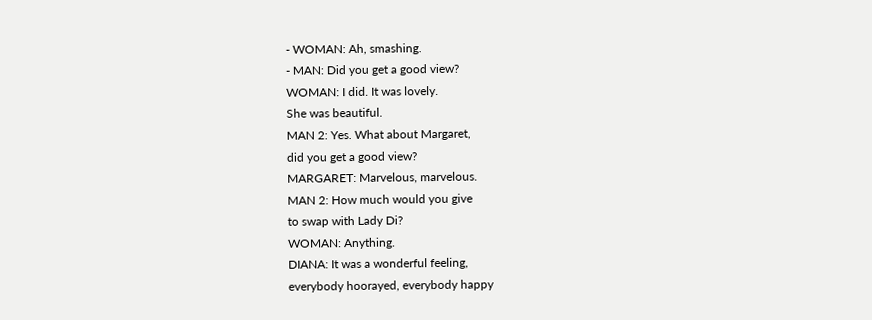- WOMAN: Ah, smashing.
- MAN: Did you get a good view?
WOMAN: I did. It was lovely.
She was beautiful.
MAN 2: Yes. What about Margaret,
did you get a good view?
MARGARET: Marvelous, marvelous.
MAN 2: How much would you give
to swap with Lady Di?
WOMAN: Anything.
DIANA: It was a wonderful feeling,
everybody hoorayed, everybody happy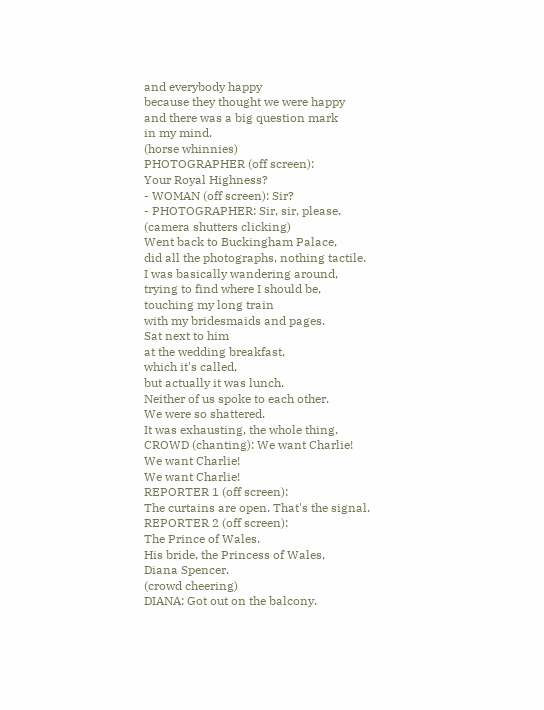and everybody happy
because they thought we were happy
and there was a big question mark
in my mind.
(horse whinnies)
PHOTOGRAPHER (off screen):
Your Royal Highness?
- WOMAN (off screen): Sir?
- PHOTOGRAPHER: Sir, sir, please.
(camera shutters clicking)
Went back to Buckingham Palace,
did all the photographs, nothing tactile.
I was basically wandering around,
trying to find where I should be,
touching my long train
with my bridesmaids and pages.
Sat next to him
at the wedding breakfast,
which it's called,
but actually it was lunch.
Neither of us spoke to each other.
We were so shattered.
It was exhausting, the whole thing.
CROWD (chanting): We want Charlie!
We want Charlie!
We want Charlie!
REPORTER 1 (off screen):
The curtains are open. That's the signal.
REPORTER 2 (off screen):
The Prince of Wales.
His bride, the Princess of Wales,
Diana Spencer.
(crowd cheering)
DIANA: Got out on the balcony.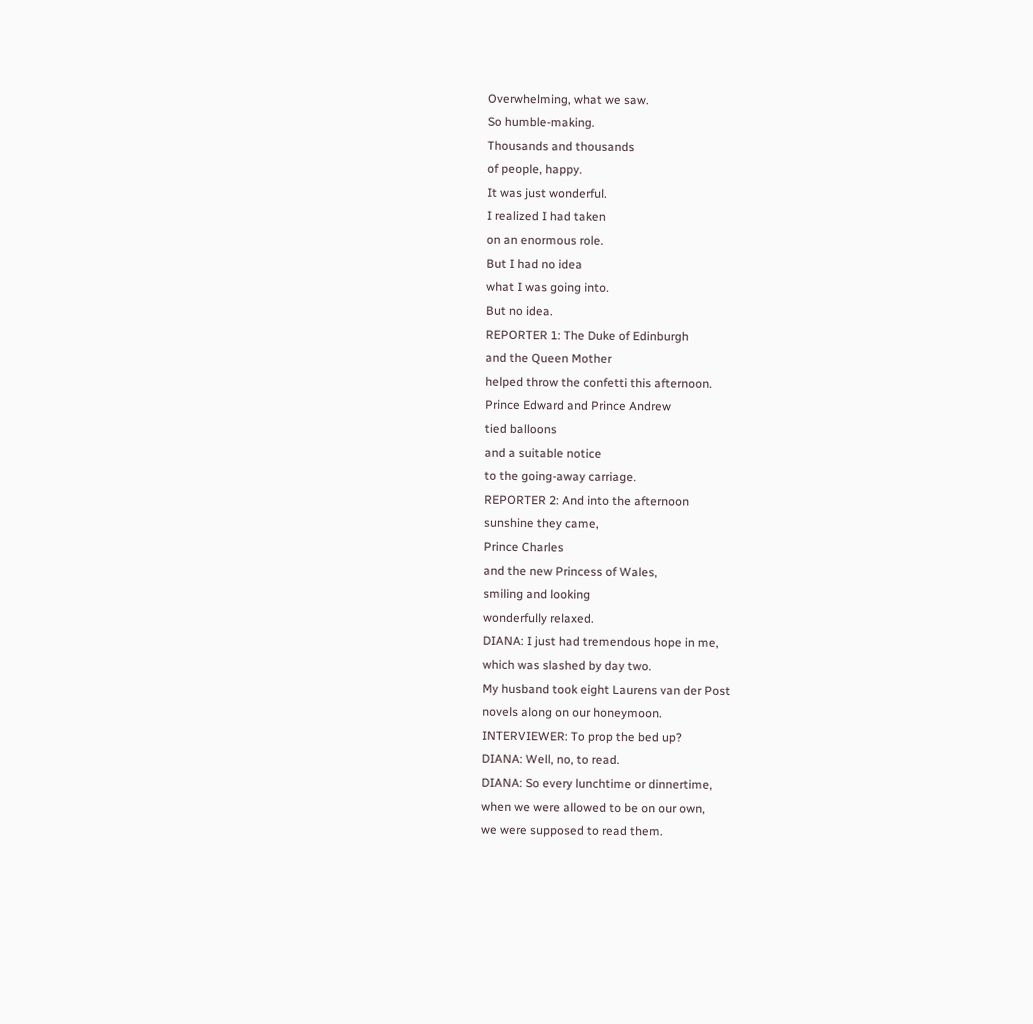Overwhelming, what we saw.
So humble-making.
Thousands and thousands
of people, happy.
It was just wonderful.
I realized I had taken
on an enormous role.
But I had no idea
what I was going into.
But no idea.
REPORTER 1: The Duke of Edinburgh
and the Queen Mother
helped throw the confetti this afternoon.
Prince Edward and Prince Andrew
tied balloons
and a suitable notice
to the going-away carriage.
REPORTER 2: And into the afternoon
sunshine they came,
Prince Charles
and the new Princess of Wales,
smiling and looking
wonderfully relaxed.
DIANA: I just had tremendous hope in me,
which was slashed by day two.
My husband took eight Laurens van der Post
novels along on our honeymoon.
INTERVIEWER: To prop the bed up?
DIANA: Well, no, to read.
DIANA: So every lunchtime or dinnertime,
when we were allowed to be on our own,
we were supposed to read them.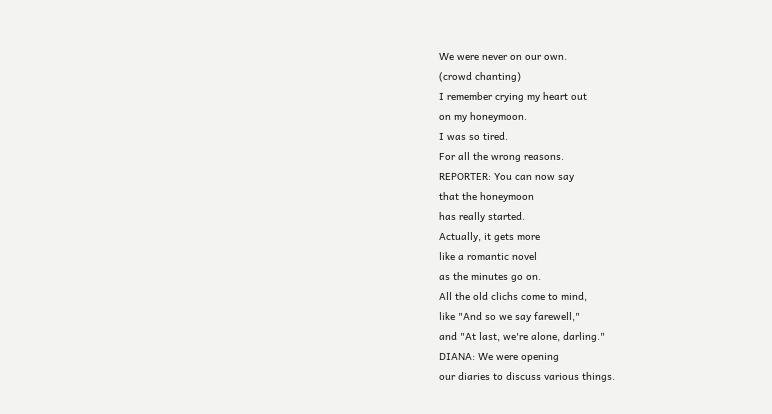We were never on our own.
(crowd chanting)
I remember crying my heart out
on my honeymoon.
I was so tired.
For all the wrong reasons.
REPORTER: You can now say
that the honeymoon
has really started.
Actually, it gets more
like a romantic novel
as the minutes go on.
All the old clichs come to mind,
like "And so we say farewell,"
and "At last, we're alone, darling."
DIANA: We were opening
our diaries to discuss various things.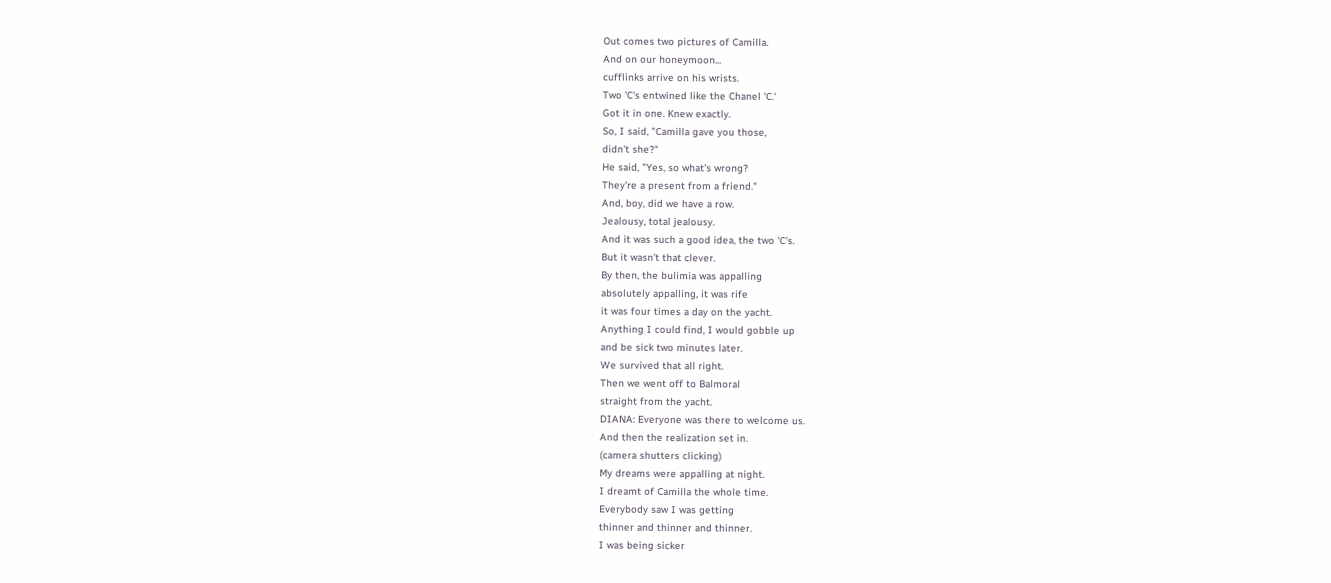Out comes two pictures of Camilla.
And on our honeymoon...
cufflinks arrive on his wrists.
Two 'C's entwined like the Chanel 'C.'
Got it in one. Knew exactly.
So, I said, "Camilla gave you those,
didn't she?"
He said, "Yes, so what's wrong?
They're a present from a friend."
And, boy, did we have a row.
Jealousy, total jealousy.
And it was such a good idea, the two 'C's.
But it wasn't that clever.
By then, the bulimia was appalling
absolutely appalling, it was rife
it was four times a day on the yacht.
Anything I could find, I would gobble up
and be sick two minutes later.
We survived that all right.
Then we went off to Balmoral
straight from the yacht.
DIANA: Everyone was there to welcome us.
And then the realization set in.
(camera shutters clicking)
My dreams were appalling at night.
I dreamt of Camilla the whole time.
Everybody saw I was getting
thinner and thinner and thinner.
I was being sicker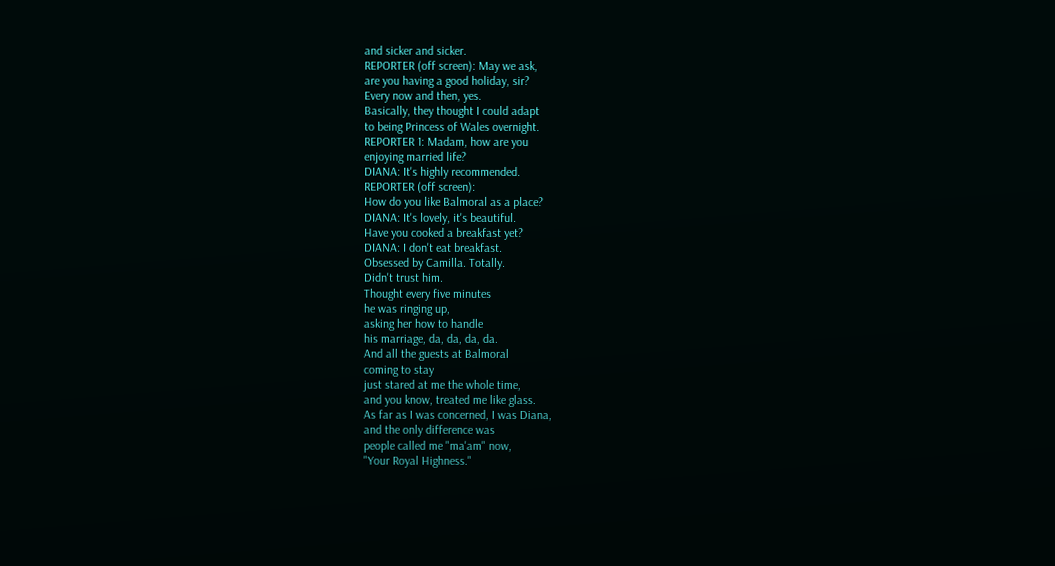and sicker and sicker.
REPORTER (off screen): May we ask,
are you having a good holiday, sir?
Every now and then, yes.
Basically, they thought I could adapt
to being Princess of Wales overnight.
REPORTER 1: Madam, how are you
enjoying married life?
DIANA: It's highly recommended.
REPORTER (off screen):
How do you like Balmoral as a place?
DIANA: It's lovely, it's beautiful.
Have you cooked a breakfast yet?
DIANA: I don't eat breakfast.
Obsessed by Camilla. Totally.
Didn't trust him.
Thought every five minutes
he was ringing up,
asking her how to handle
his marriage, da, da, da, da.
And all the guests at Balmoral
coming to stay
just stared at me the whole time,
and you know, treated me like glass.
As far as I was concerned, I was Diana,
and the only difference was
people called me "ma'am" now,
"Your Royal Highness."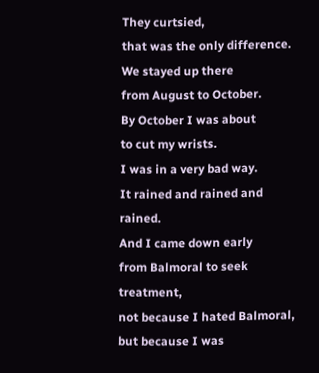They curtsied,
that was the only difference.
We stayed up there
from August to October.
By October I was about
to cut my wrists.
I was in a very bad way.
It rained and rained and rained.
And I came down early
from Balmoral to seek treatment,
not because I hated Balmoral,
but because I was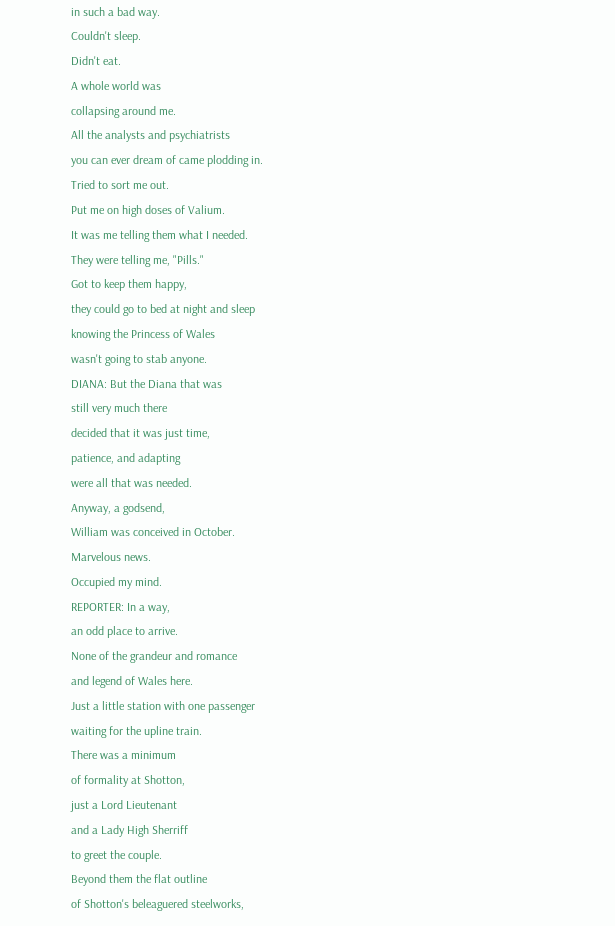in such a bad way.
Couldn't sleep.
Didn't eat.
A whole world was
collapsing around me.
All the analysts and psychiatrists
you can ever dream of came plodding in.
Tried to sort me out.
Put me on high doses of Valium.
It was me telling them what I needed.
They were telling me, "Pills."
Got to keep them happy,
they could go to bed at night and sleep
knowing the Princess of Wales
wasn't going to stab anyone.
DIANA: But the Diana that was
still very much there
decided that it was just time,
patience, and adapting
were all that was needed.
Anyway, a godsend,
William was conceived in October.
Marvelous news.
Occupied my mind.
REPORTER: In a way,
an odd place to arrive.
None of the grandeur and romance
and legend of Wales here.
Just a little station with one passenger
waiting for the upline train.
There was a minimum
of formality at Shotton,
just a Lord Lieutenant
and a Lady High Sherriff
to greet the couple.
Beyond them the flat outline
of Shotton's beleaguered steelworks,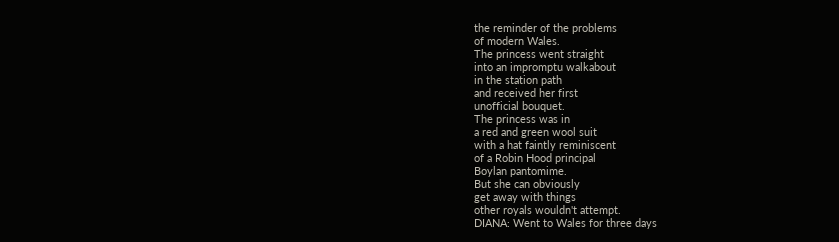the reminder of the problems
of modern Wales.
The princess went straight
into an impromptu walkabout
in the station path
and received her first
unofficial bouquet.
The princess was in
a red and green wool suit
with a hat faintly reminiscent
of a Robin Hood principal
Boylan pantomime.
But she can obviously
get away with things
other royals wouldn't attempt.
DIANA: Went to Wales for three days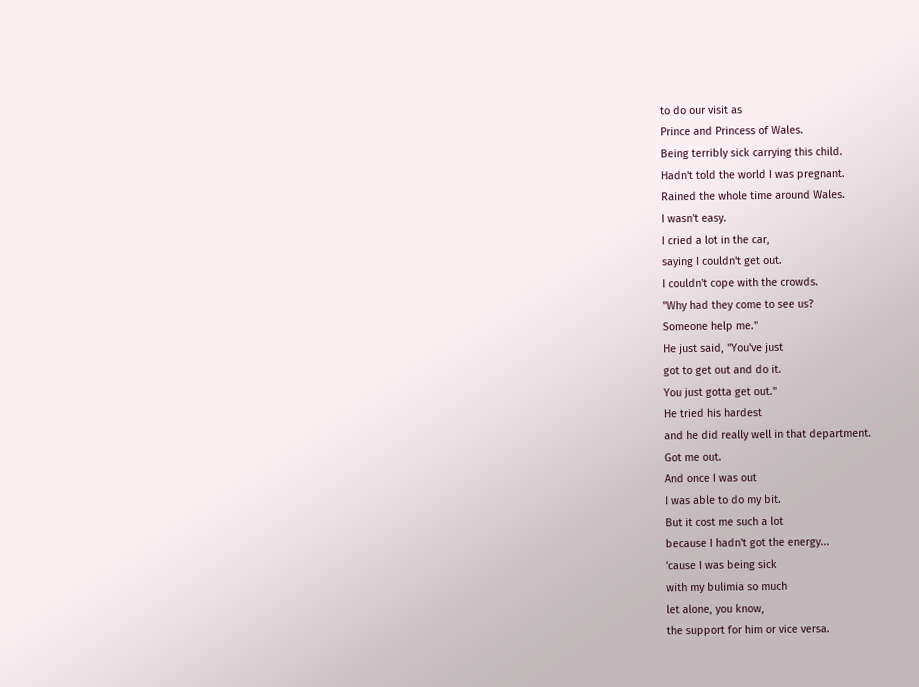to do our visit as
Prince and Princess of Wales.
Being terribly sick carrying this child.
Hadn't told the world I was pregnant.
Rained the whole time around Wales.
I wasn't easy.
I cried a lot in the car,
saying I couldn't get out.
I couldn't cope with the crowds.
"Why had they come to see us?
Someone help me."
He just said, "You've just
got to get out and do it.
You just gotta get out."
He tried his hardest
and he did really well in that department.
Got me out.
And once I was out
I was able to do my bit.
But it cost me such a lot
because I hadn't got the energy...
'cause I was being sick
with my bulimia so much
let alone, you know,
the support for him or vice versa.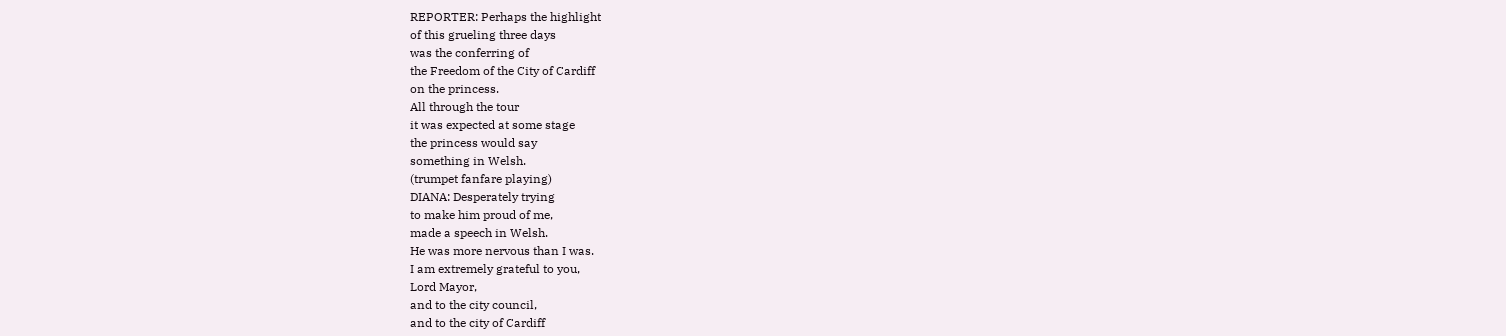REPORTER: Perhaps the highlight
of this grueling three days
was the conferring of
the Freedom of the City of Cardiff
on the princess.
All through the tour
it was expected at some stage
the princess would say
something in Welsh.
(trumpet fanfare playing)
DIANA: Desperately trying
to make him proud of me,
made a speech in Welsh.
He was more nervous than I was.
I am extremely grateful to you,
Lord Mayor,
and to the city council,
and to the city of Cardiff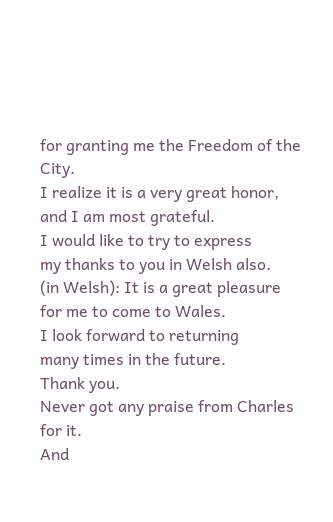for granting me the Freedom of the City.
I realize it is a very great honor,
and I am most grateful.
I would like to try to express
my thanks to you in Welsh also.
(in Welsh): It is a great pleasure
for me to come to Wales.
I look forward to returning
many times in the future.
Thank you.
Never got any praise from Charles for it.
And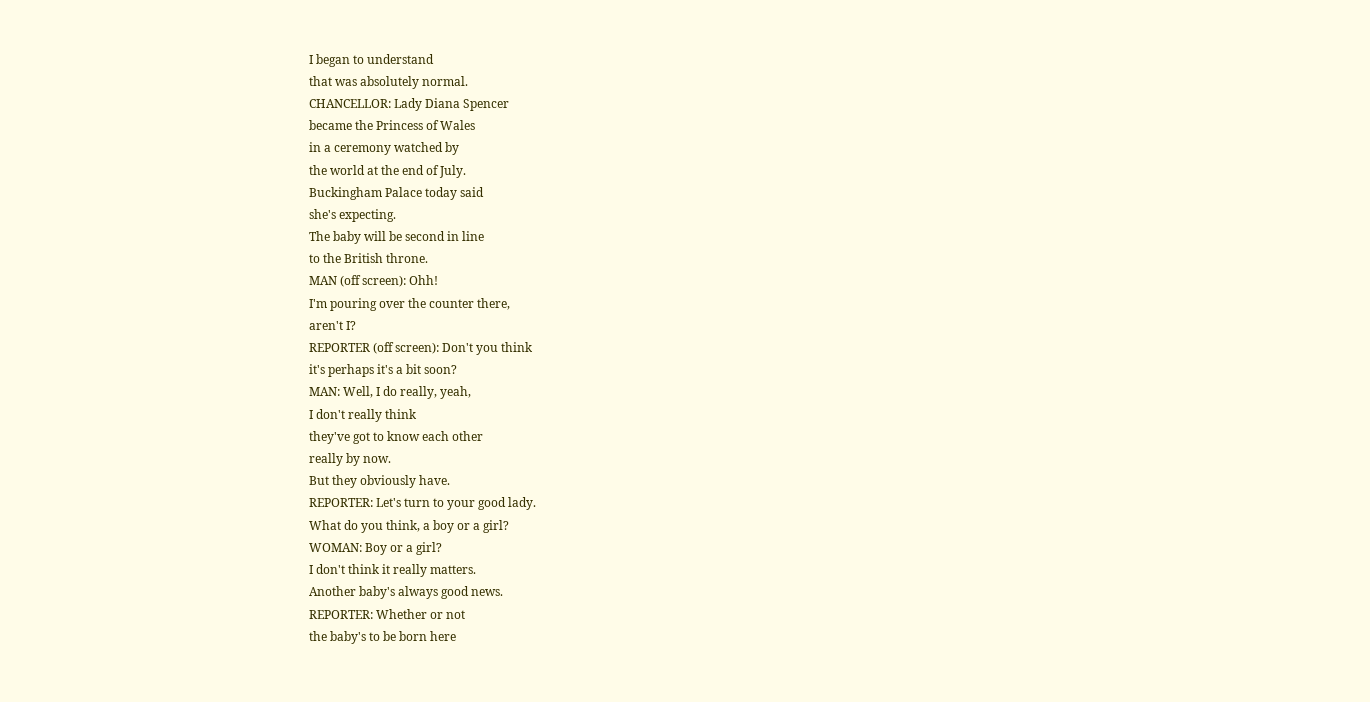I began to understand
that was absolutely normal.
CHANCELLOR: Lady Diana Spencer
became the Princess of Wales
in a ceremony watched by
the world at the end of July.
Buckingham Palace today said
she's expecting.
The baby will be second in line
to the British throne.
MAN (off screen): Ohh!
I'm pouring over the counter there,
aren't I?
REPORTER (off screen): Don't you think
it's perhaps it's a bit soon?
MAN: Well, I do really, yeah,
I don't really think
they've got to know each other
really by now.
But they obviously have.
REPORTER: Let's turn to your good lady.
What do you think, a boy or a girl?
WOMAN: Boy or a girl?
I don't think it really matters.
Another baby's always good news.
REPORTER: Whether or not
the baby's to be born here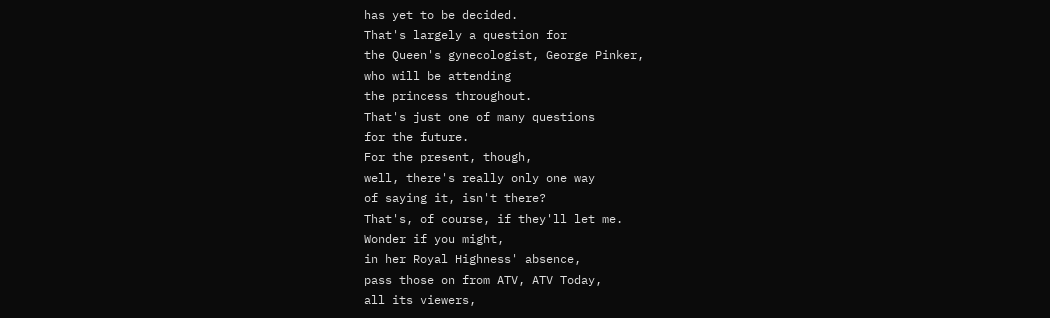has yet to be decided.
That's largely a question for
the Queen's gynecologist, George Pinker,
who will be attending
the princess throughout.
That's just one of many questions
for the future.
For the present, though,
well, there's really only one way
of saying it, isn't there?
That's, of course, if they'll let me.
Wonder if you might,
in her Royal Highness' absence,
pass those on from ATV, ATV Today,
all its viewers,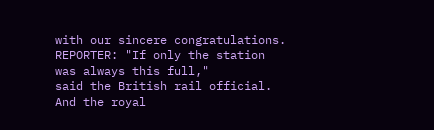with our sincere congratulations.
REPORTER: "If only the station
was always this full,"
said the British rail official.
And the royal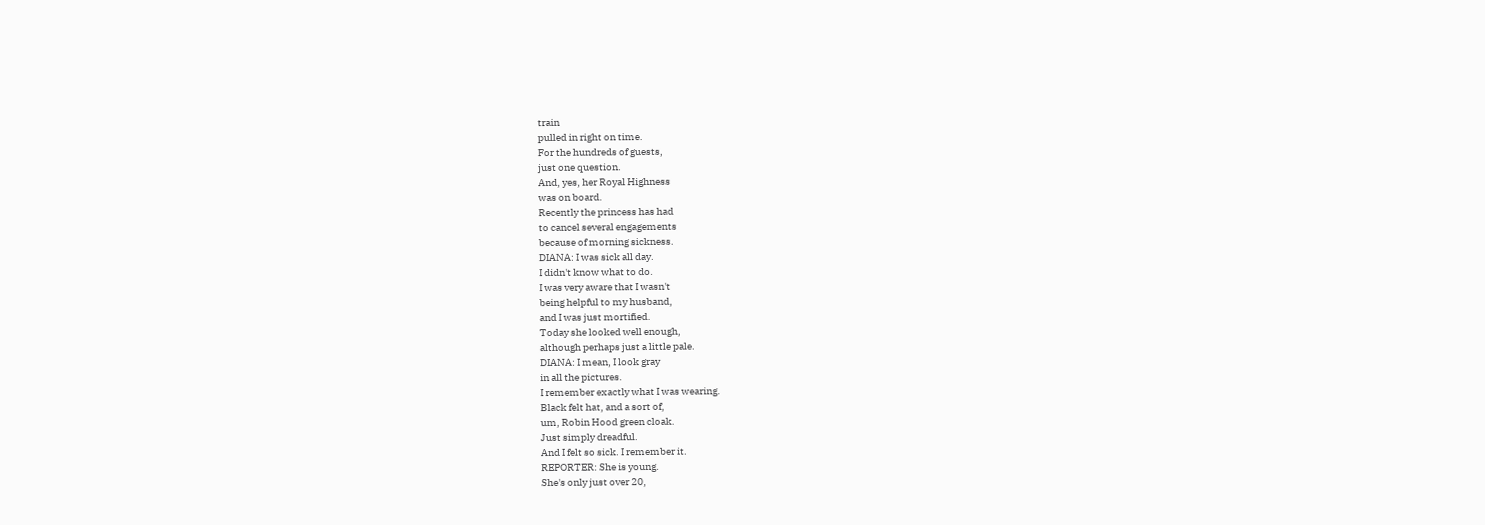train
pulled in right on time.
For the hundreds of guests,
just one question.
And, yes, her Royal Highness
was on board.
Recently the princess has had
to cancel several engagements
because of morning sickness.
DIANA: I was sick all day.
I didn't know what to do.
I was very aware that I wasn't
being helpful to my husband,
and I was just mortified.
Today she looked well enough,
although perhaps just a little pale.
DIANA: I mean, I look gray
in all the pictures.
I remember exactly what I was wearing.
Black felt hat, and a sort of,
um, Robin Hood green cloak.
Just simply dreadful.
And I felt so sick. I remember it.
REPORTER: She is young.
She's only just over 20,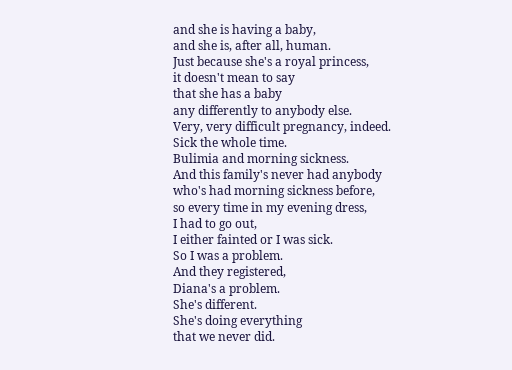and she is having a baby,
and she is, after all, human.
Just because she's a royal princess,
it doesn't mean to say
that she has a baby
any differently to anybody else.
Very, very difficult pregnancy, indeed.
Sick the whole time.
Bulimia and morning sickness.
And this family's never had anybody
who's had morning sickness before,
so every time in my evening dress,
I had to go out,
I either fainted or I was sick.
So I was a problem.
And they registered,
Diana's a problem.
She's different.
She's doing everything
that we never did.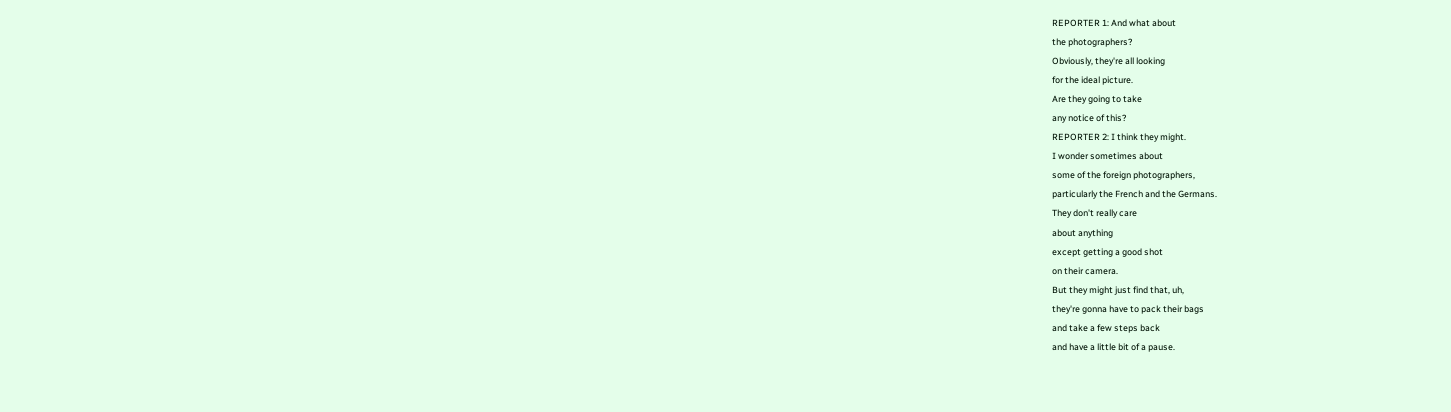REPORTER 1: And what about
the photographers?
Obviously, they're all looking
for the ideal picture.
Are they going to take
any notice of this?
REPORTER 2: I think they might.
I wonder sometimes about
some of the foreign photographers,
particularly the French and the Germans.
They don't really care
about anything
except getting a good shot
on their camera.
But they might just find that, uh,
they're gonna have to pack their bags
and take a few steps back
and have a little bit of a pause.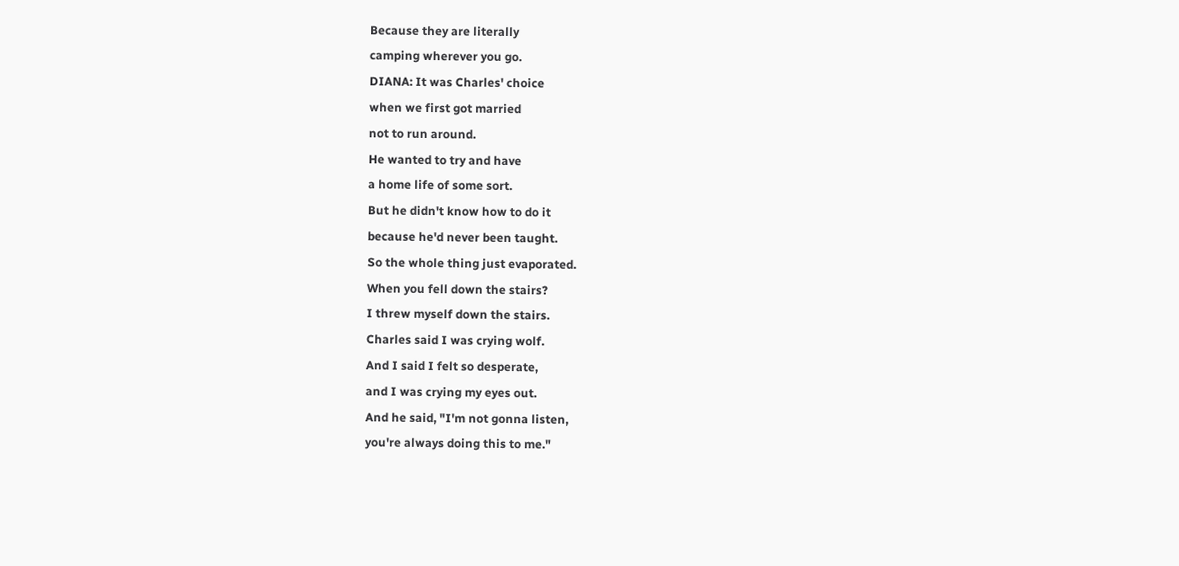Because they are literally
camping wherever you go.
DIANA: It was Charles' choice
when we first got married
not to run around.
He wanted to try and have
a home life of some sort.
But he didn't know how to do it
because he'd never been taught.
So the whole thing just evaporated.
When you fell down the stairs?
I threw myself down the stairs.
Charles said I was crying wolf.
And I said I felt so desperate,
and I was crying my eyes out.
And he said, "I'm not gonna listen,
you're always doing this to me."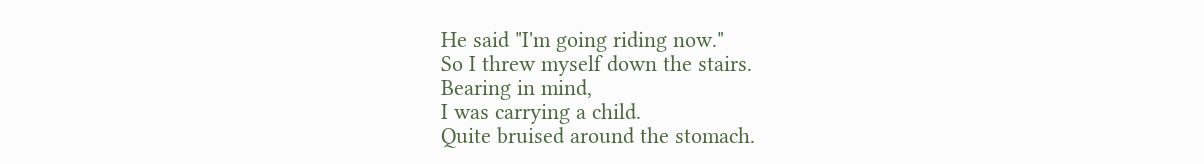He said "I'm going riding now."
So I threw myself down the stairs.
Bearing in mind,
I was carrying a child.
Quite bruised around the stomach.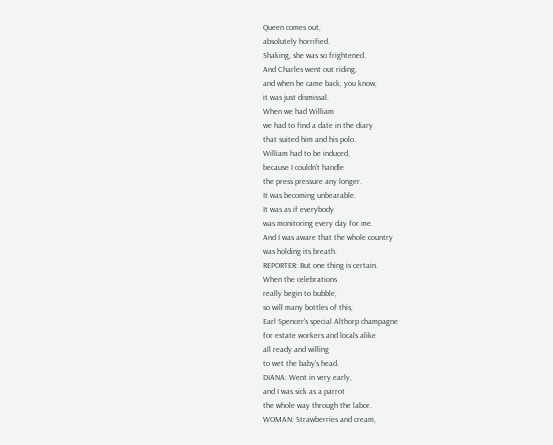Queen comes out,
absolutely horrified.
Shaking, she was so frightened.
And Charles went out riding,
and when he came back, you know,
it was just dismissal.
When we had William
we had to find a date in the diary
that suited him and his polo.
William had to be induced,
because I couldn't handle
the press pressure any longer.
It was becoming unbearable.
It was as if everybody
was monitoring every day for me.
And I was aware that the whole country
was holding its breath.
REPORTER: But one thing is certain.
When the celebrations
really begin to bubble,
so will many bottles of this,
Earl Spencer's special Althorp champagne
for estate workers and locals alike
all ready and willing
to wet the baby's head.
DIANA: Went in very early,
and I was sick as a parrot
the whole way through the labor.
WOMAN: Strawberries and cream,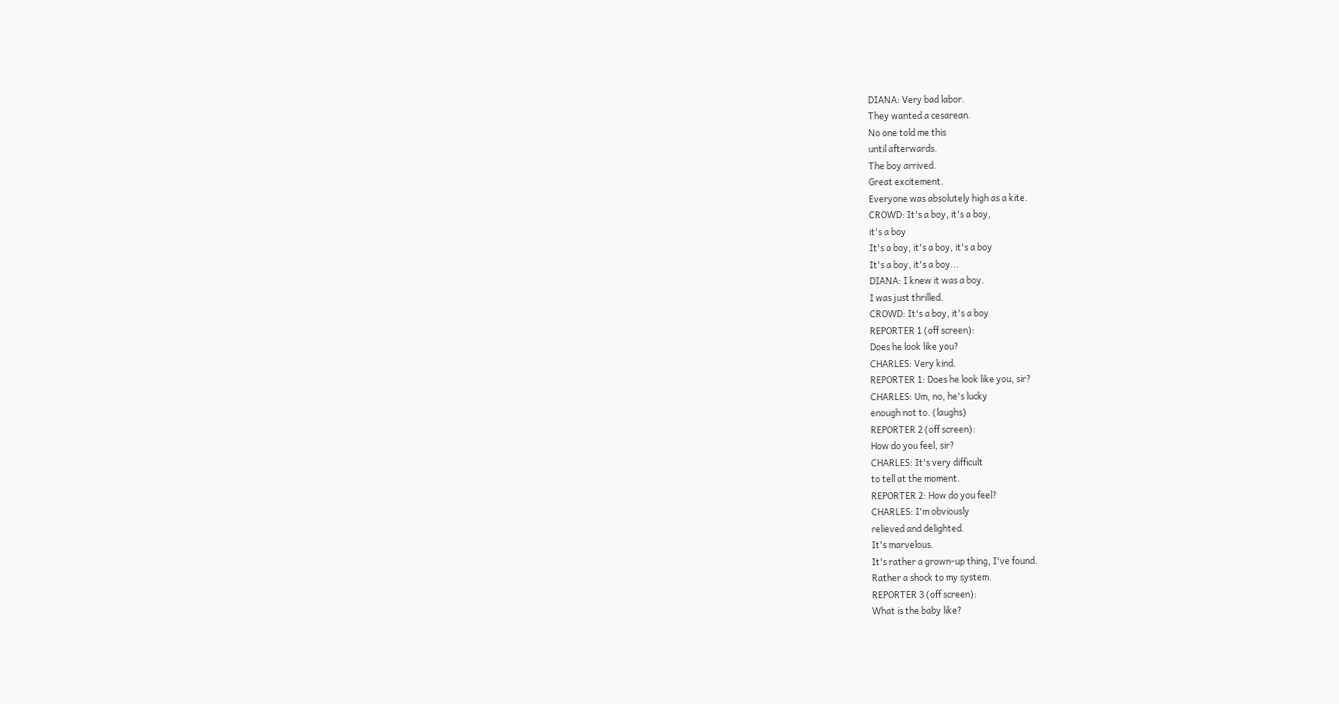DIANA: Very bad labor.
They wanted a cesarean.
No one told me this
until afterwards.
The boy arrived.
Great excitement.
Everyone was absolutely high as a kite.
CROWD: It's a boy, it's a boy,
it's a boy
It's a boy, it's a boy, it's a boy
It's a boy, it's a boy...
DIANA: I knew it was a boy.
I was just thrilled.
CROWD: It's a boy, it's a boy
REPORTER 1 (off screen):
Does he look like you?
CHARLES: Very kind.
REPORTER 1: Does he look like you, sir?
CHARLES: Um, no, he's lucky
enough not to. (laughs)
REPORTER 2 (off screen):
How do you feel, sir?
CHARLES: It's very difficult
to tell at the moment.
REPORTER 2: How do you feel?
CHARLES: I'm obviously
relieved and delighted.
It's marvelous.
It's rather a grown-up thing, I've found.
Rather a shock to my system.
REPORTER 3 (off screen):
What is the baby like?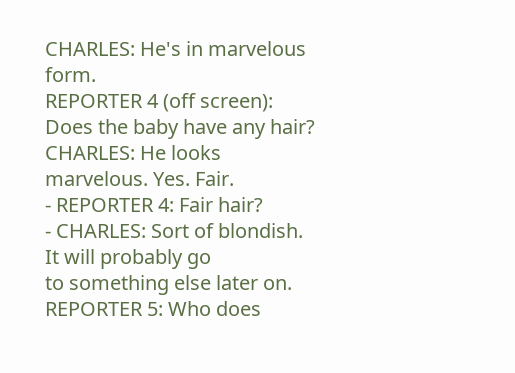CHARLES: He's in marvelous form.
REPORTER 4 (off screen):
Does the baby have any hair?
CHARLES: He looks marvelous. Yes. Fair.
- REPORTER 4: Fair hair?
- CHARLES: Sort of blondish.
It will probably go
to something else later on.
REPORTER 5: Who does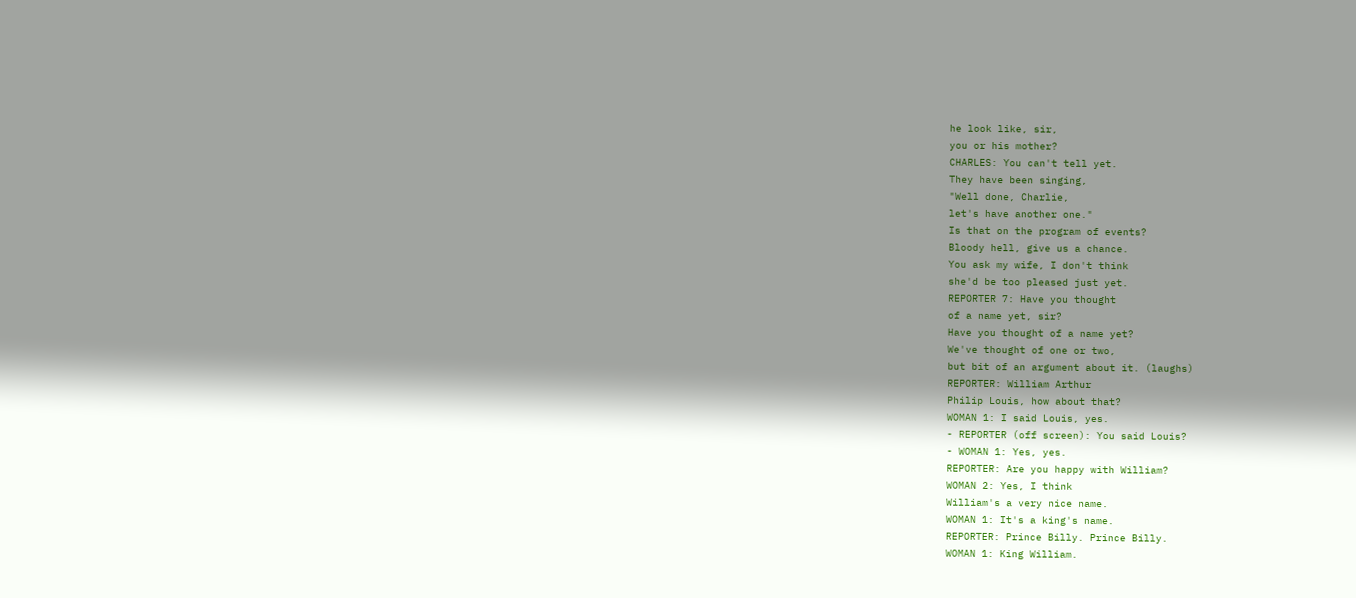he look like, sir,
you or his mother?
CHARLES: You can't tell yet.
They have been singing,
"Well done, Charlie,
let's have another one."
Is that on the program of events?
Bloody hell, give us a chance.
You ask my wife, I don't think
she'd be too pleased just yet.
REPORTER 7: Have you thought
of a name yet, sir?
Have you thought of a name yet?
We've thought of one or two,
but bit of an argument about it. (laughs)
REPORTER: William Arthur
Philip Louis, how about that?
WOMAN 1: I said Louis, yes.
- REPORTER (off screen): You said Louis?
- WOMAN 1: Yes, yes.
REPORTER: Are you happy with William?
WOMAN 2: Yes, I think
William's a very nice name.
WOMAN 1: It's a king's name.
REPORTER: Prince Billy. Prince Billy.
WOMAN 1: King William.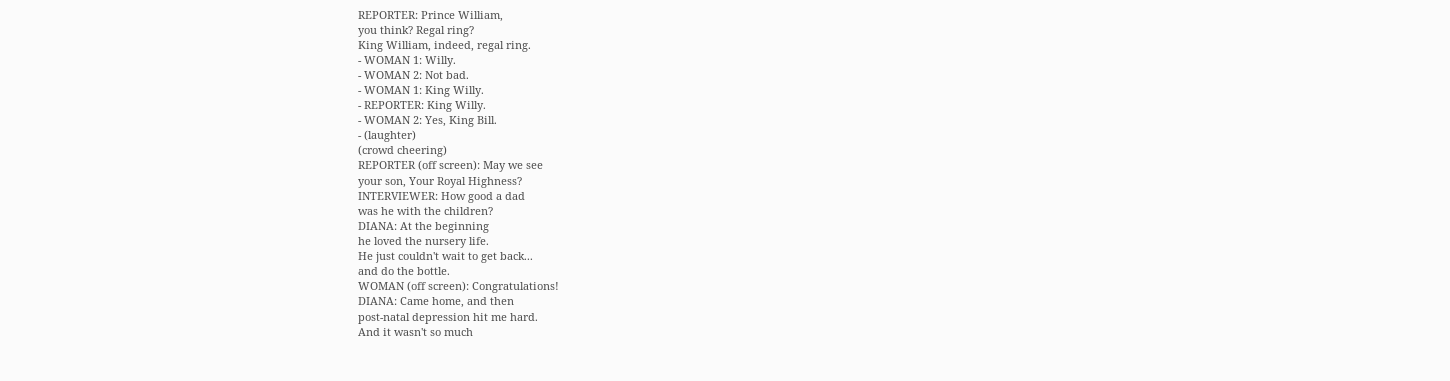REPORTER: Prince William,
you think? Regal ring?
King William, indeed, regal ring.
- WOMAN 1: Willy.
- WOMAN 2: Not bad.
- WOMAN 1: King Willy.
- REPORTER: King Willy.
- WOMAN 2: Yes, King Bill.
- (laughter)
(crowd cheering)
REPORTER (off screen): May we see
your son, Your Royal Highness?
INTERVIEWER: How good a dad
was he with the children?
DIANA: At the beginning
he loved the nursery life.
He just couldn't wait to get back...
and do the bottle.
WOMAN (off screen): Congratulations!
DIANA: Came home, and then
post-natal depression hit me hard.
And it wasn't so much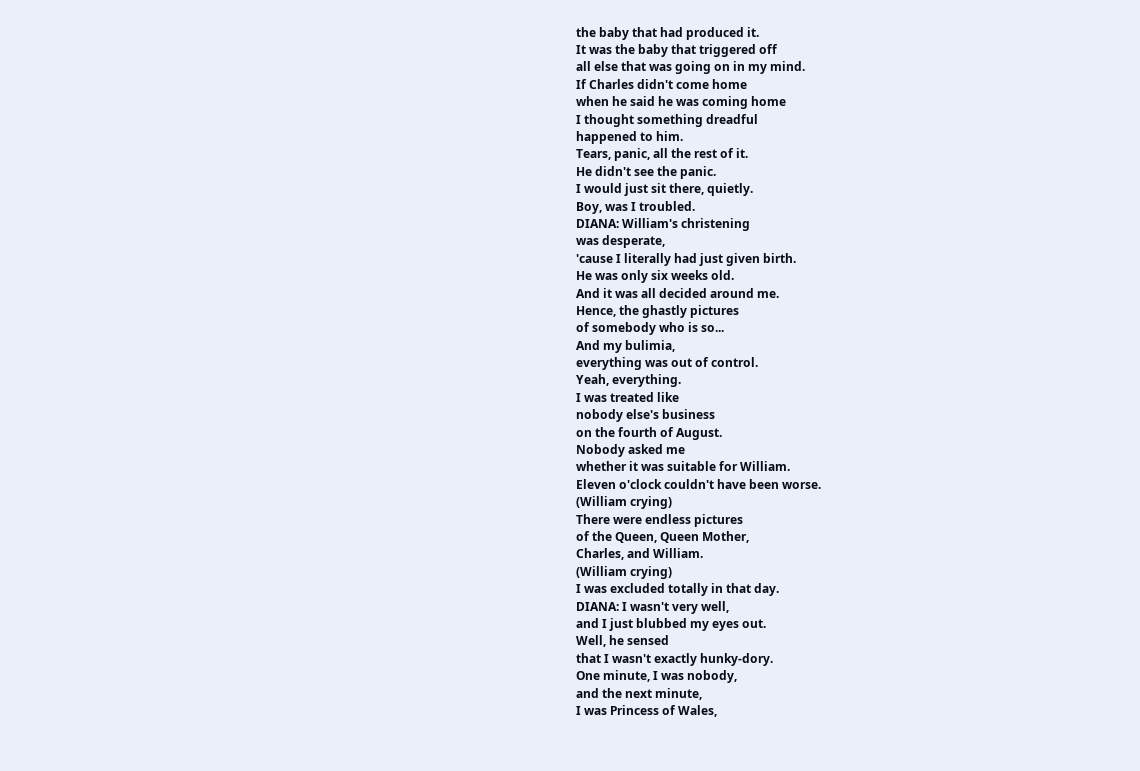the baby that had produced it.
It was the baby that triggered off
all else that was going on in my mind.
If Charles didn't come home
when he said he was coming home
I thought something dreadful
happened to him.
Tears, panic, all the rest of it.
He didn't see the panic.
I would just sit there, quietly.
Boy, was I troubled.
DIANA: William's christening
was desperate,
'cause I literally had just given birth.
He was only six weeks old.
And it was all decided around me.
Hence, the ghastly pictures
of somebody who is so...
And my bulimia,
everything was out of control.
Yeah, everything.
I was treated like
nobody else's business
on the fourth of August.
Nobody asked me
whether it was suitable for William.
Eleven o'clock couldn't have been worse.
(William crying)
There were endless pictures
of the Queen, Queen Mother,
Charles, and William.
(William crying)
I was excluded totally in that day.
DIANA: I wasn't very well,
and I just blubbed my eyes out.
Well, he sensed
that I wasn't exactly hunky-dory.
One minute, I was nobody,
and the next minute,
I was Princess of Wales,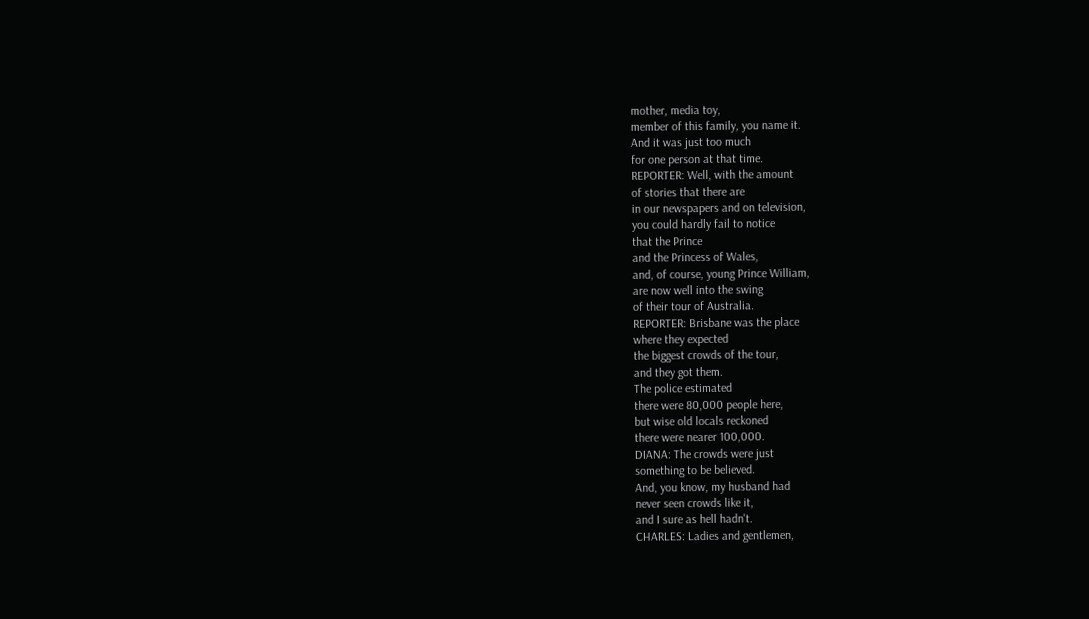mother, media toy,
member of this family, you name it.
And it was just too much
for one person at that time.
REPORTER: Well, with the amount
of stories that there are
in our newspapers and on television,
you could hardly fail to notice
that the Prince
and the Princess of Wales,
and, of course, young Prince William,
are now well into the swing
of their tour of Australia.
REPORTER: Brisbane was the place
where they expected
the biggest crowds of the tour,
and they got them.
The police estimated
there were 80,000 people here,
but wise old locals reckoned
there were nearer 100,000.
DIANA: The crowds were just
something to be believed.
And, you know, my husband had
never seen crowds like it,
and I sure as hell hadn't.
CHARLES: Ladies and gentlemen,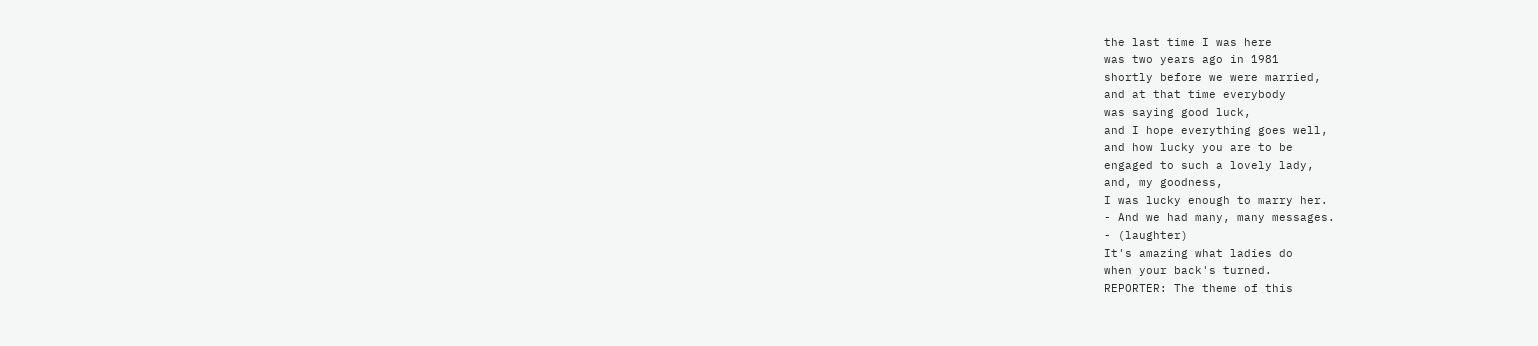the last time I was here
was two years ago in 1981
shortly before we were married,
and at that time everybody
was saying good luck,
and I hope everything goes well,
and how lucky you are to be
engaged to such a lovely lady,
and, my goodness,
I was lucky enough to marry her.
- And we had many, many messages.
- (laughter)
It's amazing what ladies do
when your back's turned.
REPORTER: The theme of this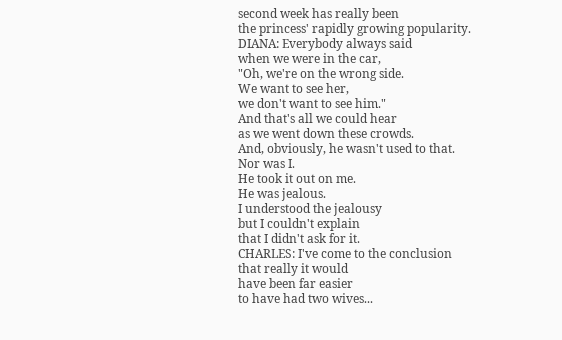second week has really been
the princess' rapidly growing popularity.
DIANA: Everybody always said
when we were in the car,
"Oh, we're on the wrong side.
We want to see her,
we don't want to see him."
And that's all we could hear
as we went down these crowds.
And, obviously, he wasn't used to that.
Nor was I.
He took it out on me.
He was jealous.
I understood the jealousy
but I couldn't explain
that I didn't ask for it.
CHARLES: I've come to the conclusion
that really it would
have been far easier
to have had two wives...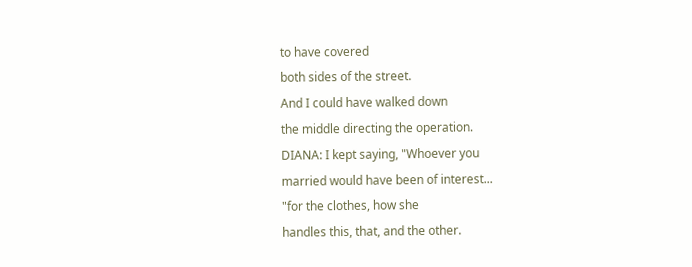to have covered
both sides of the street.
And I could have walked down
the middle directing the operation.
DIANA: I kept saying, "Whoever you
married would have been of interest...
"for the clothes, how she
handles this, that, and the other.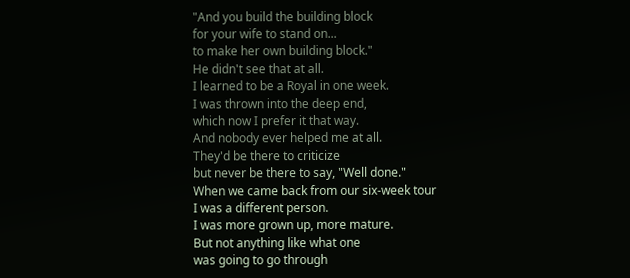"And you build the building block
for your wife to stand on...
to make her own building block."
He didn't see that at all.
I learned to be a Royal in one week.
I was thrown into the deep end,
which now I prefer it that way.
And nobody ever helped me at all.
They'd be there to criticize
but never be there to say, "Well done."
When we came back from our six-week tour
I was a different person.
I was more grown up, more mature.
But not anything like what one
was going to go through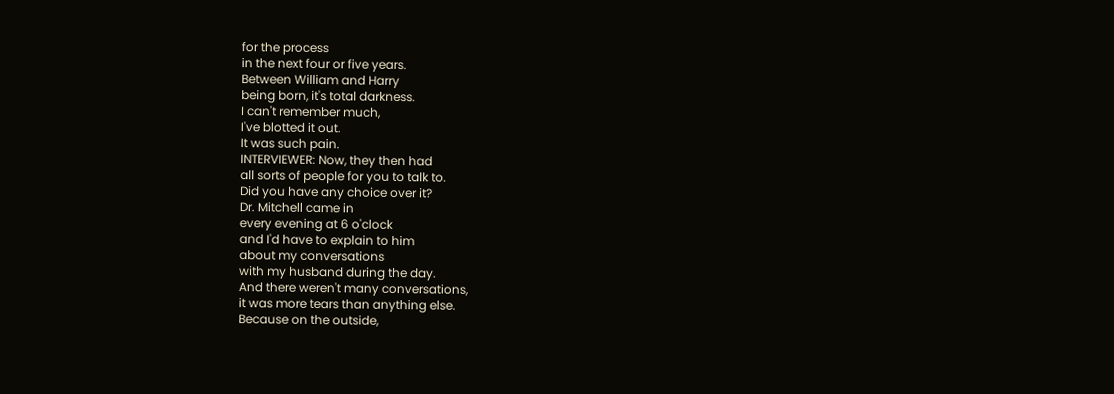for the process
in the next four or five years.
Between William and Harry
being born, it's total darkness.
I can't remember much,
I've blotted it out.
It was such pain.
INTERVIEWER: Now, they then had
all sorts of people for you to talk to.
Did you have any choice over it?
Dr. Mitchell came in
every evening at 6 o'clock
and I'd have to explain to him
about my conversations
with my husband during the day.
And there weren't many conversations,
it was more tears than anything else.
Because on the outside,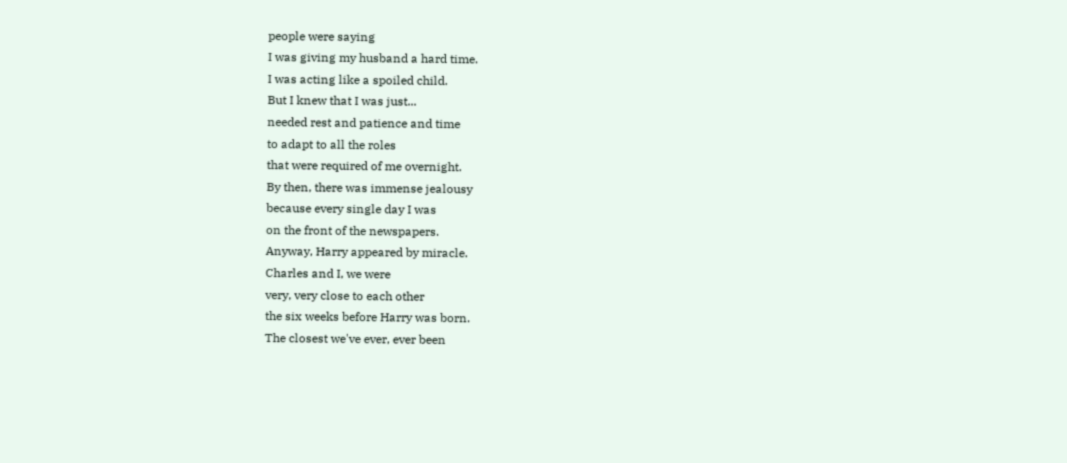people were saying
I was giving my husband a hard time.
I was acting like a spoiled child.
But I knew that I was just...
needed rest and patience and time
to adapt to all the roles
that were required of me overnight.
By then, there was immense jealousy
because every single day I was
on the front of the newspapers.
Anyway, Harry appeared by miracle.
Charles and I, we were
very, very close to each other
the six weeks before Harry was born.
The closest we've ever, ever been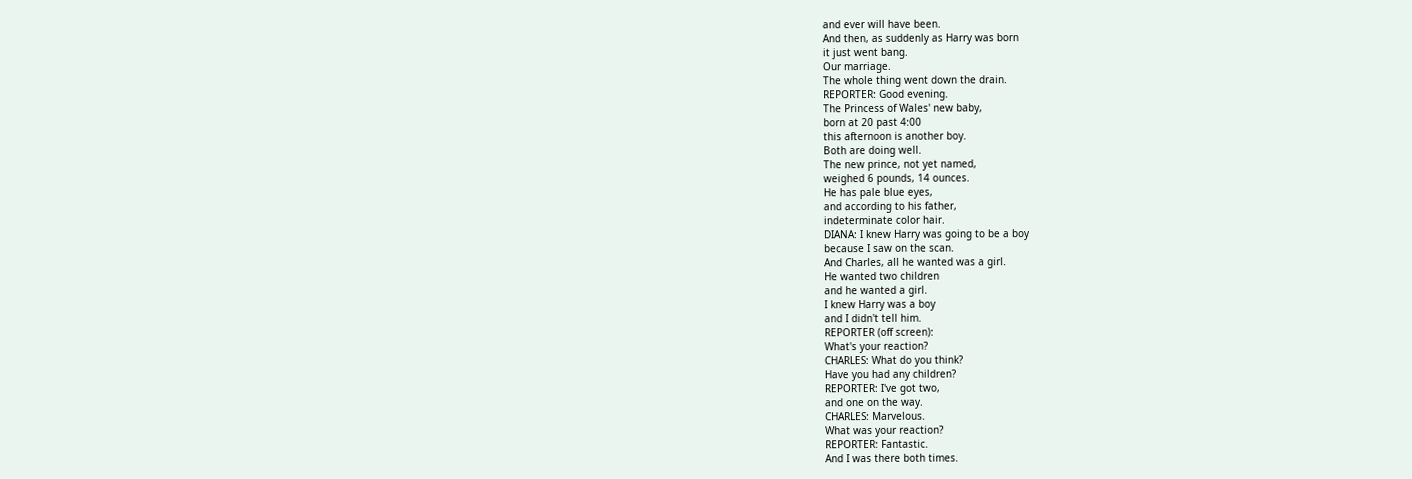and ever will have been.
And then, as suddenly as Harry was born
it just went bang.
Our marriage.
The whole thing went down the drain.
REPORTER: Good evening.
The Princess of Wales' new baby,
born at 20 past 4:00
this afternoon is another boy.
Both are doing well.
The new prince, not yet named,
weighed 6 pounds, 14 ounces.
He has pale blue eyes,
and according to his father,
indeterminate color hair.
DIANA: I knew Harry was going to be a boy
because I saw on the scan.
And Charles, all he wanted was a girl.
He wanted two children
and he wanted a girl.
I knew Harry was a boy
and I didn't tell him.
REPORTER (off screen):
What's your reaction?
CHARLES: What do you think?
Have you had any children?
REPORTER: I've got two,
and one on the way.
CHARLES: Marvelous.
What was your reaction?
REPORTER: Fantastic.
And I was there both times.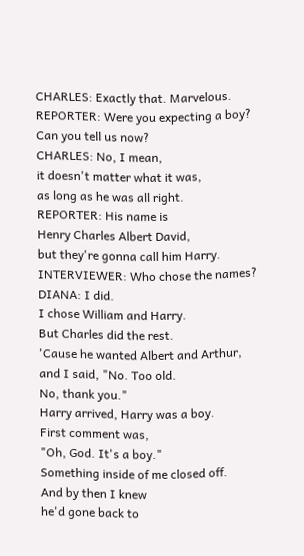CHARLES: Exactly that. Marvelous.
REPORTER: Were you expecting a boy?
Can you tell us now?
CHARLES: No, I mean,
it doesn't matter what it was,
as long as he was all right.
REPORTER: His name is
Henry Charles Albert David,
but they're gonna call him Harry.
INTERVIEWER: Who chose the names?
DIANA: I did.
I chose William and Harry.
But Charles did the rest.
'Cause he wanted Albert and Arthur,
and I said, "No. Too old.
No, thank you."
Harry arrived, Harry was a boy.
First comment was,
"Oh, God. It's a boy."
Something inside of me closed off.
And by then I knew
he'd gone back to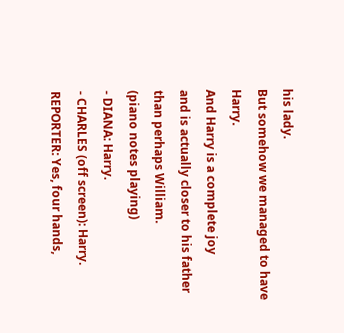his lady.
But somehow we managed to have Harry.
And Harry is a complete joy
and is actually closer to his father
than perhaps William.
(piano notes playing)
- DIANA: Harry.
- CHARLES (off screen): Harry.
REPORTER: Yes, four hands,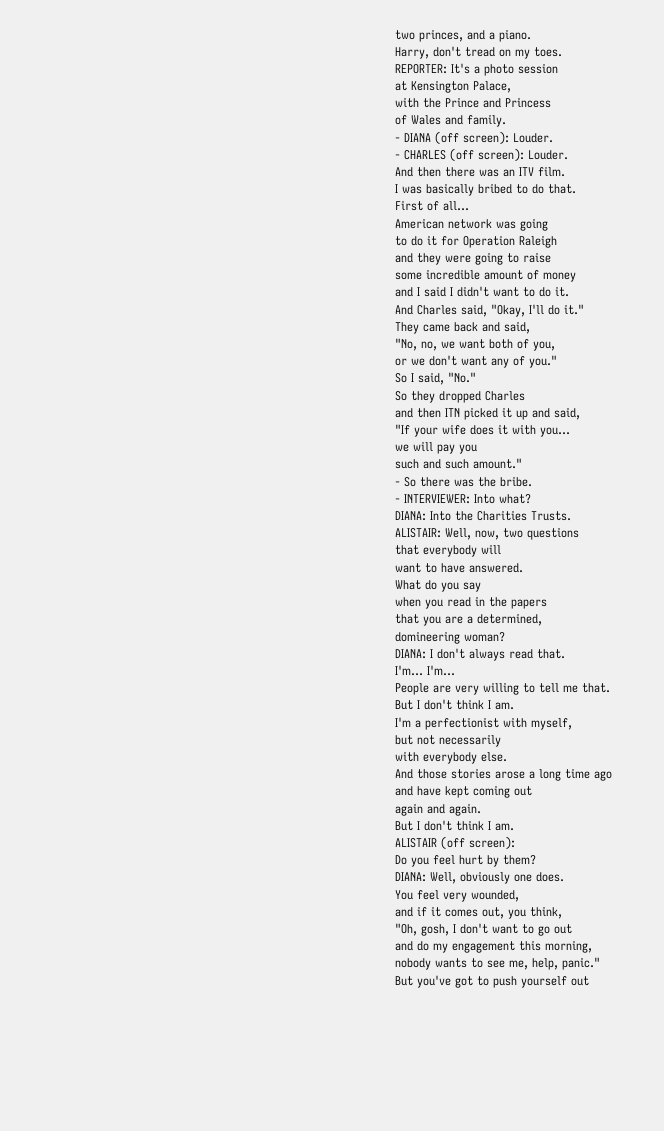two princes, and a piano.
Harry, don't tread on my toes.
REPORTER: It's a photo session
at Kensington Palace,
with the Prince and Princess
of Wales and family.
- DIANA (off screen): Louder.
- CHARLES (off screen): Louder.
And then there was an ITV film.
I was basically bribed to do that.
First of all...
American network was going
to do it for Operation Raleigh
and they were going to raise
some incredible amount of money
and I said I didn't want to do it.
And Charles said, "Okay, I'll do it."
They came back and said,
"No, no, we want both of you,
or we don't want any of you."
So I said, "No."
So they dropped Charles
and then ITN picked it up and said,
"If your wife does it with you...
we will pay you
such and such amount."
- So there was the bribe.
- INTERVIEWER: Into what?
DIANA: Into the Charities Trusts.
ALISTAIR: Well, now, two questions
that everybody will
want to have answered.
What do you say
when you read in the papers
that you are a determined,
domineering woman?
DIANA: I don't always read that.
I'm... I'm...
People are very willing to tell me that.
But I don't think I am.
I'm a perfectionist with myself,
but not necessarily
with everybody else.
And those stories arose a long time ago
and have kept coming out
again and again.
But I don't think I am.
ALISTAIR (off screen):
Do you feel hurt by them?
DIANA: Well, obviously one does.
You feel very wounded,
and if it comes out, you think,
"Oh, gosh, I don't want to go out
and do my engagement this morning,
nobody wants to see me, help, panic."
But you've got to push yourself out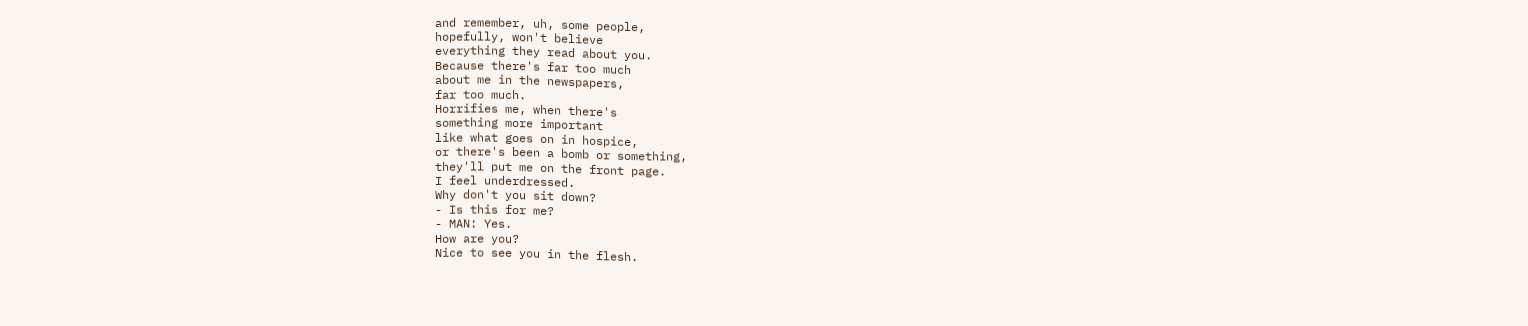and remember, uh, some people,
hopefully, won't believe
everything they read about you.
Because there's far too much
about me in the newspapers,
far too much.
Horrifies me, when there's
something more important
like what goes on in hospice,
or there's been a bomb or something,
they'll put me on the front page.
I feel underdressed.
Why don't you sit down?
- Is this for me?
- MAN: Yes.
How are you?
Nice to see you in the flesh.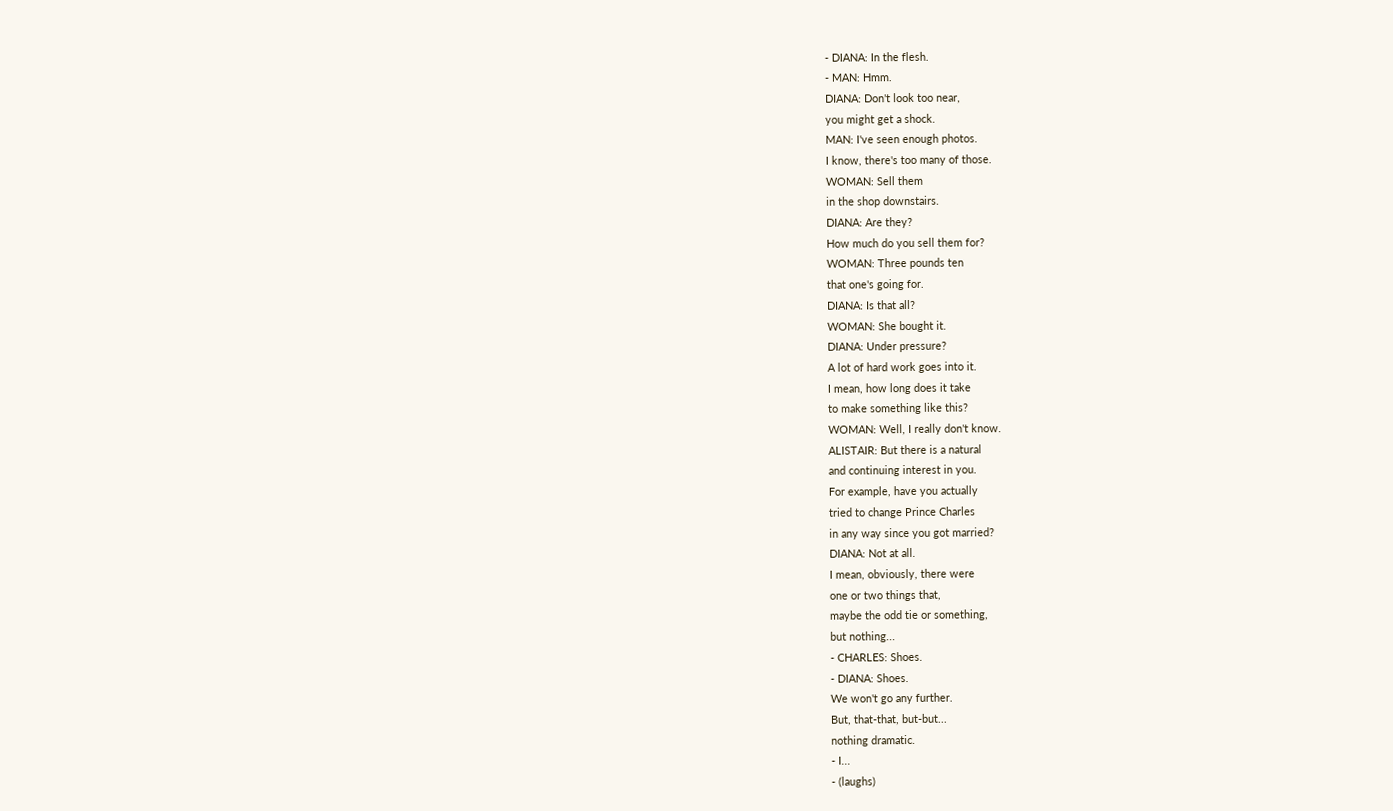- DIANA: In the flesh.
- MAN: Hmm.
DIANA: Don't look too near,
you might get a shock.
MAN: I've seen enough photos.
I know, there's too many of those.
WOMAN: Sell them
in the shop downstairs.
DIANA: Are they?
How much do you sell them for?
WOMAN: Three pounds ten
that one's going for.
DIANA: Is that all?
WOMAN: She bought it.
DIANA: Under pressure?
A lot of hard work goes into it.
I mean, how long does it take
to make something like this?
WOMAN: Well, I really don't know.
ALISTAIR: But there is a natural
and continuing interest in you.
For example, have you actually
tried to change Prince Charles
in any way since you got married?
DIANA: Not at all.
I mean, obviously, there were
one or two things that,
maybe the odd tie or something,
but nothing...
- CHARLES: Shoes.
- DIANA: Shoes.
We won't go any further.
But, that-that, but-but...
nothing dramatic.
- I...
- (laughs)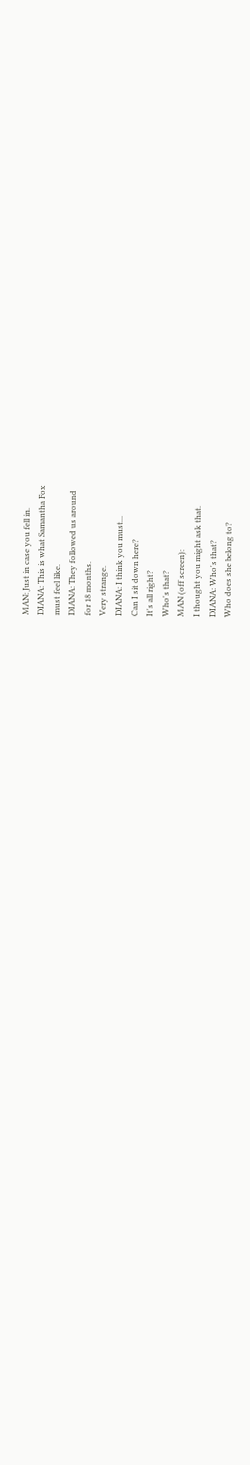MAN: Just in case you fell in.
DIANA: This is what Samantha Fox
must feel like.
DIANA: They followed us around
for 18 months.
Very strange.
DIANA: I think you must...
Can I sit down here?
It's all right?
Who's that?
MAN (off screen):
I thought you might ask that.
DIANA: Who's that?
Who does she belong to?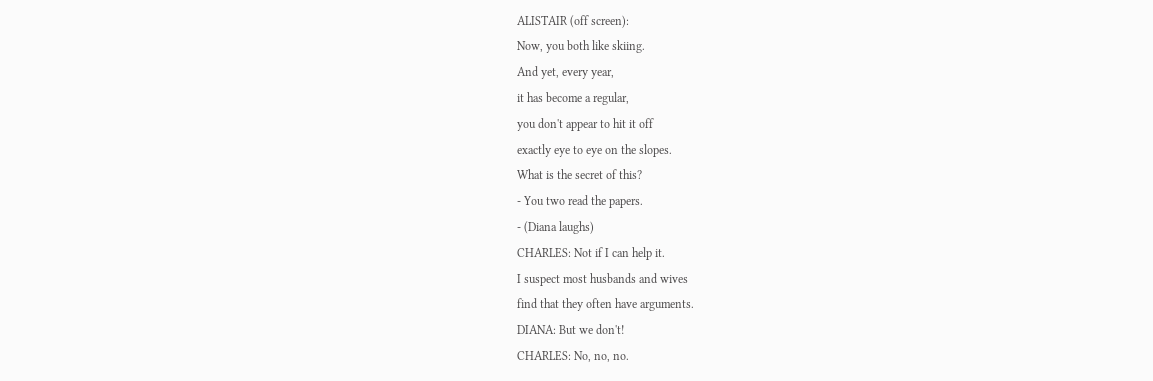ALISTAIR (off screen):
Now, you both like skiing.
And yet, every year,
it has become a regular,
you don't appear to hit it off
exactly eye to eye on the slopes.
What is the secret of this?
- You two read the papers.
- (Diana laughs)
CHARLES: Not if I can help it.
I suspect most husbands and wives
find that they often have arguments.
DIANA: But we don't!
CHARLES: No, no, no.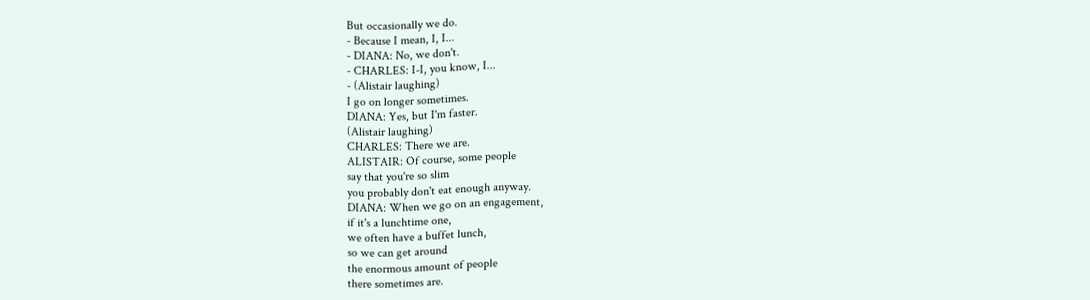But occasionally we do.
- Because I mean, I, I...
- DIANA: No, we don't.
- CHARLES: I-I, you know, I...
- (Alistair laughing)
I go on longer sometimes.
DIANA: Yes, but I'm faster.
(Alistair laughing)
CHARLES: There we are.
ALISTAIR: Of course, some people
say that you're so slim
you probably don't eat enough anyway.
DIANA: When we go on an engagement,
if it's a lunchtime one,
we often have a buffet lunch,
so we can get around
the enormous amount of people
there sometimes are.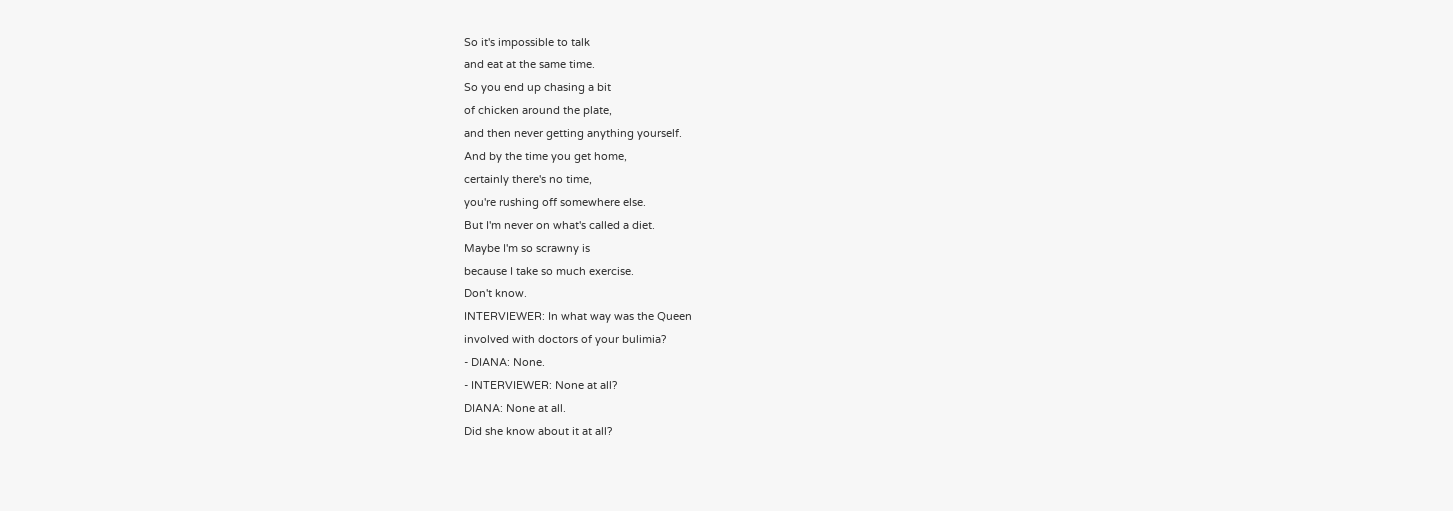So it's impossible to talk
and eat at the same time.
So you end up chasing a bit
of chicken around the plate,
and then never getting anything yourself.
And by the time you get home,
certainly there's no time,
you're rushing off somewhere else.
But I'm never on what's called a diet.
Maybe I'm so scrawny is
because I take so much exercise.
Don't know.
INTERVIEWER: In what way was the Queen
involved with doctors of your bulimia?
- DIANA: None.
- INTERVIEWER: None at all?
DIANA: None at all.
Did she know about it at all?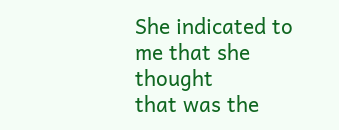She indicated to me that she thought
that was the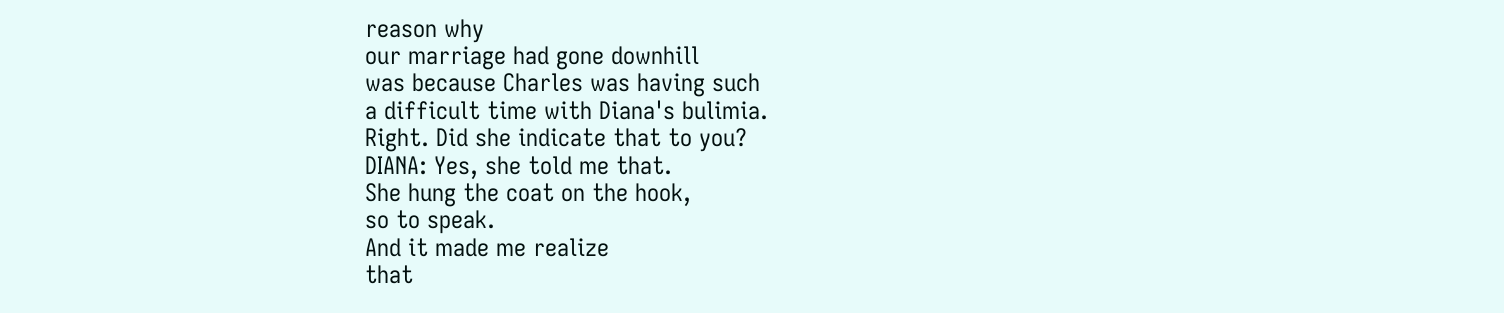reason why
our marriage had gone downhill
was because Charles was having such
a difficult time with Diana's bulimia.
Right. Did she indicate that to you?
DIANA: Yes, she told me that.
She hung the coat on the hook,
so to speak.
And it made me realize
that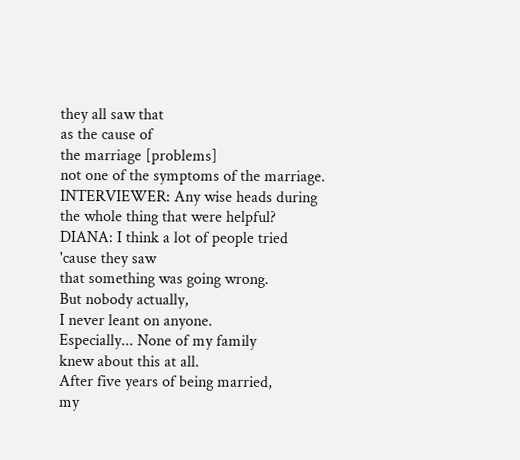they all saw that
as the cause of
the marriage [problems]
not one of the symptoms of the marriage.
INTERVIEWER: Any wise heads during
the whole thing that were helpful?
DIANA: I think a lot of people tried
'cause they saw
that something was going wrong.
But nobody actually,
I never leant on anyone.
Especially... None of my family
knew about this at all.
After five years of being married,
my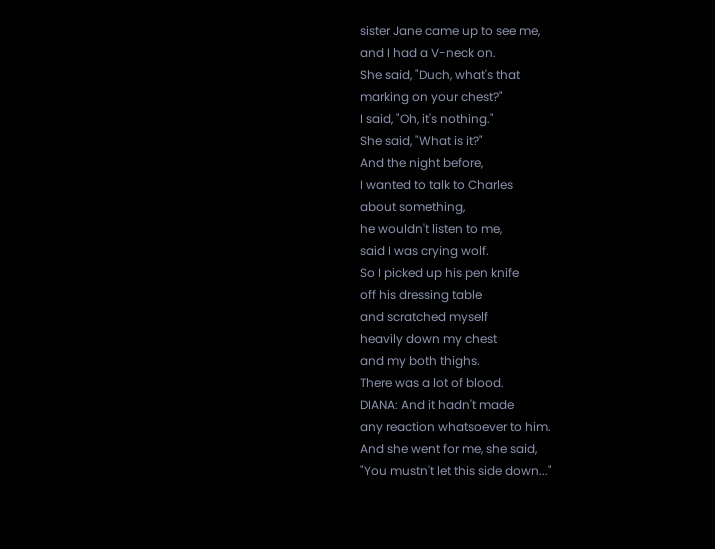sister Jane came up to see me,
and I had a V-neck on.
She said, "Duch, what's that
marking on your chest?"
I said, "Oh, it's nothing."
She said, "What is it?"
And the night before,
I wanted to talk to Charles
about something,
he wouldn't listen to me,
said I was crying wolf.
So I picked up his pen knife
off his dressing table
and scratched myself
heavily down my chest
and my both thighs.
There was a lot of blood.
DIANA: And it hadn't made
any reaction whatsoever to him.
And she went for me, she said,
"You mustn't let this side down..."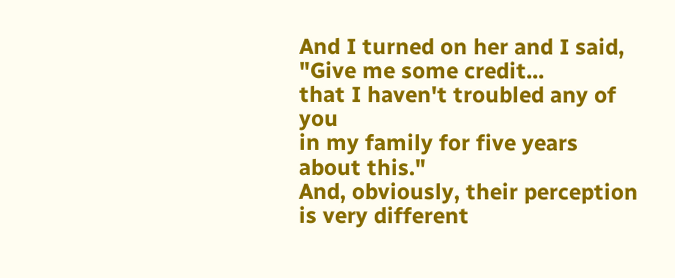And I turned on her and I said,
"Give me some credit...
that I haven't troubled any of you
in my family for five years about this."
And, obviously, their perception
is very different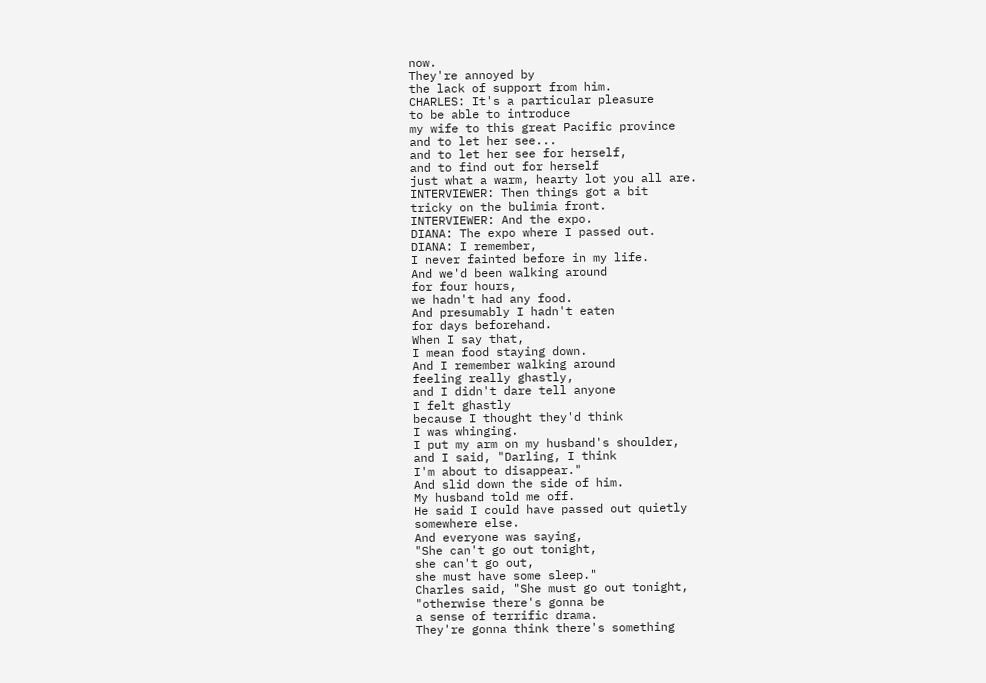now.
They're annoyed by
the lack of support from him.
CHARLES: It's a particular pleasure
to be able to introduce
my wife to this great Pacific province
and to let her see...
and to let her see for herself,
and to find out for herself
just what a warm, hearty lot you all are.
INTERVIEWER: Then things got a bit
tricky on the bulimia front.
INTERVIEWER: And the expo.
DIANA: The expo where I passed out.
DIANA: I remember,
I never fainted before in my life.
And we'd been walking around
for four hours,
we hadn't had any food.
And presumably I hadn't eaten
for days beforehand.
When I say that,
I mean food staying down.
And I remember walking around
feeling really ghastly,
and I didn't dare tell anyone
I felt ghastly
because I thought they'd think
I was whinging.
I put my arm on my husband's shoulder,
and I said, "Darling, I think
I'm about to disappear."
And slid down the side of him.
My husband told me off.
He said I could have passed out quietly
somewhere else.
And everyone was saying,
"She can't go out tonight,
she can't go out,
she must have some sleep."
Charles said, "She must go out tonight,
"otherwise there's gonna be
a sense of terrific drama.
They're gonna think there's something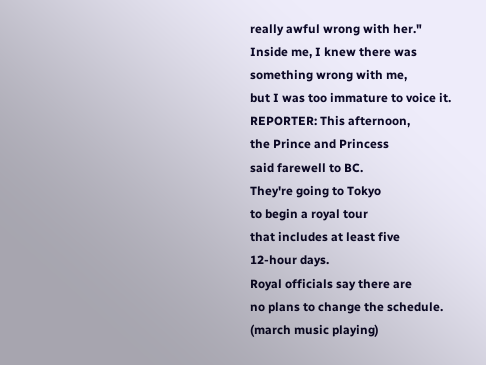really awful wrong with her."
Inside me, I knew there was
something wrong with me,
but I was too immature to voice it.
REPORTER: This afternoon,
the Prince and Princess
said farewell to BC.
They're going to Tokyo
to begin a royal tour
that includes at least five
12-hour days.
Royal officials say there are
no plans to change the schedule.
(march music playing)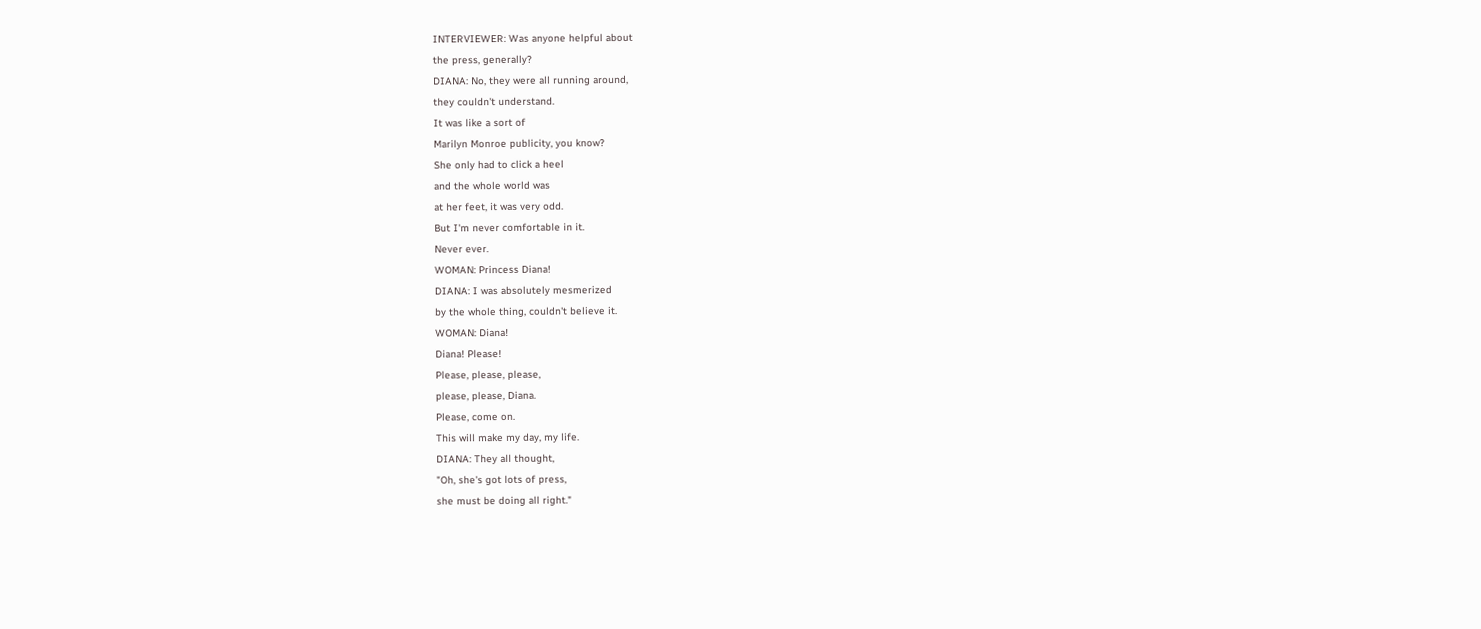INTERVIEWER: Was anyone helpful about
the press, generally?
DIANA: No, they were all running around,
they couldn't understand.
It was like a sort of
Marilyn Monroe publicity, you know?
She only had to click a heel
and the whole world was
at her feet, it was very odd.
But I'm never comfortable in it.
Never ever.
WOMAN: Princess Diana!
DIANA: I was absolutely mesmerized
by the whole thing, couldn't believe it.
WOMAN: Diana!
Diana! Please!
Please, please, please,
please, please, Diana.
Please, come on.
This will make my day, my life.
DIANA: They all thought,
"Oh, she's got lots of press,
she must be doing all right."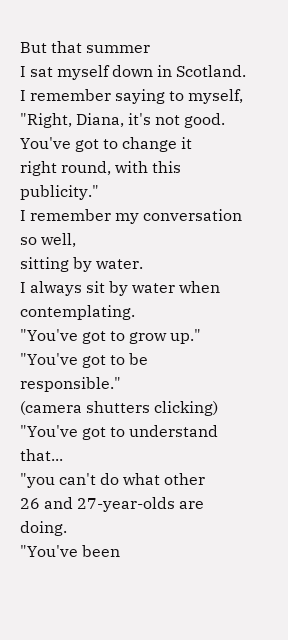But that summer
I sat myself down in Scotland.
I remember saying to myself,
"Right, Diana, it's not good.
You've got to change it
right round, with this publicity."
I remember my conversation so well,
sitting by water.
I always sit by water when contemplating.
"You've got to grow up."
"You've got to be responsible."
(camera shutters clicking)
"You've got to understand that...
"you can't do what other
26 and 27-year-olds are doing.
"You've been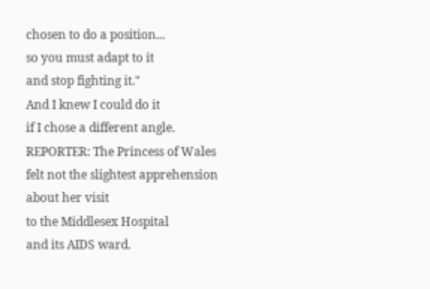chosen to do a position...
so you must adapt to it
and stop fighting it."
And I knew I could do it
if I chose a different angle.
REPORTER: The Princess of Wales
felt not the slightest apprehension
about her visit
to the Middlesex Hospital
and its AIDS ward.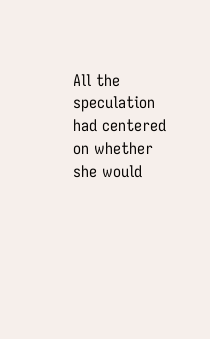All the speculation had centered
on whether she would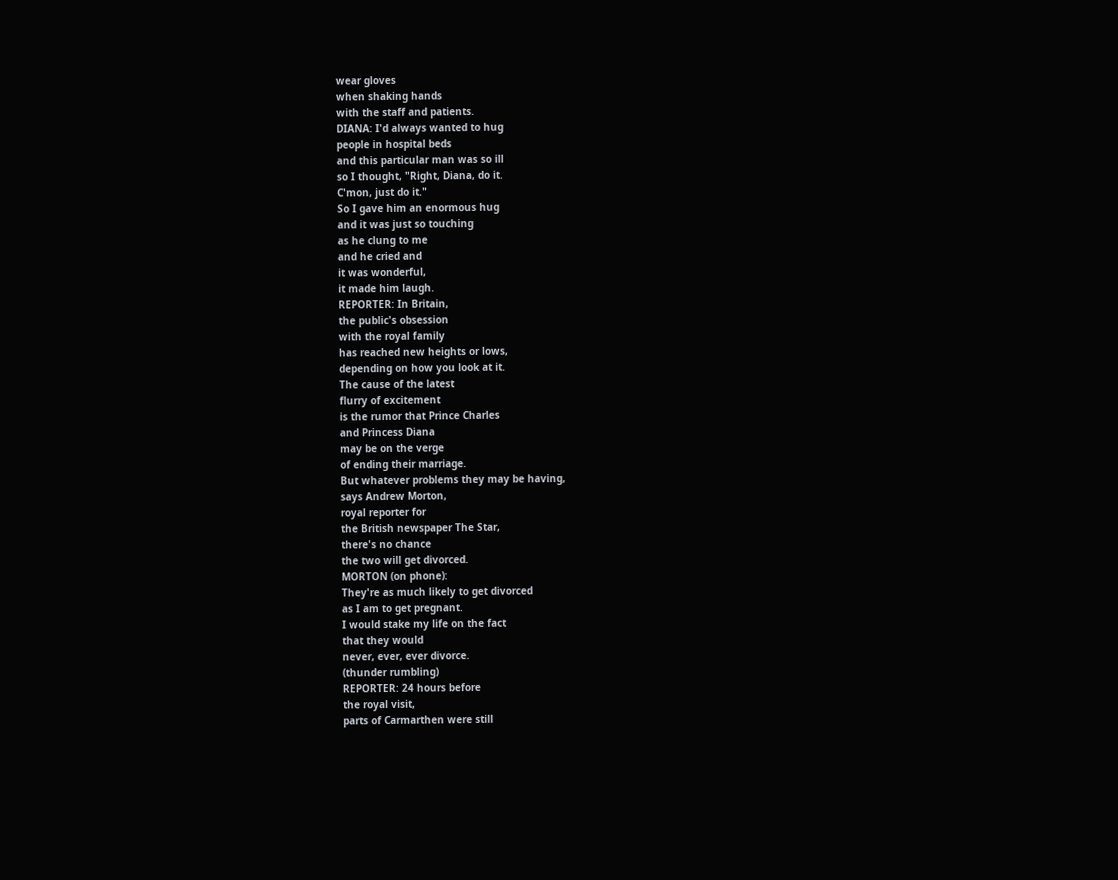wear gloves
when shaking hands
with the staff and patients.
DIANA: I'd always wanted to hug
people in hospital beds
and this particular man was so ill
so I thought, "Right, Diana, do it.
C'mon, just do it."
So I gave him an enormous hug
and it was just so touching
as he clung to me
and he cried and
it was wonderful,
it made him laugh.
REPORTER: In Britain,
the public's obsession
with the royal family
has reached new heights or lows,
depending on how you look at it.
The cause of the latest
flurry of excitement
is the rumor that Prince Charles
and Princess Diana
may be on the verge
of ending their marriage.
But whatever problems they may be having,
says Andrew Morton,
royal reporter for
the British newspaper The Star,
there's no chance
the two will get divorced.
MORTON (on phone):
They're as much likely to get divorced
as I am to get pregnant.
I would stake my life on the fact
that they would
never, ever, ever divorce.
(thunder rumbling)
REPORTER: 24 hours before
the royal visit,
parts of Carmarthen were still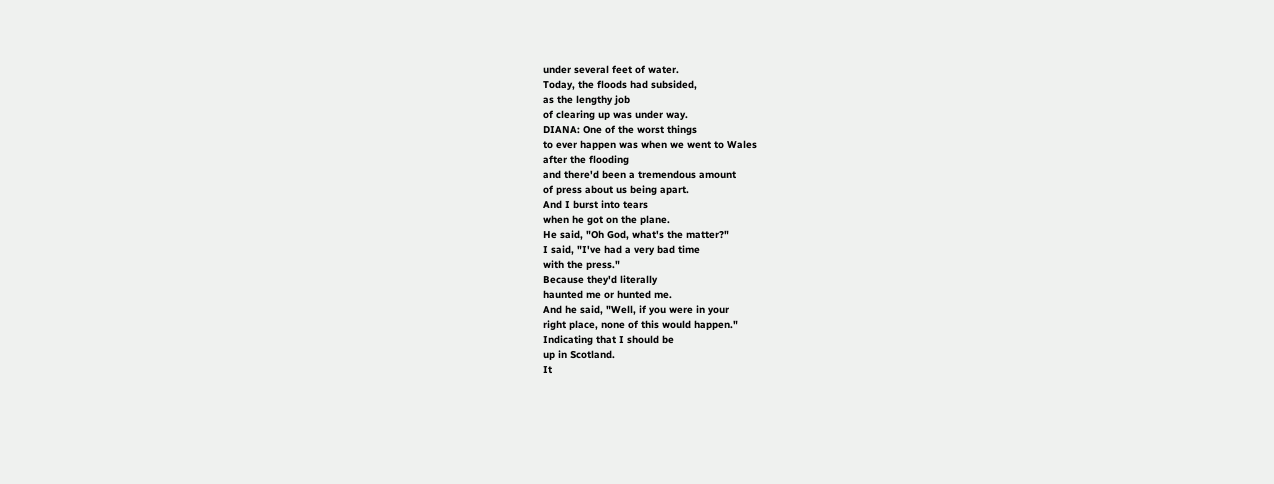under several feet of water.
Today, the floods had subsided,
as the lengthy job
of clearing up was under way.
DIANA: One of the worst things
to ever happen was when we went to Wales
after the flooding
and there'd been a tremendous amount
of press about us being apart.
And I burst into tears
when he got on the plane.
He said, "Oh God, what's the matter?"
I said, "I've had a very bad time
with the press."
Because they'd literally
haunted me or hunted me.
And he said, "Well, if you were in your
right place, none of this would happen."
Indicating that I should be
up in Scotland.
It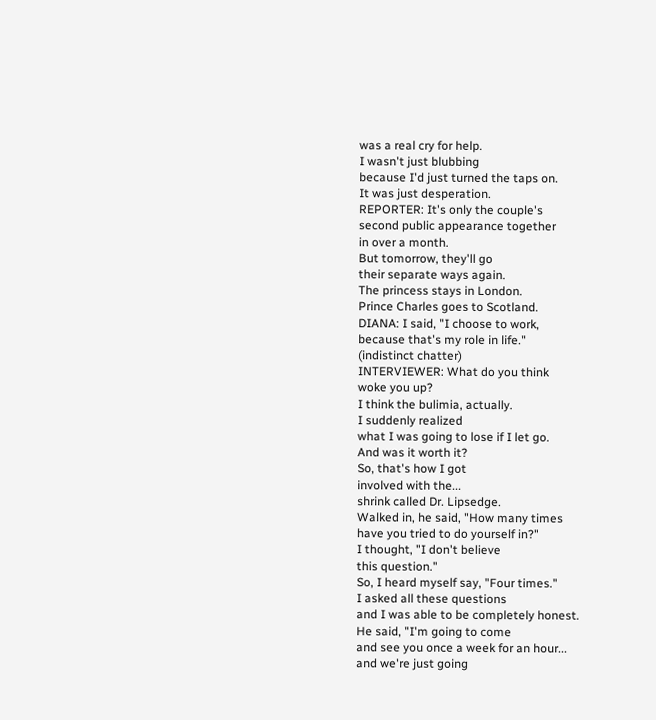was a real cry for help.
I wasn't just blubbing
because I'd just turned the taps on.
It was just desperation.
REPORTER: It's only the couple's
second public appearance together
in over a month.
But tomorrow, they'll go
their separate ways again.
The princess stays in London.
Prince Charles goes to Scotland.
DIANA: I said, "I choose to work,
because that's my role in life."
(indistinct chatter)
INTERVIEWER: What do you think
woke you up?
I think the bulimia, actually.
I suddenly realized
what I was going to lose if I let go.
And was it worth it?
So, that's how I got
involved with the...
shrink called Dr. Lipsedge.
Walked in, he said, "How many times
have you tried to do yourself in?"
I thought, "I don't believe
this question."
So, I heard myself say, "Four times."
I asked all these questions
and I was able to be completely honest.
He said, "I'm going to come
and see you once a week for an hour...
and we're just going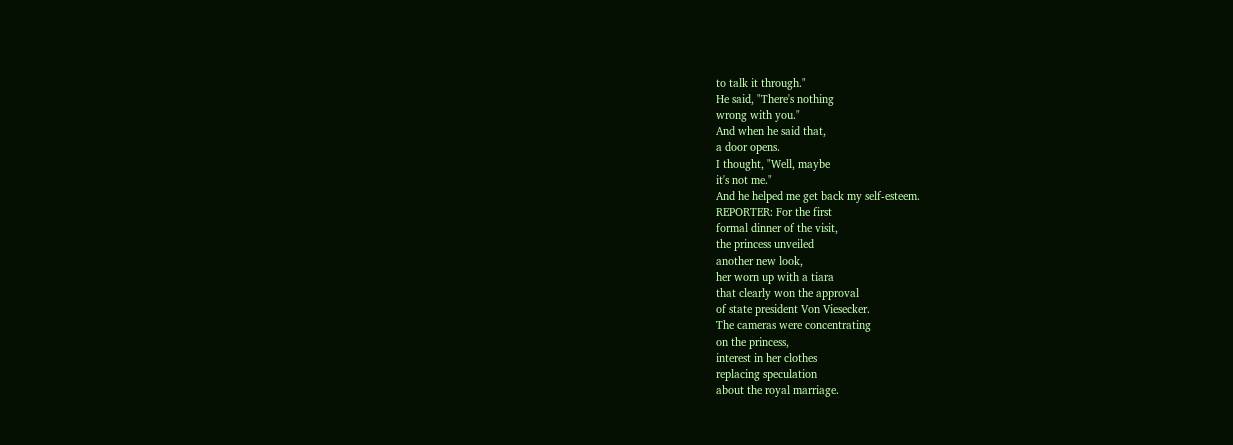to talk it through."
He said, "There's nothing
wrong with you."
And when he said that,
a door opens.
I thought, "Well, maybe
it's not me."
And he helped me get back my self-esteem.
REPORTER: For the first
formal dinner of the visit,
the princess unveiled
another new look,
her worn up with a tiara
that clearly won the approval
of state president Von Viesecker.
The cameras were concentrating
on the princess,
interest in her clothes
replacing speculation
about the royal marriage.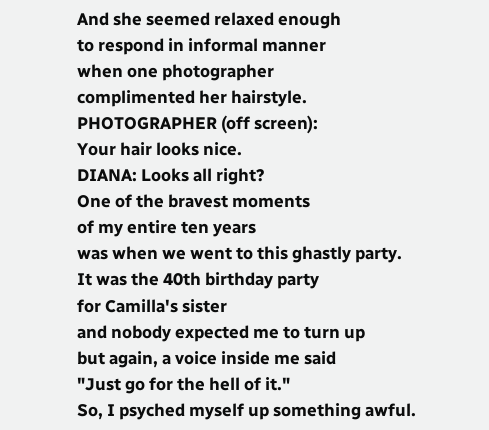And she seemed relaxed enough
to respond in informal manner
when one photographer
complimented her hairstyle.
PHOTOGRAPHER (off screen):
Your hair looks nice.
DIANA: Looks all right?
One of the bravest moments
of my entire ten years
was when we went to this ghastly party.
It was the 40th birthday party
for Camilla's sister
and nobody expected me to turn up
but again, a voice inside me said
"Just go for the hell of it."
So, I psyched myself up something awful.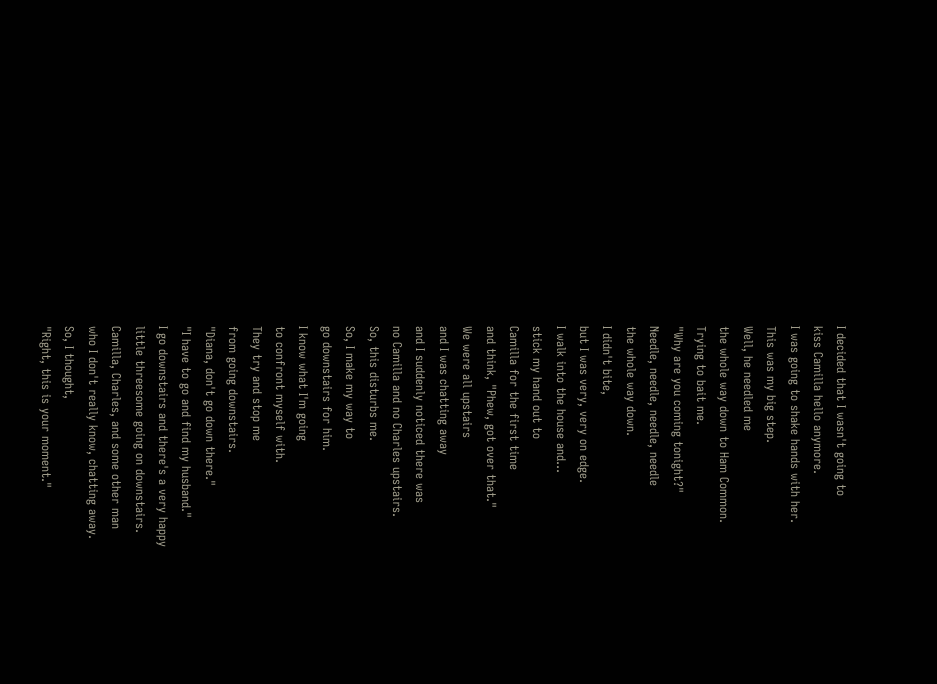I decided that I wasn't going to
kiss Camilla hello anymore.
I was going to shake hands with her.
This was my big step.
Well, he needled me
the whole way down to Ham Common.
Trying to bait me.
"Why are you coming tonight?"
Needle, needle, needle, needle
the whole way down.
I didn't bite,
but I was very, very on edge.
I walk into the house and...
stick my hand out to
Camilla for the first time
and think, "Phew, got over that."
We were all upstairs
and I was chatting away
and I suddenly noticed there was
no Camilla and no Charles upstairs.
So, this disturbs me.
So, I make my way to
go downstairs for him.
I know what I'm going
to confront myself with.
They try and stop me
from going downstairs.
"Diana, don't go down there."
"I have to go and find my husband."
I go downstairs and there's a very happy
little threesome going on downstairs.
Camilla, Charles, and some other man
who I don't really know, chatting away.
So, I thought,
"Right, this is your moment."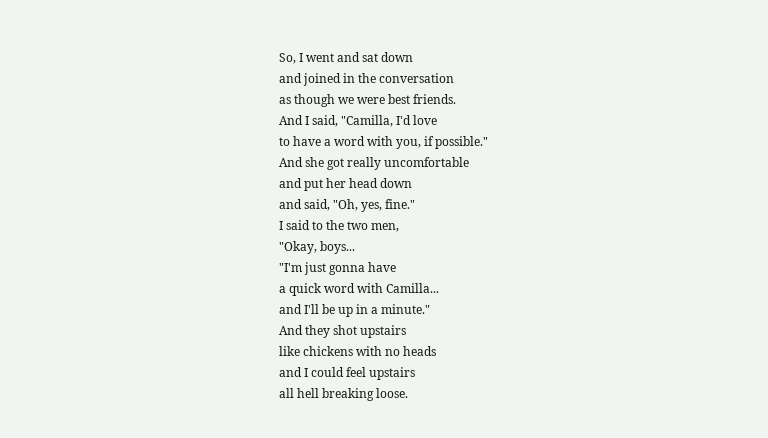So, I went and sat down
and joined in the conversation
as though we were best friends.
And I said, "Camilla, I'd love
to have a word with you, if possible."
And she got really uncomfortable
and put her head down
and said, "Oh, yes, fine."
I said to the two men,
"Okay, boys...
"I'm just gonna have
a quick word with Camilla...
and I'll be up in a minute."
And they shot upstairs
like chickens with no heads
and I could feel upstairs
all hell breaking loose.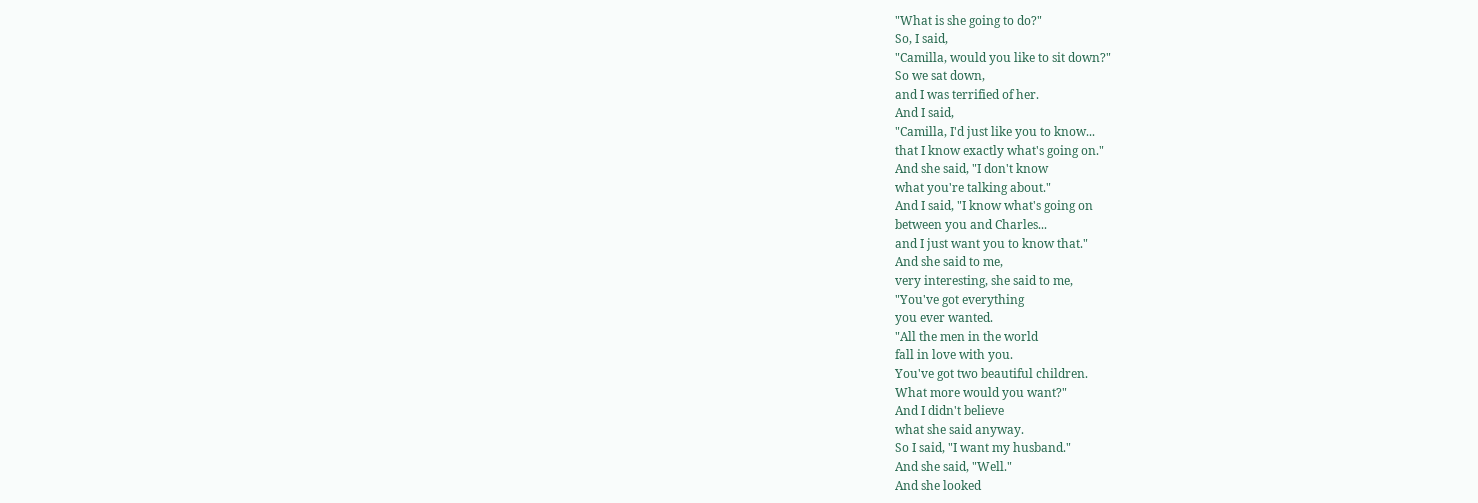"What is she going to do?"
So, I said,
"Camilla, would you like to sit down?"
So we sat down,
and I was terrified of her.
And I said,
"Camilla, I'd just like you to know...
that I know exactly what's going on."
And she said, "I don't know
what you're talking about."
And I said, "I know what's going on
between you and Charles...
and I just want you to know that."
And she said to me,
very interesting, she said to me,
"You've got everything
you ever wanted.
"All the men in the world
fall in love with you.
You've got two beautiful children.
What more would you want?"
And I didn't believe
what she said anyway.
So I said, "I want my husband."
And she said, "Well."
And she looked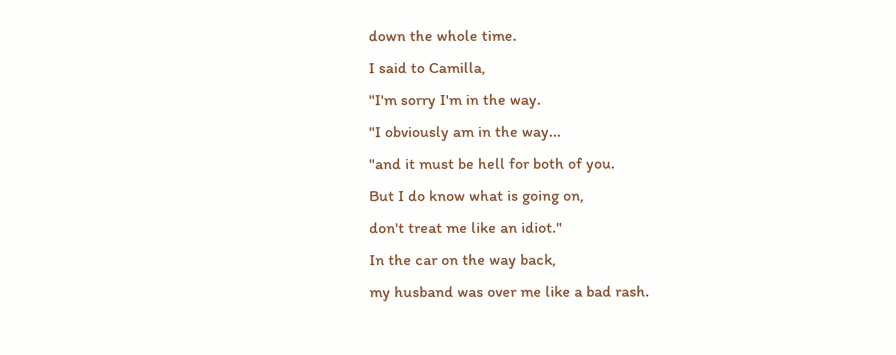down the whole time.
I said to Camilla,
"I'm sorry I'm in the way.
"I obviously am in the way...
"and it must be hell for both of you.
But I do know what is going on,
don't treat me like an idiot."
In the car on the way back,
my husband was over me like a bad rash.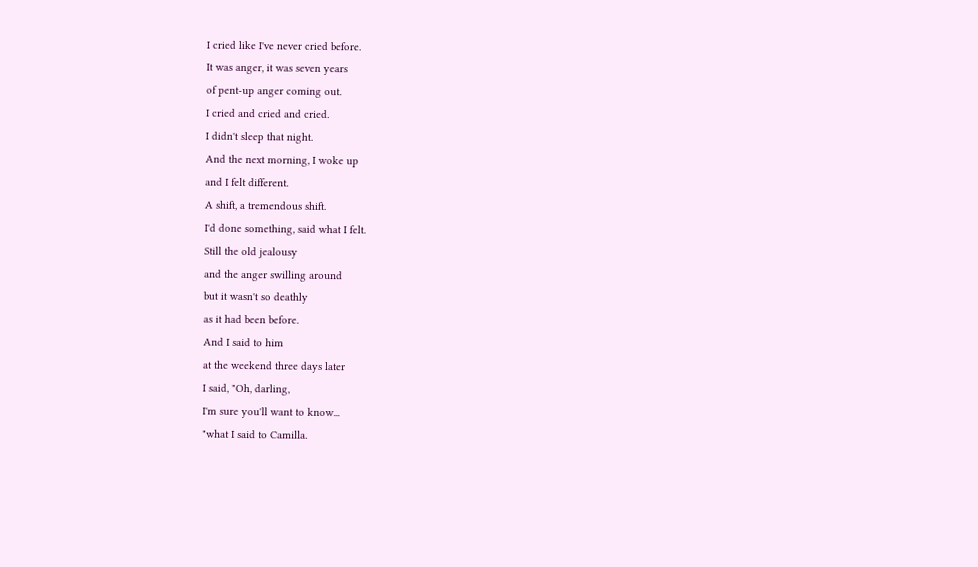I cried like I've never cried before.
It was anger, it was seven years
of pent-up anger coming out.
I cried and cried and cried.
I didn't sleep that night.
And the next morning, I woke up
and I felt different.
A shift, a tremendous shift.
I'd done something, said what I felt.
Still the old jealousy
and the anger swilling around
but it wasn't so deathly
as it had been before.
And I said to him
at the weekend three days later
I said, "Oh, darling,
I'm sure you'll want to know...
"what I said to Camilla.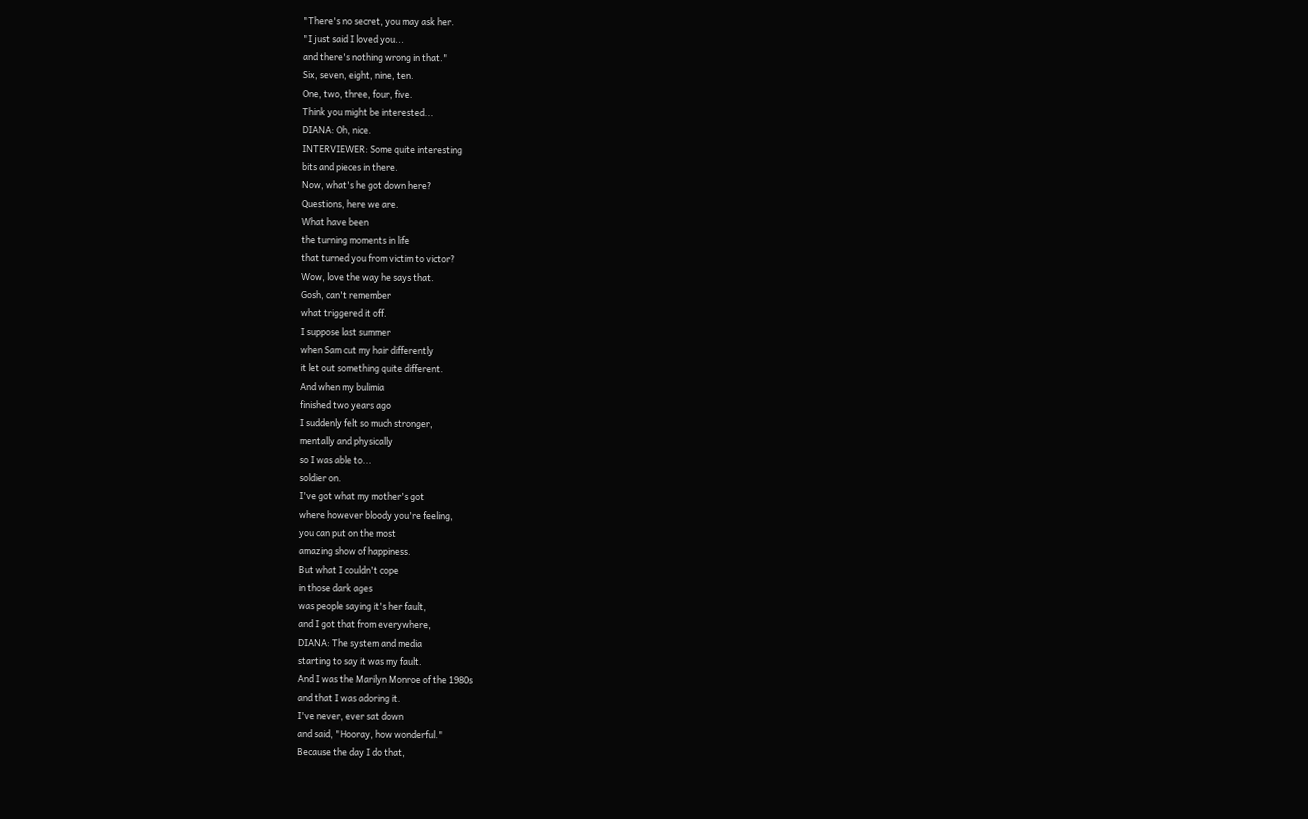"There's no secret, you may ask her.
"I just said I loved you...
and there's nothing wrong in that."
Six, seven, eight, nine, ten.
One, two, three, four, five.
Think you might be interested...
DIANA: Oh, nice.
INTERVIEWER: Some quite interesting
bits and pieces in there.
Now, what's he got down here?
Questions, here we are.
What have been
the turning moments in life
that turned you from victim to victor?
Wow, love the way he says that.
Gosh, can't remember
what triggered it off.
I suppose last summer
when Sam cut my hair differently
it let out something quite different.
And when my bulimia
finished two years ago
I suddenly felt so much stronger,
mentally and physically
so I was able to...
soldier on.
I've got what my mother's got
where however bloody you're feeling,
you can put on the most
amazing show of happiness.
But what I couldn't cope
in those dark ages
was people saying it's her fault,
and I got that from everywhere,
DIANA: The system and media
starting to say it was my fault.
And I was the Marilyn Monroe of the 1980s
and that I was adoring it.
I've never, ever sat down
and said, "Hooray, how wonderful."
Because the day I do that,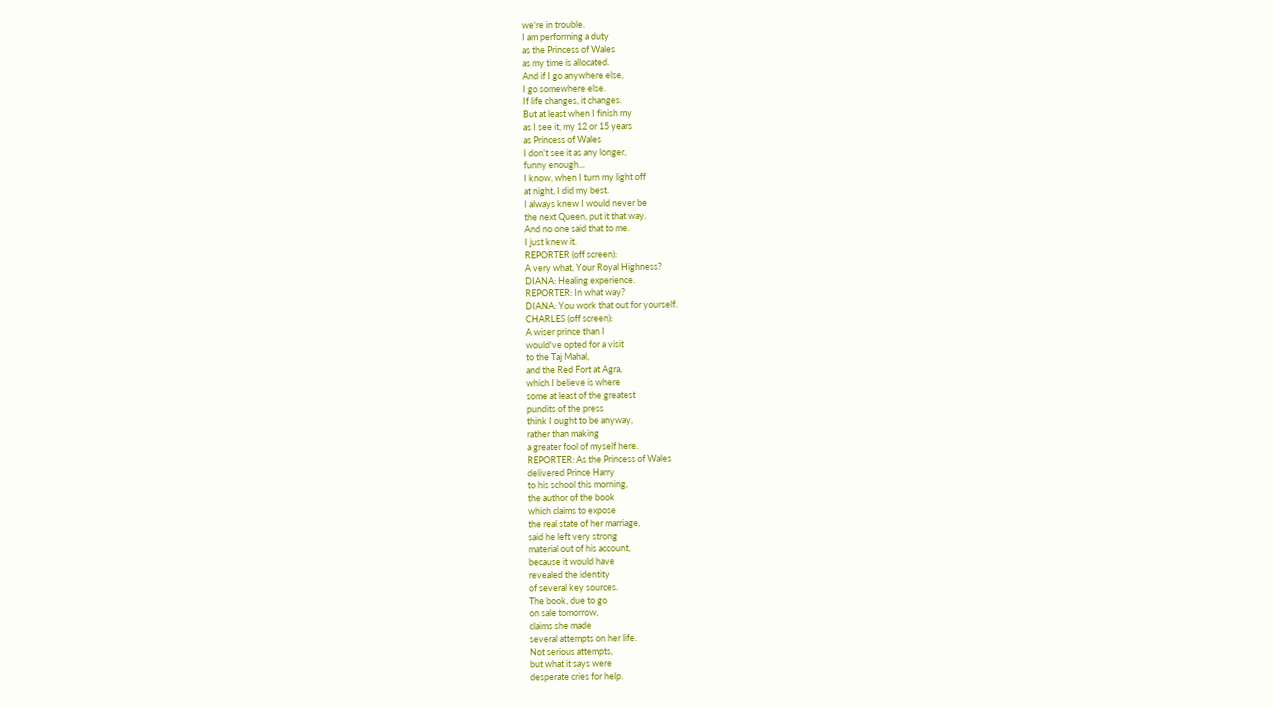we're in trouble.
I am performing a duty
as the Princess of Wales
as my time is allocated.
And if I go anywhere else,
I go somewhere else.
If life changes, it changes.
But at least when I finish my
as I see it, my 12 or 15 years
as Princess of Wales
I don't see it as any longer,
funny enough...
I know, when I turn my light off
at night, I did my best.
I always knew I would never be
the next Queen, put it that way.
And no one said that to me.
I just knew it.
REPORTER (off screen):
A very what, Your Royal Highness?
DIANA: Healing experience.
REPORTER: In what way?
DIANA: You work that out for yourself.
CHARLES (off screen):
A wiser prince than I
would've opted for a visit
to the Taj Mahal,
and the Red Fort at Agra,
which I believe is where
some at least of the greatest
pundits of the press
think I ought to be anyway,
rather than making
a greater fool of myself here.
REPORTER: As the Princess of Wales
delivered Prince Harry
to his school this morning,
the author of the book
which claims to expose
the real state of her marriage,
said he left very strong
material out of his account,
because it would have
revealed the identity
of several key sources.
The book, due to go
on sale tomorrow,
claims she made
several attempts on her life.
Not serious attempts,
but what it says were
desperate cries for help.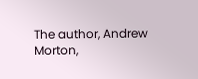The author, Andrew Morton,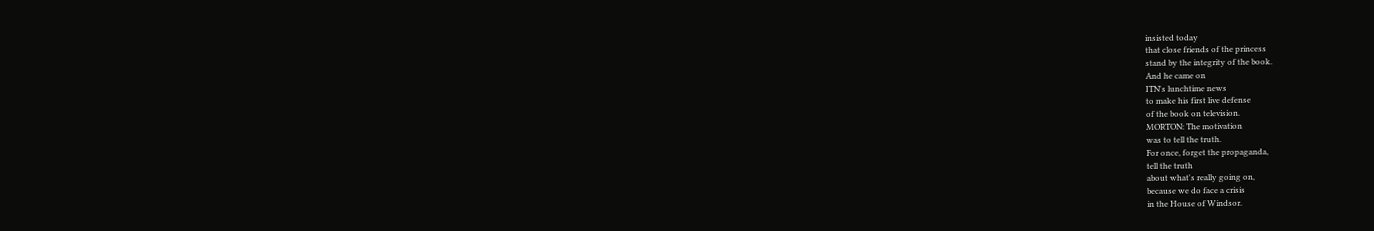insisted today
that close friends of the princess
stand by the integrity of the book.
And he came on
ITN's lunchtime news
to make his first live defense
of the book on television.
MORTON: The motivation
was to tell the truth.
For once, forget the propaganda,
tell the truth
about what's really going on,
because we do face a crisis
in the House of Windsor.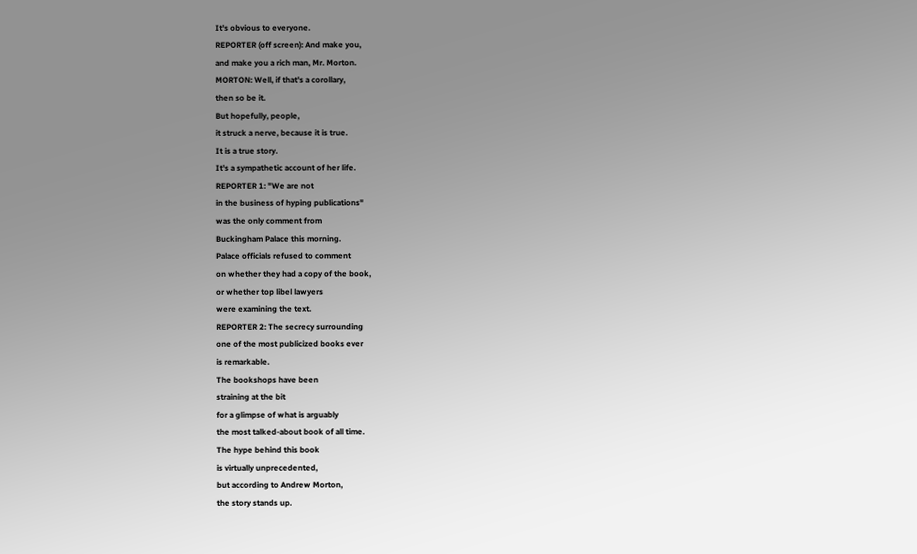It's obvious to everyone.
REPORTER (off screen): And make you,
and make you a rich man, Mr. Morton.
MORTON: Well, if that's a corollary,
then so be it.
But hopefully, people,
it struck a nerve, because it is true.
It is a true story.
It's a sympathetic account of her life.
REPORTER 1: "We are not
in the business of hyping publications"
was the only comment from
Buckingham Palace this morning.
Palace officials refused to comment
on whether they had a copy of the book,
or whether top libel lawyers
were examining the text.
REPORTER 2: The secrecy surrounding
one of the most publicized books ever
is remarkable.
The bookshops have been
straining at the bit
for a glimpse of what is arguably
the most talked-about book of all time.
The hype behind this book
is virtually unprecedented,
but according to Andrew Morton,
the story stands up.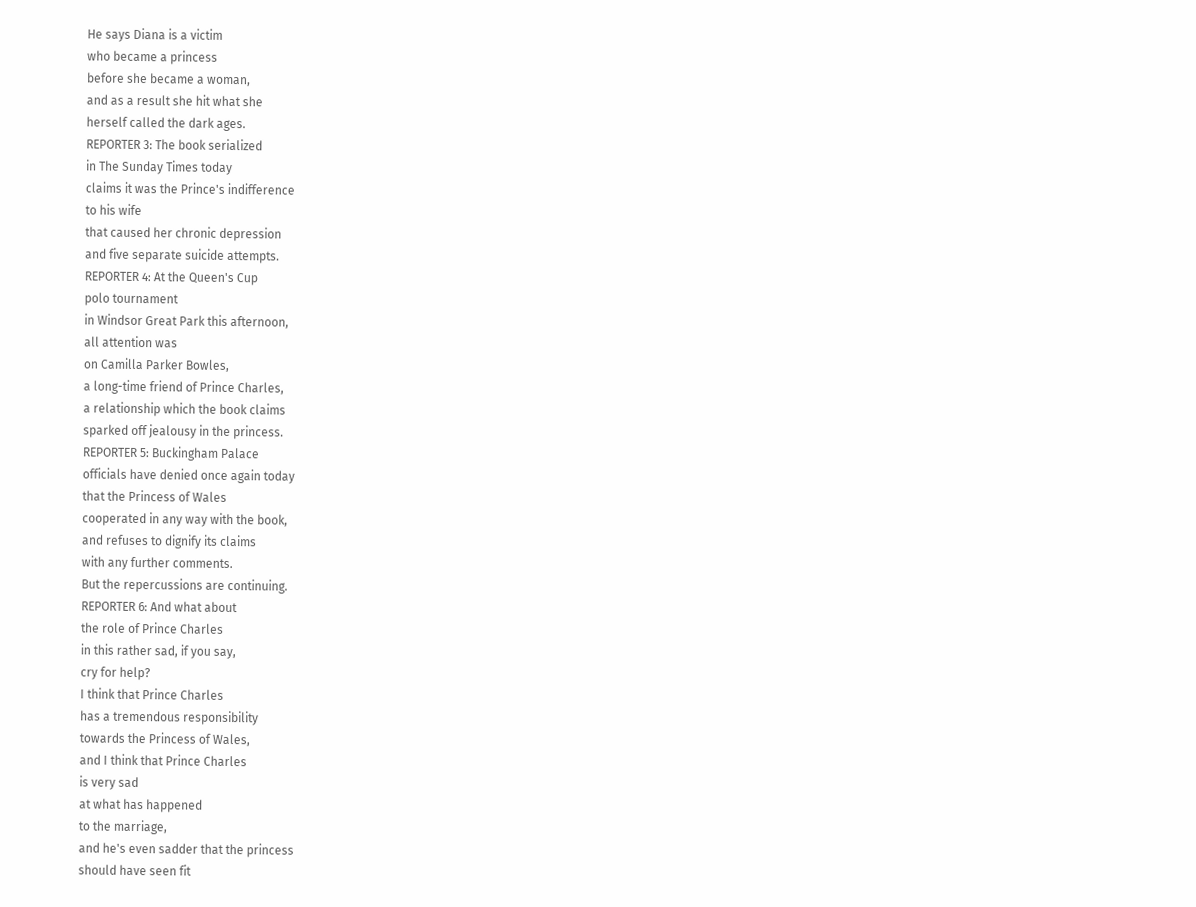He says Diana is a victim
who became a princess
before she became a woman,
and as a result she hit what she
herself called the dark ages.
REPORTER 3: The book serialized
in The Sunday Times today
claims it was the Prince's indifference
to his wife
that caused her chronic depression
and five separate suicide attempts.
REPORTER 4: At the Queen's Cup
polo tournament
in Windsor Great Park this afternoon,
all attention was
on Camilla Parker Bowles,
a long-time friend of Prince Charles,
a relationship which the book claims
sparked off jealousy in the princess.
REPORTER 5: Buckingham Palace
officials have denied once again today
that the Princess of Wales
cooperated in any way with the book,
and refuses to dignify its claims
with any further comments.
But the repercussions are continuing.
REPORTER 6: And what about
the role of Prince Charles
in this rather sad, if you say,
cry for help?
I think that Prince Charles
has a tremendous responsibility
towards the Princess of Wales,
and I think that Prince Charles
is very sad
at what has happened
to the marriage,
and he's even sadder that the princess
should have seen fit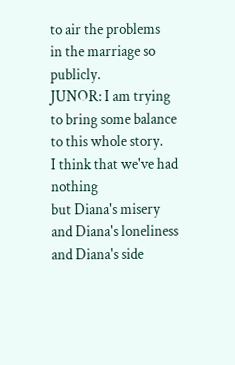to air the problems
in the marriage so publicly.
JUNOR: I am trying to bring some balance
to this whole story.
I think that we've had nothing
but Diana's misery
and Diana's loneliness
and Diana's side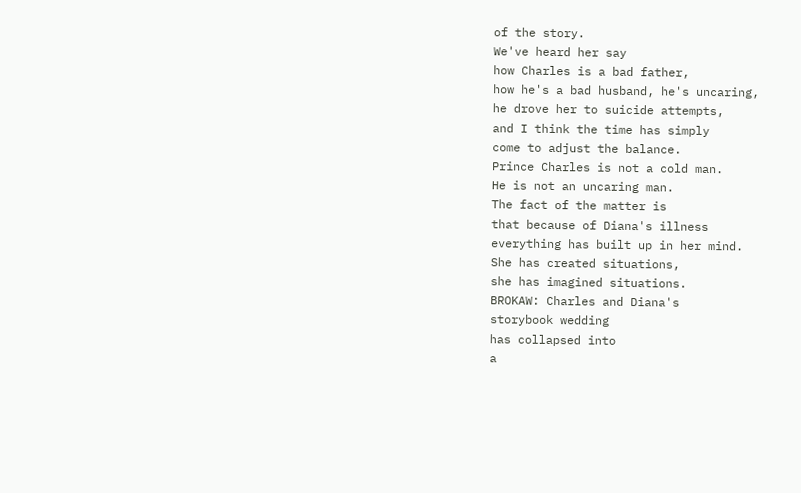of the story.
We've heard her say
how Charles is a bad father,
how he's a bad husband, he's uncaring,
he drove her to suicide attempts,
and I think the time has simply
come to adjust the balance.
Prince Charles is not a cold man.
He is not an uncaring man.
The fact of the matter is
that because of Diana's illness
everything has built up in her mind.
She has created situations,
she has imagined situations.
BROKAW: Charles and Diana's
storybook wedding
has collapsed into
a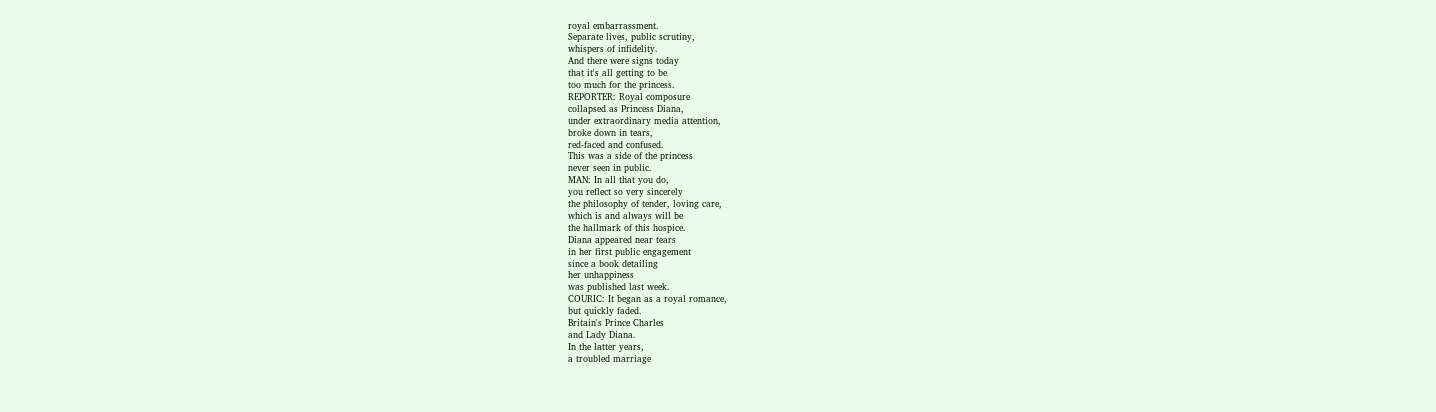royal embarrassment.
Separate lives, public scrutiny,
whispers of infidelity.
And there were signs today
that it's all getting to be
too much for the princess.
REPORTER: Royal composure
collapsed as Princess Diana,
under extraordinary media attention,
broke down in tears,
red-faced and confused.
This was a side of the princess
never seen in public.
MAN: In all that you do,
you reflect so very sincerely
the philosophy of tender, loving care,
which is and always will be
the hallmark of this hospice.
Diana appeared near tears
in her first public engagement
since a book detailing
her unhappiness
was published last week.
COURIC: It began as a royal romance,
but quickly faded.
Britain's Prince Charles
and Lady Diana.
In the latter years,
a troubled marriage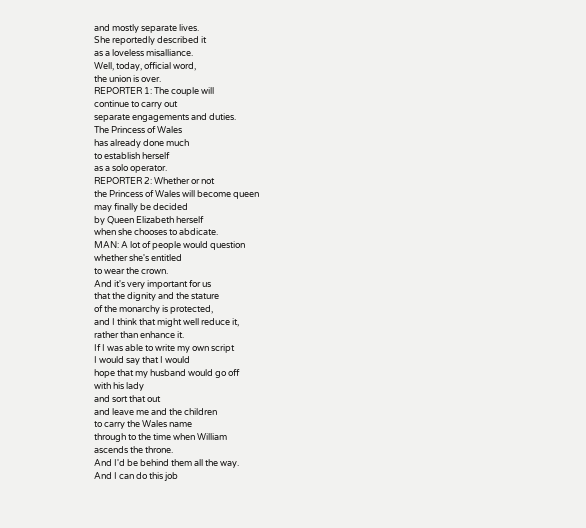and mostly separate lives.
She reportedly described it
as a loveless misalliance.
Well, today, official word,
the union is over.
REPORTER 1: The couple will
continue to carry out
separate engagements and duties.
The Princess of Wales
has already done much
to establish herself
as a solo operator.
REPORTER 2: Whether or not
the Princess of Wales will become queen
may finally be decided
by Queen Elizabeth herself
when she chooses to abdicate.
MAN: A lot of people would question
whether she's entitled
to wear the crown.
And it's very important for us
that the dignity and the stature
of the monarchy is protected,
and I think that might well reduce it,
rather than enhance it.
If I was able to write my own script
I would say that I would
hope that my husband would go off
with his lady
and sort that out
and leave me and the children
to carry the Wales name
through to the time when William
ascends the throne.
And I'd be behind them all the way.
And I can do this job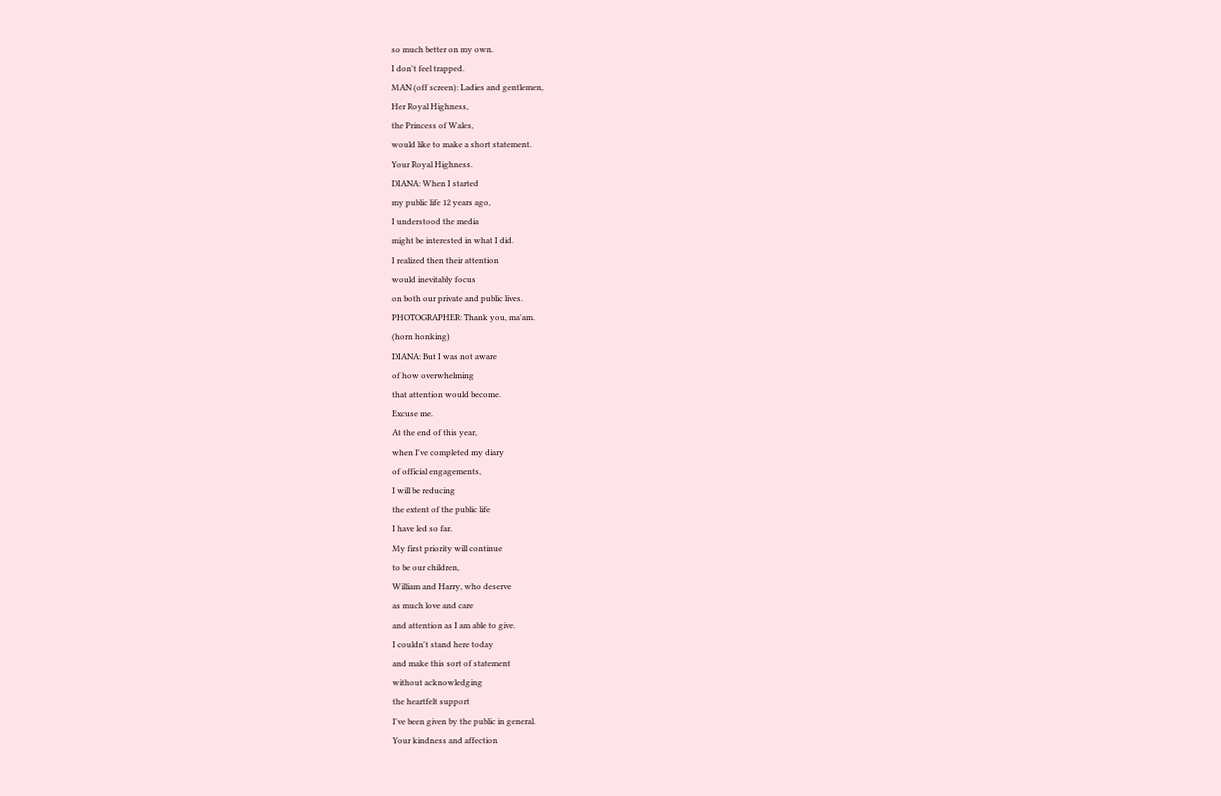so much better on my own.
I don't feel trapped.
MAN (off screen): Ladies and gentlemen,
Her Royal Highness,
the Princess of Wales,
would like to make a short statement.
Your Royal Highness.
DIANA: When I started
my public life 12 years ago,
I understood the media
might be interested in what I did.
I realized then their attention
would inevitably focus
on both our private and public lives.
PHOTOGRAPHER: Thank you, ma'am.
(horn honking)
DIANA: But I was not aware
of how overwhelming
that attention would become.
Excuse me.
At the end of this year,
when I've completed my diary
of official engagements,
I will be reducing
the extent of the public life
I have led so far.
My first priority will continue
to be our children,
William and Harry, who deserve
as much love and care
and attention as I am able to give.
I couldn't stand here today
and make this sort of statement
without acknowledging
the heartfelt support
I've been given by the public in general.
Your kindness and affection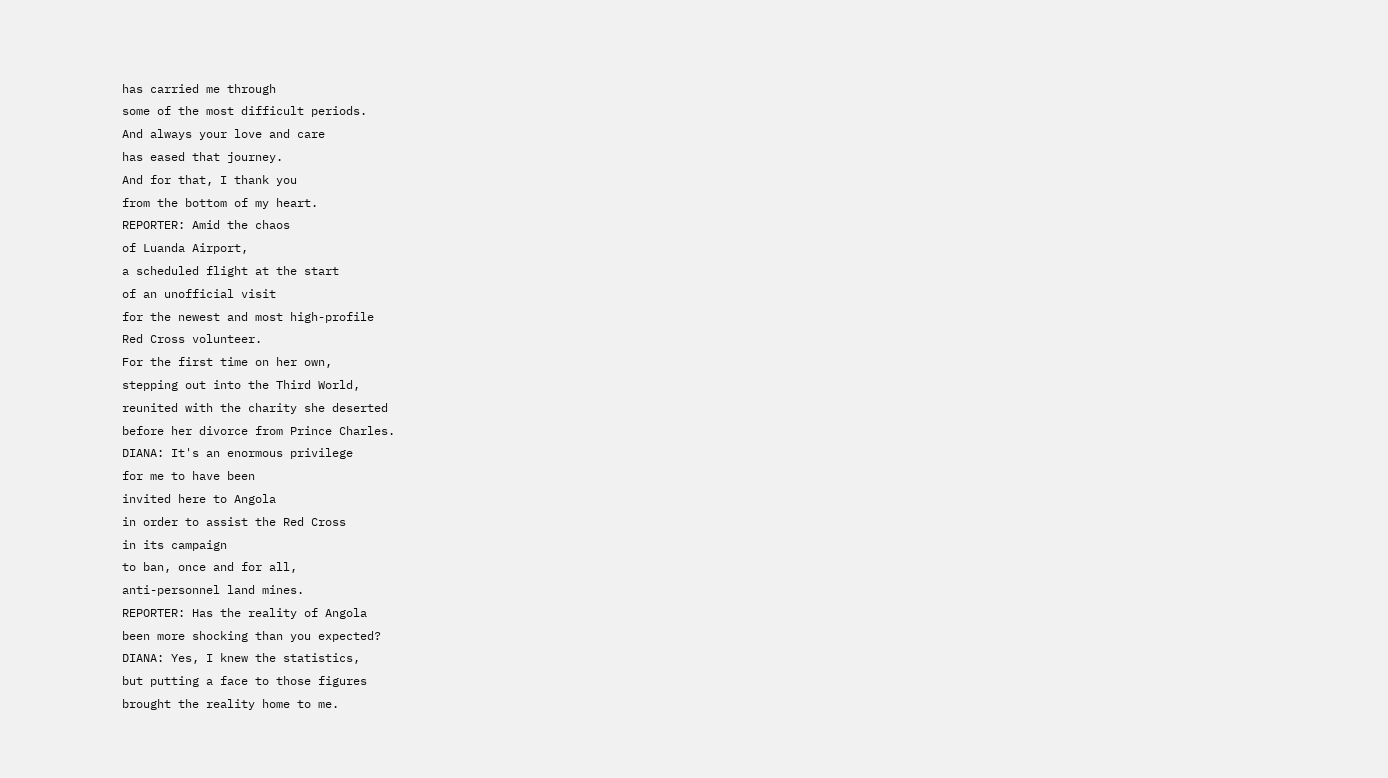has carried me through
some of the most difficult periods.
And always your love and care
has eased that journey.
And for that, I thank you
from the bottom of my heart.
REPORTER: Amid the chaos
of Luanda Airport,
a scheduled flight at the start
of an unofficial visit
for the newest and most high-profile
Red Cross volunteer.
For the first time on her own,
stepping out into the Third World,
reunited with the charity she deserted
before her divorce from Prince Charles.
DIANA: It's an enormous privilege
for me to have been
invited here to Angola
in order to assist the Red Cross
in its campaign
to ban, once and for all,
anti-personnel land mines.
REPORTER: Has the reality of Angola
been more shocking than you expected?
DIANA: Yes, I knew the statistics,
but putting a face to those figures
brought the reality home to me.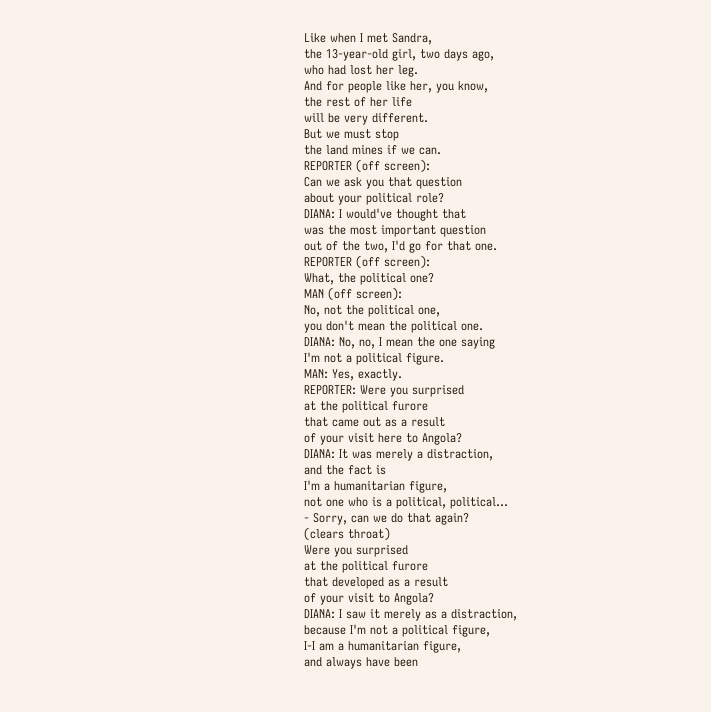Like when I met Sandra,
the 13-year-old girl, two days ago,
who had lost her leg.
And for people like her, you know,
the rest of her life
will be very different.
But we must stop
the land mines if we can.
REPORTER (off screen):
Can we ask you that question
about your political role?
DIANA: I would've thought that
was the most important question
out of the two, I'd go for that one.
REPORTER (off screen):
What, the political one?
MAN (off screen):
No, not the political one,
you don't mean the political one.
DIANA: No, no, I mean the one saying
I'm not a political figure.
MAN: Yes, exactly.
REPORTER: Were you surprised
at the political furore
that came out as a result
of your visit here to Angola?
DIANA: It was merely a distraction,
and the fact is
I'm a humanitarian figure,
not one who is a political, political...
- Sorry, can we do that again?
(clears throat)
Were you surprised
at the political furore
that developed as a result
of your visit to Angola?
DIANA: I saw it merely as a distraction,
because I'm not a political figure,
I-I am a humanitarian figure,
and always have been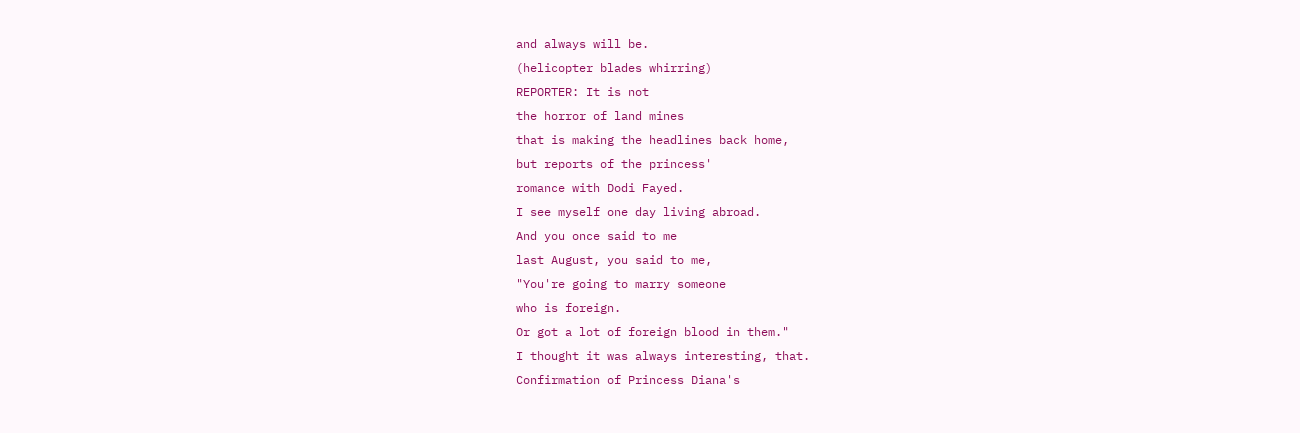and always will be.
(helicopter blades whirring)
REPORTER: It is not
the horror of land mines
that is making the headlines back home,
but reports of the princess'
romance with Dodi Fayed.
I see myself one day living abroad.
And you once said to me
last August, you said to me,
"You're going to marry someone
who is foreign.
Or got a lot of foreign blood in them."
I thought it was always interesting, that.
Confirmation of Princess Diana's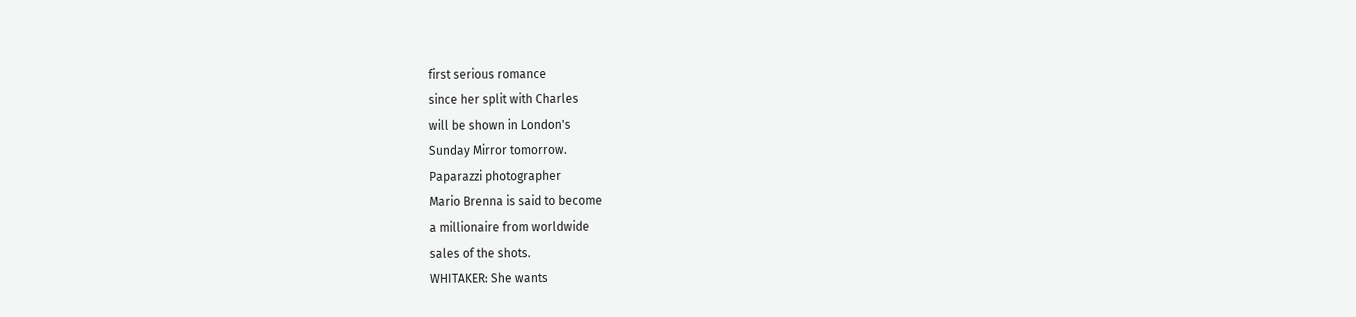first serious romance
since her split with Charles
will be shown in London's
Sunday Mirror tomorrow.
Paparazzi photographer
Mario Brenna is said to become
a millionaire from worldwide
sales of the shots.
WHITAKER: She wants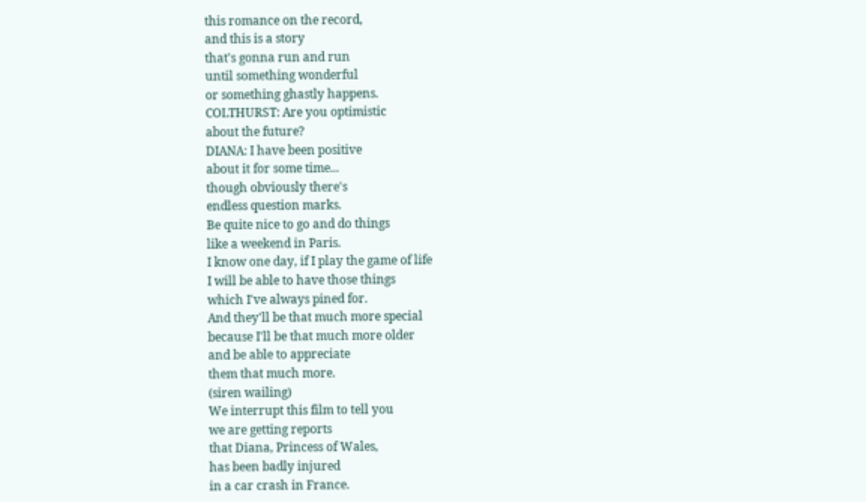this romance on the record,
and this is a story
that's gonna run and run
until something wonderful
or something ghastly happens.
COLTHURST: Are you optimistic
about the future?
DIANA: I have been positive
about it for some time...
though obviously there's
endless question marks.
Be quite nice to go and do things
like a weekend in Paris.
I know one day, if I play the game of life
I will be able to have those things
which I've always pined for.
And they'll be that much more special
because I'll be that much more older
and be able to appreciate
them that much more.
(siren wailing)
We interrupt this film to tell you
we are getting reports
that Diana, Princess of Wales,
has been badly injured
in a car crash in France.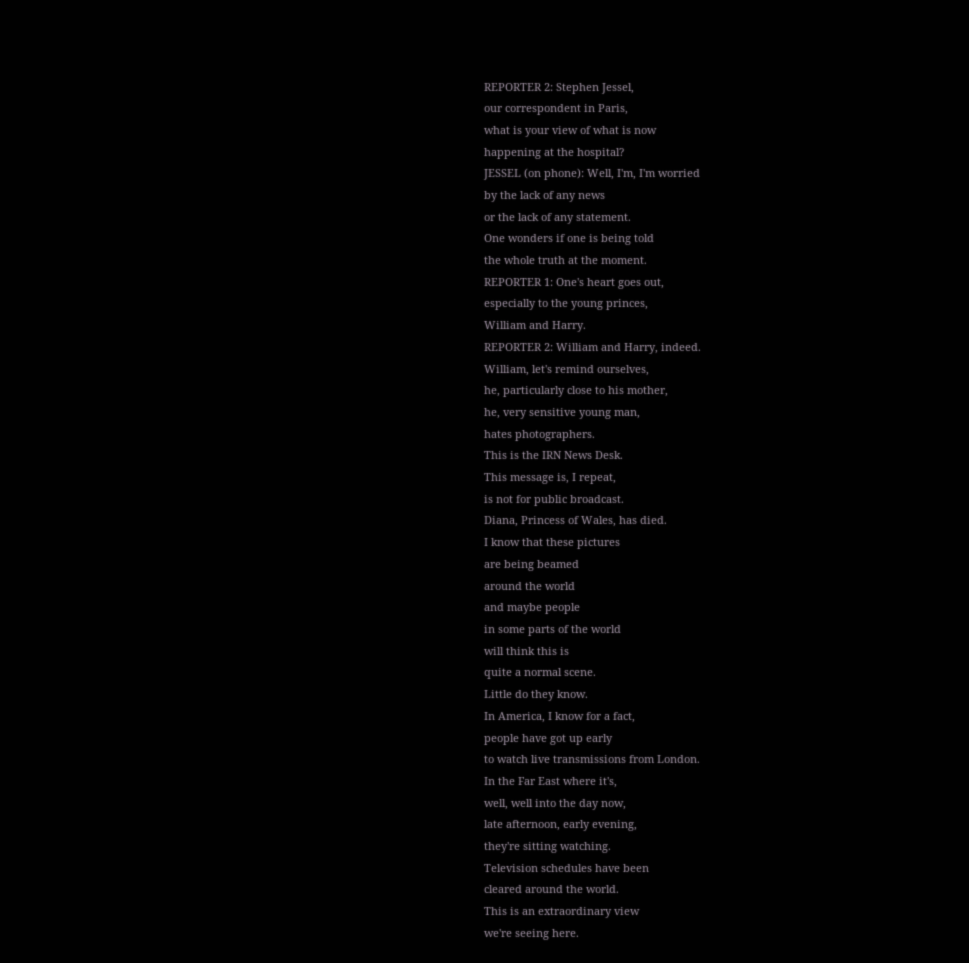REPORTER 2: Stephen Jessel,
our correspondent in Paris,
what is your view of what is now
happening at the hospital?
JESSEL (on phone): Well, I'm, I'm worried
by the lack of any news
or the lack of any statement.
One wonders if one is being told
the whole truth at the moment.
REPORTER 1: One's heart goes out,
especially to the young princes,
William and Harry.
REPORTER 2: William and Harry, indeed.
William, let's remind ourselves,
he, particularly close to his mother,
he, very sensitive young man,
hates photographers.
This is the IRN News Desk.
This message is, I repeat,
is not for public broadcast.
Diana, Princess of Wales, has died.
I know that these pictures
are being beamed
around the world
and maybe people
in some parts of the world
will think this is
quite a normal scene.
Little do they know.
In America, I know for a fact,
people have got up early
to watch live transmissions from London.
In the Far East where it's,
well, well into the day now,
late afternoon, early evening,
they're sitting watching.
Television schedules have been
cleared around the world.
This is an extraordinary view
we're seeing here.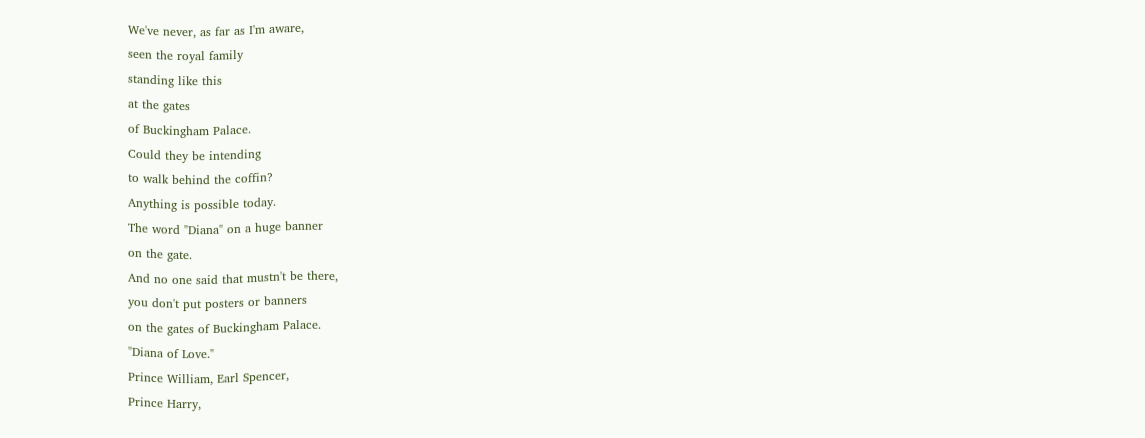We've never, as far as I'm aware,
seen the royal family
standing like this
at the gates
of Buckingham Palace.
Could they be intending
to walk behind the coffin?
Anything is possible today.
The word "Diana" on a huge banner
on the gate.
And no one said that mustn't be there,
you don't put posters or banners
on the gates of Buckingham Palace.
"Diana of Love."
Prince William, Earl Spencer,
Prince Harry,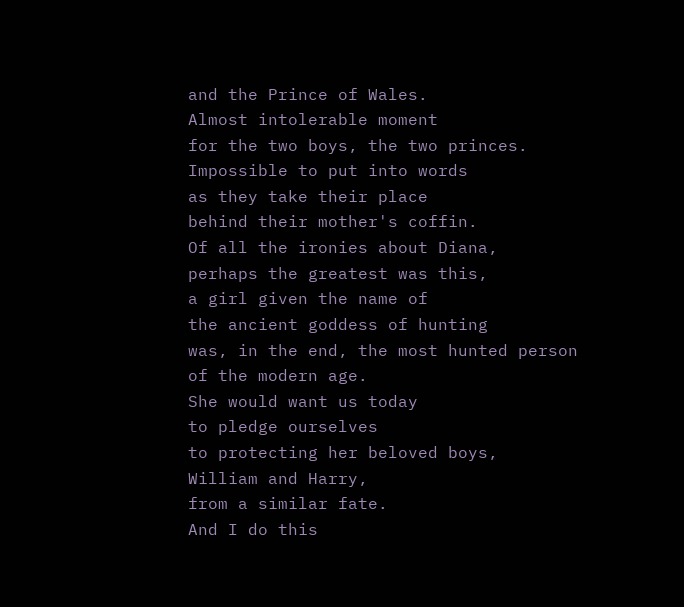and the Prince of Wales.
Almost intolerable moment
for the two boys, the two princes.
Impossible to put into words
as they take their place
behind their mother's coffin.
Of all the ironies about Diana,
perhaps the greatest was this,
a girl given the name of
the ancient goddess of hunting
was, in the end, the most hunted person
of the modern age.
She would want us today
to pledge ourselves
to protecting her beloved boys,
William and Harry,
from a similar fate.
And I do this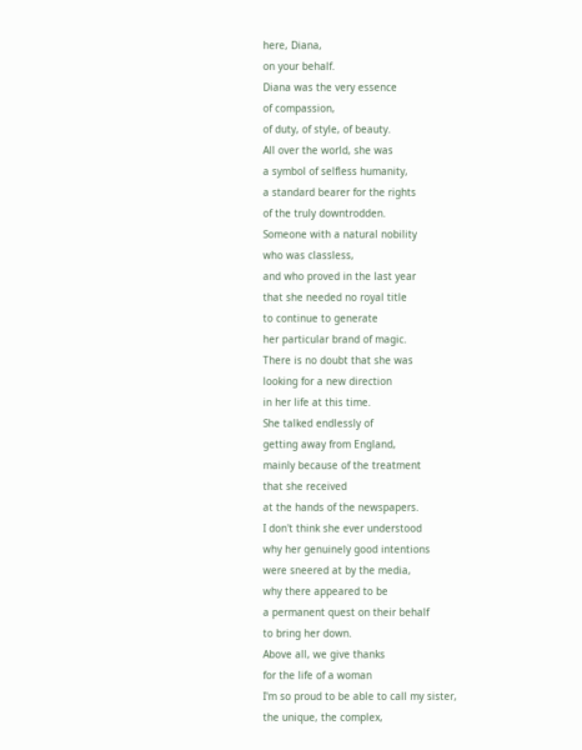here, Diana,
on your behalf.
Diana was the very essence
of compassion,
of duty, of style, of beauty.
All over the world, she was
a symbol of selfless humanity,
a standard bearer for the rights
of the truly downtrodden.
Someone with a natural nobility
who was classless,
and who proved in the last year
that she needed no royal title
to continue to generate
her particular brand of magic.
There is no doubt that she was
looking for a new direction
in her life at this time.
She talked endlessly of
getting away from England,
mainly because of the treatment
that she received
at the hands of the newspapers.
I don't think she ever understood
why her genuinely good intentions
were sneered at by the media,
why there appeared to be
a permanent quest on their behalf
to bring her down.
Above all, we give thanks
for the life of a woman
I'm so proud to be able to call my sister,
the unique, the complex,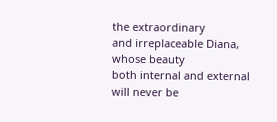the extraordinary
and irreplaceable Diana,
whose beauty
both internal and external
will never be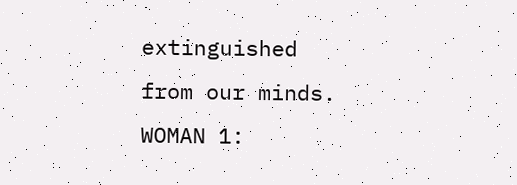extinguished
from our minds.
WOMAN 1: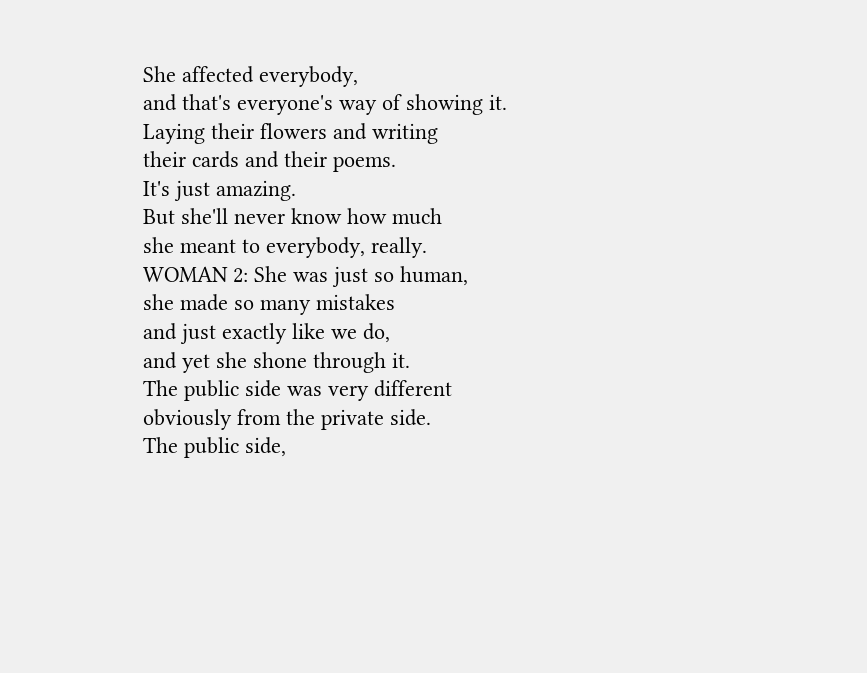She affected everybody,
and that's everyone's way of showing it.
Laying their flowers and writing
their cards and their poems.
It's just amazing.
But she'll never know how much
she meant to everybody, really.
WOMAN 2: She was just so human,
she made so many mistakes
and just exactly like we do,
and yet she shone through it.
The public side was very different
obviously from the private side.
The public side,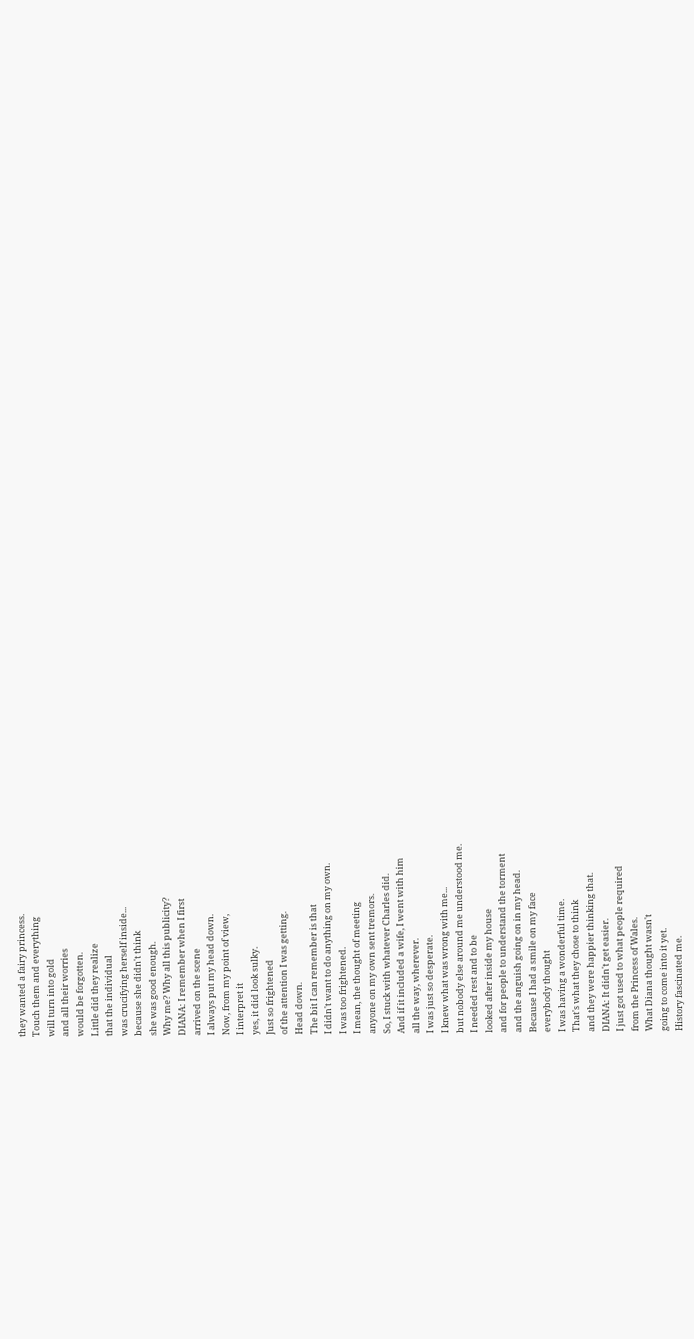they wanted a fairy princess.
Touch them and everything
will turn into gold
and all their worries
would be forgotten.
Little did they realize
that the individual
was crucifying herself inside...
because she didn't think
she was good enough.
Why me? Why all this publicity?
DIANA: I remember when I first
arrived on the scene
I always put my head down.
Now, from my point of view,
I interpret it
yes, it did look sulky.
Just so frightened
of the attention I was getting.
Head down.
The bit I can remember is that
I didn't want to do anything on my own.
I was too frightened.
I mean, the thought of meeting
anyone on my own sent tremors.
So, I stuck with whatever Charles did.
And if it included a wife, I went with him
all the way, wherever.
I was just so desperate.
I knew what was wrong with me...
but nobody else around me understood me.
I needed rest and to be
looked after inside my house
and for people to understand the torment
and the anguish going on in my head.
Because I had a smile on my face
everybody thought
I was having a wonderful time.
That's what they chose to think
and they were happier thinking that.
DIANA: It didn't get easier.
I just got used to what people required
from the Princess of Wales.
What Diana thought wasn't
going to come into it yet.
History fascinated me.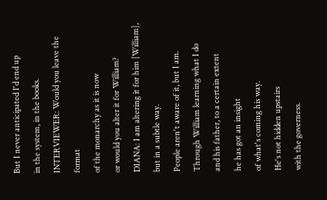But I never anticipated I'd end up
in the system, in the books.
INTERVIEWER: Would you leave the format
of the monarchy as it is now
or would you alter it for William?
DIANA: I am altering it for him [William],
but in a subtle way.
People aren't aware of it, but I am.
Through William learning what I do
and his father, to a certain extent
he has got an insight
of what's coming his way.
He's not hidden upstairs
with the governess.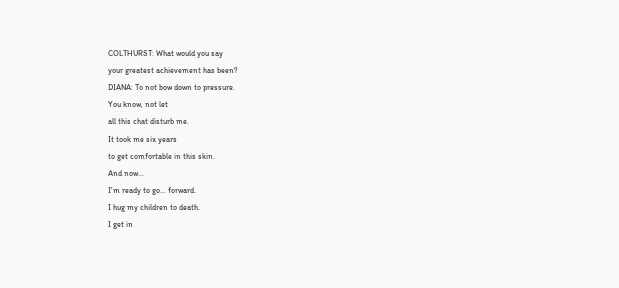COLTHURST: What would you say
your greatest achievement has been?
DIANA: To not bow down to pressure.
You know, not let
all this chat disturb me.
It took me six years
to get comfortable in this skin.
And now...
I'm ready to go... forward.
I hug my children to death.
I get in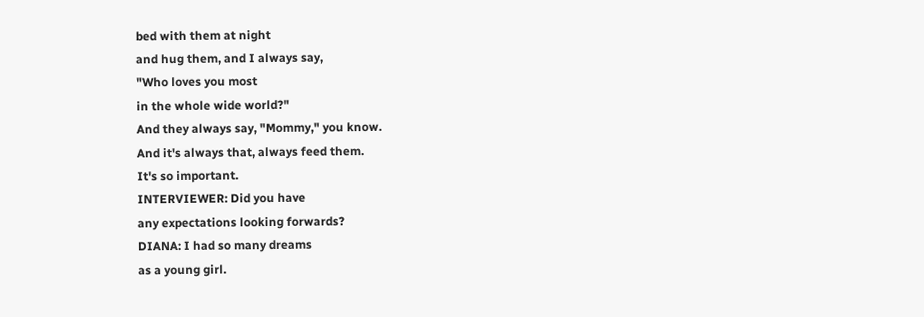bed with them at night
and hug them, and I always say,
"Who loves you most
in the whole wide world?"
And they always say, "Mommy," you know.
And it's always that, always feed them.
It's so important.
INTERVIEWER: Did you have
any expectations looking forwards?
DIANA: I had so many dreams
as a young girl.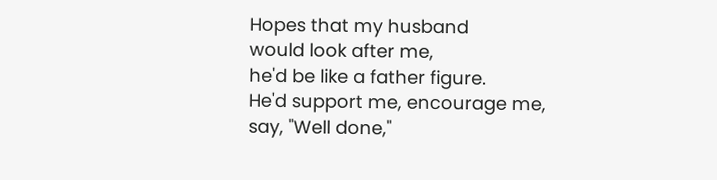Hopes that my husband
would look after me,
he'd be like a father figure.
He'd support me, encourage me,
say, "Well done,"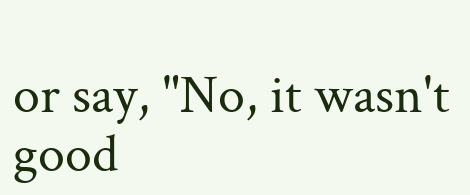or say, "No, it wasn't good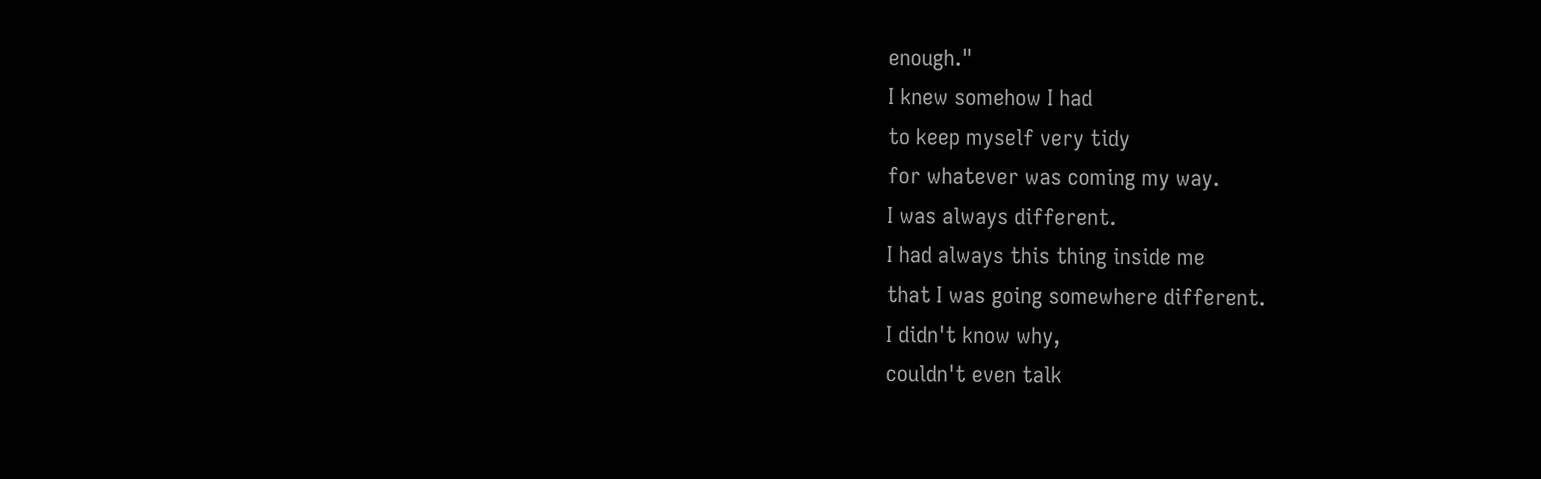enough."
I knew somehow I had
to keep myself very tidy
for whatever was coming my way.
I was always different.
I had always this thing inside me
that I was going somewhere different.
I didn't know why,
couldn't even talk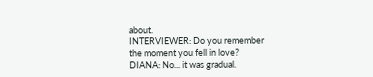about.
INTERVIEWER: Do you remember
the moment you fell in love?
DIANA: No... it was gradual.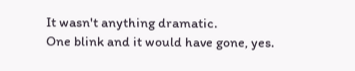It wasn't anything dramatic.
One blink and it would have gone, yes.